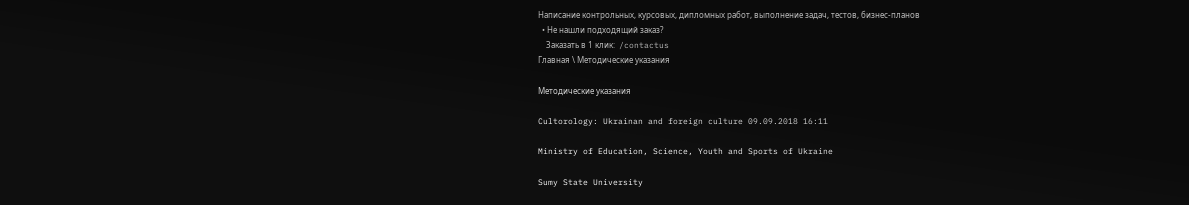Написание контрольных, курсовых, дипломных работ, выполнение задач, тестов, бизнес-планов
  • Не нашли подходящий заказ?
    Заказать в 1 клик:  /contactus
Главная \ Методические указания

Методические указания

Cultorology: Ukrainan and foreign culture 09.09.2018 16:11

Ministry of Education, Science, Youth and Sports of Ukraine

Sumy State University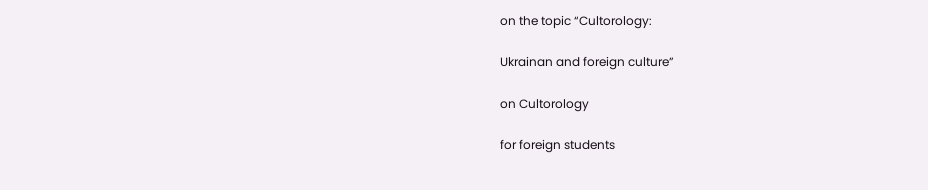on the topic “Cultorology:

Ukrainan and foreign culture”

on Cultorology

for foreign students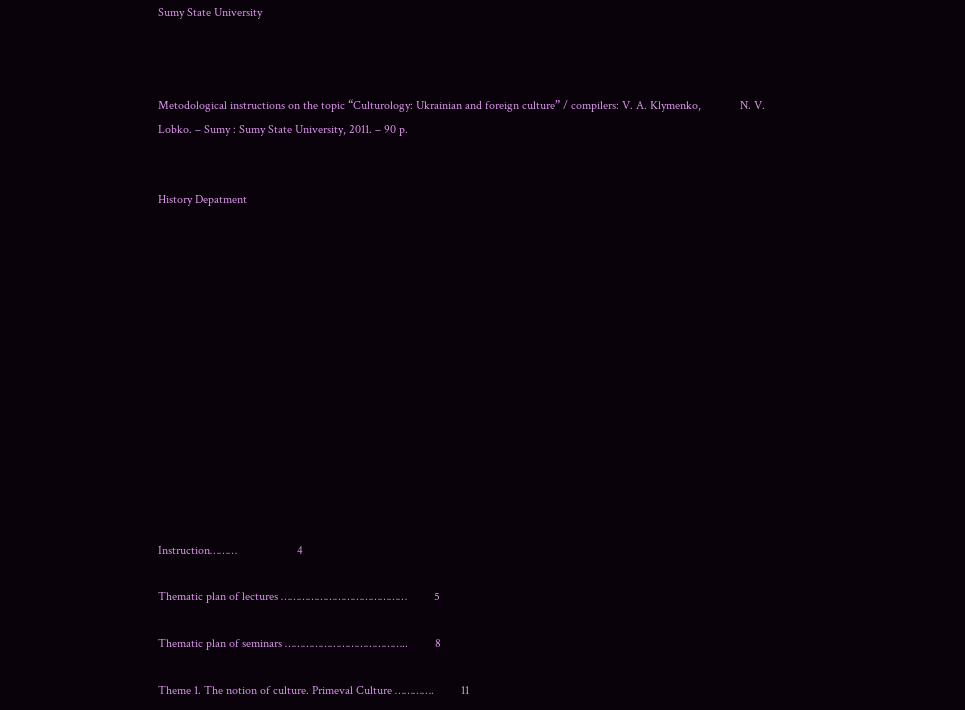Sumy State University



Metodological instructions on the topic “Culturology: Ukrainian and foreign culture” / compilers: V. A. Klymenko,             N. V. Lobko. – Sumy : Sumy State University, 2011. – 90 p.


History Depatment














Instruction………                    4

Thematic plan of lectures ……………………………………         5

Thematic plan of seminars …………………………………..         8

Theme 1. The notion of culture. Primeval Culture ………….         11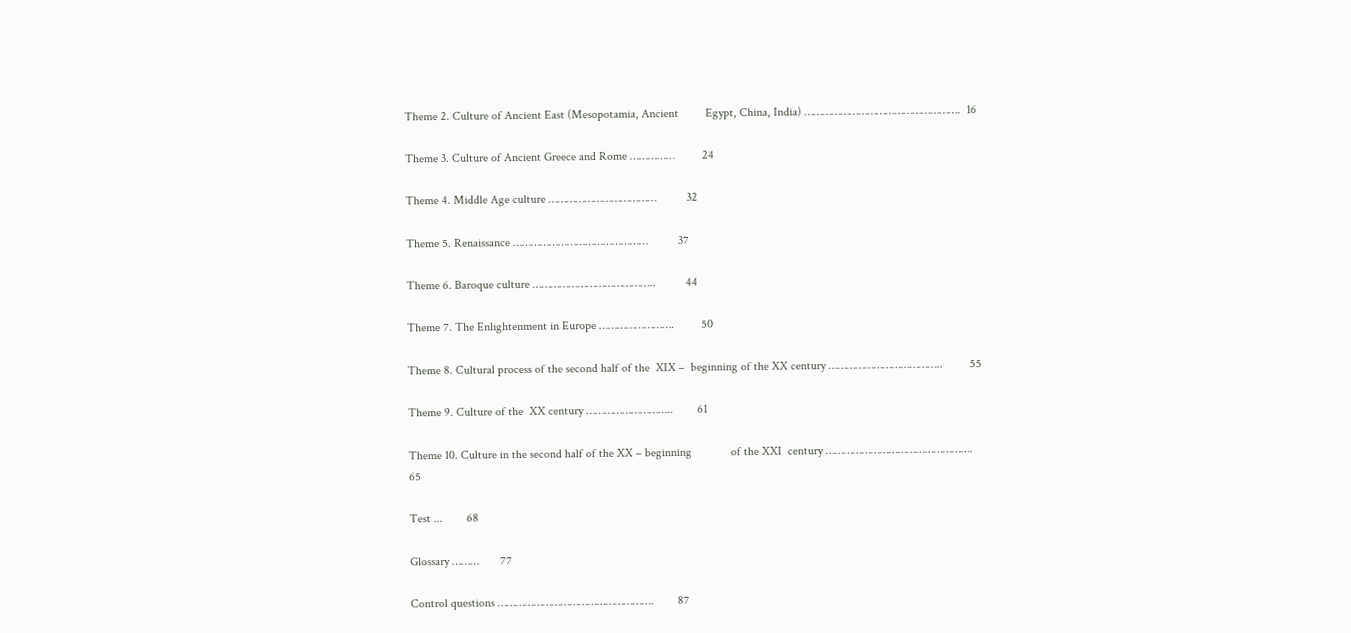Theme 2. Culture of Ancient East (Mesopotamia, Ancient         Egypt, China, India) …………………………………………….  16

Theme 3. Culture of Ancient Greece and Rome ……………         24

Theme 4. Middle Age culture ………………………………          32

Theme 5. Renaissance ………………………………………          37

Theme 6. Baroque culture …………………………………..          44

Theme 7. The Enlightenment in Europe …………………….         50

Theme 8. Cultural process of the second half of the  XIX –  beginning of the XX century ………………………………..         55

Theme 9. Culture of the  XX century ………………………..        61

Theme 10. Culture in the second half of the XX – beginning             of the XXI  century ………………………………………….      65

Test ...        68

Glossary ………       77

Control questions …………………………………………….        87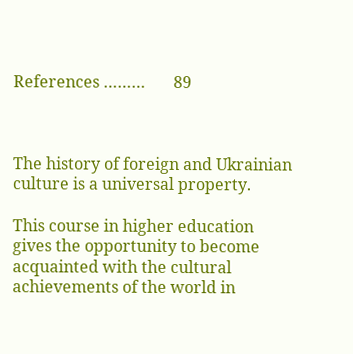References ………       89



The history of foreign and Ukrainian culture is a universal property.

This course in higher education gives the opportunity to become acquainted with the cultural achievements of the world in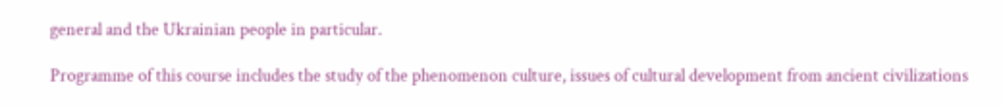general and the Ukrainian people in particular.

Programme of this course includes the study of the phenomenon culture, issues of cultural development from ancient civilizations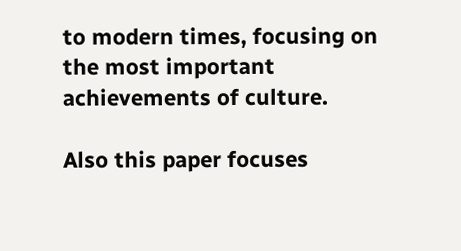to modern times, focusing on the most important achievements of culture.

Also this paper focuses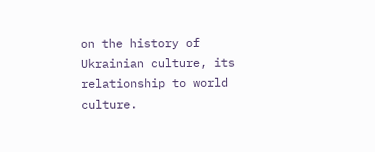on the history of Ukrainian culture, its relationship to world culture.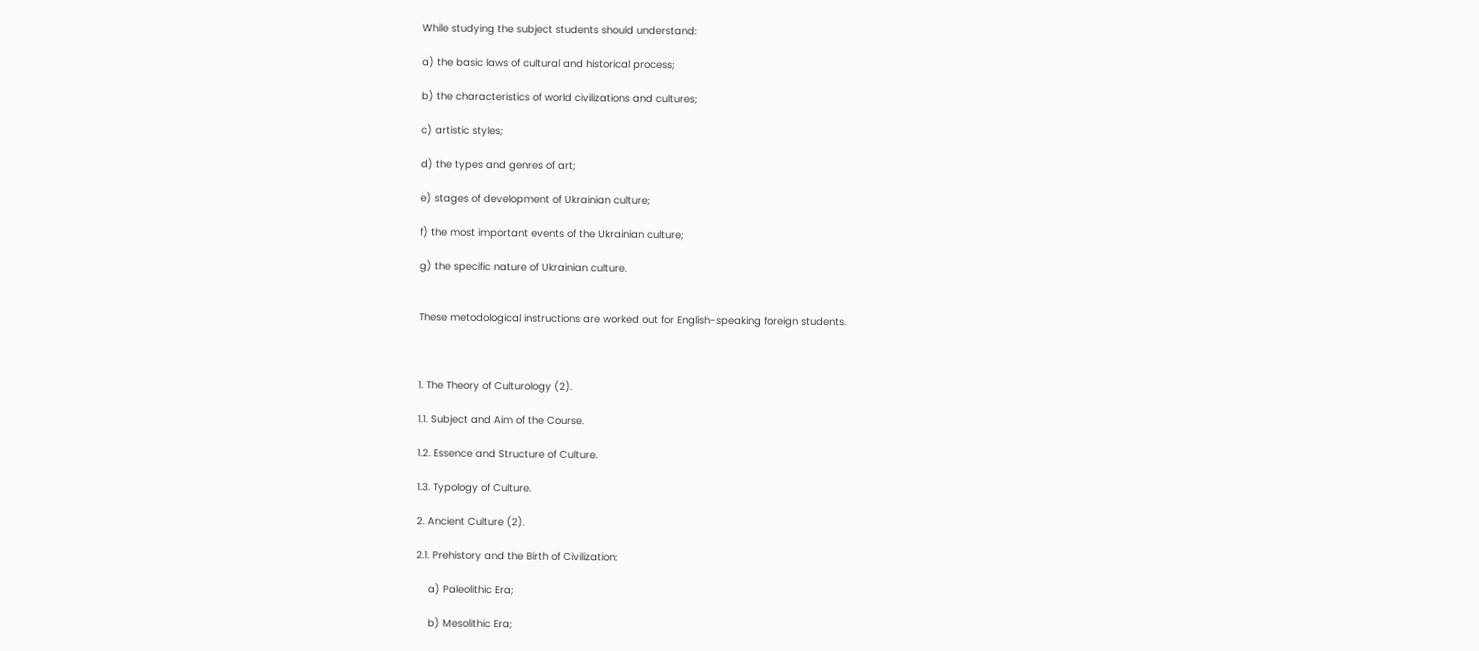While studying the subject students should understand:

a) the basic laws of cultural and historical process;

b) the characteristics of world civilizations and cultures;

c) artistic styles;

d) the types and genres of art;

e) stages of development of Ukrainian culture;

f) the most important events of the Ukrainian culture;

g) the specific nature of Ukrainian culture.


These metodological instructions are worked out for English-speaking foreign students.



1. The Theory of Culturology (2).

1.1. Subject and Aim of the Course.

1.2. Essence and Structure of Culture.

1.3. Typology of Culture.

2. Ancient Culture (2).

2.1. Prehistory and the Birth of Civilization:

    a) Paleolithic Era;

    b) Mesolithic Era;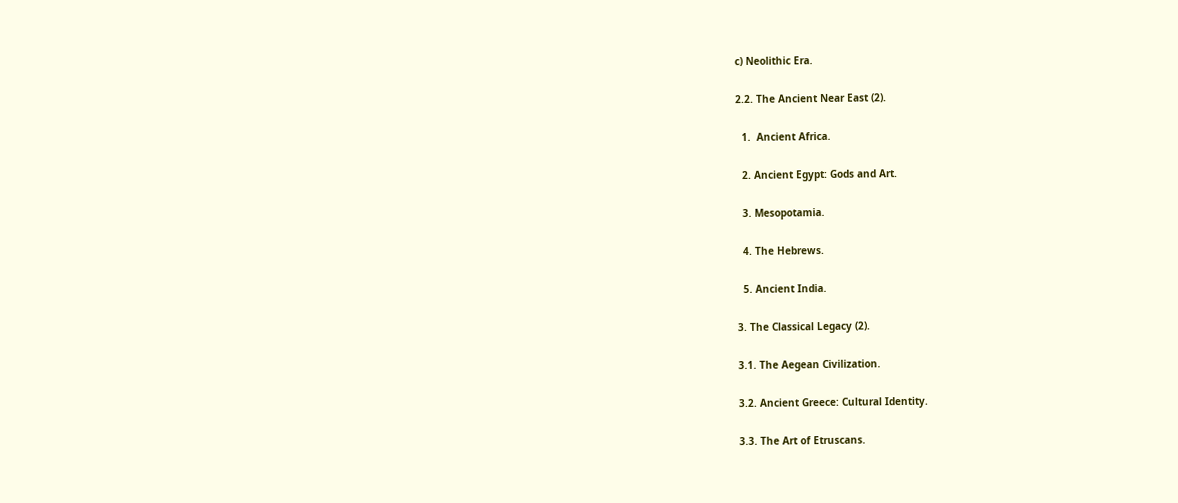c) Neolithic Era.

2.2. The Ancient Near East (2).

  1.  Ancient Africa.

  2. Ancient Egypt: Gods and Art.

  3. Mesopotamia.

  4. The Hebrews.

  5. Ancient India.

3. The Classical Legacy (2).

3.1. The Aegean Civilization.

3.2. Ancient Greece: Cultural Identity.

3.3. The Art of Etruscans.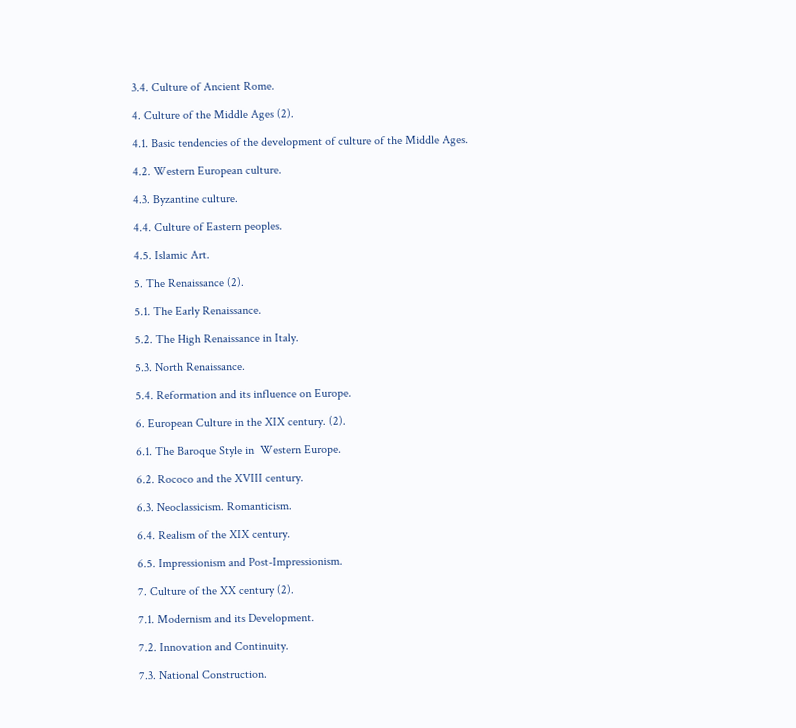3.4. Culture of Ancient Rome.

4. Culture of the Middle Ages (2).

4.1. Basic tendencies of the development of culture of the Middle Ages.

4.2. Western European culture.

4.3. Byzantine culture.

4.4. Culture of Eastern peoples.

4.5. Islamic Art.

5. The Renaissance (2).

5.1. The Early Renaissance.

5.2. The High Renaissance in Italy.

5.3. North Renaissance.

5.4. Reformation and its influence on Europe.

6. European Culture in the XIX century. (2).

6.1. The Baroque Style in  Western Europe.

6.2. Rococo and the XVIII century.

6.3. Neoclassicism. Romanticism.

6.4. Realism of the XIX century.

6.5. Impressionism and Post-Impressionism.

7. Culture of the XX century (2).

7.1. Modernism and its Development.

7.2. Innovation and Continuity.

7.3. National Construction.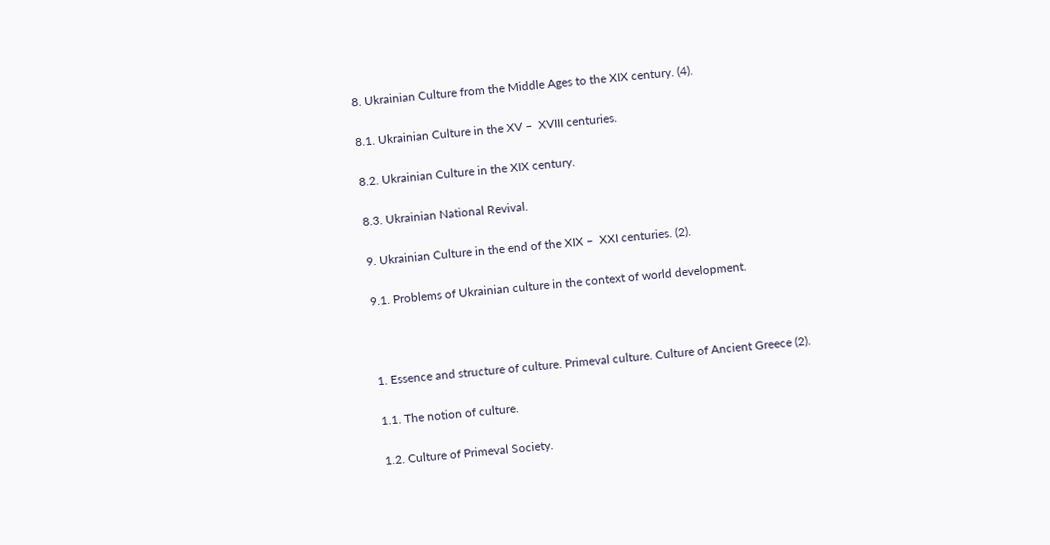8. Ukrainian Culture from the Middle Ages to the XIX century. (4).

8.1. Ukrainian Culture in the XV –  XVIII centuries.

8.2. Ukrainian Culture in the XIX century.

8.3. Ukrainian National Revival.

9. Ukrainian Culture in the end of the XIX –  XXI centuries. (2).

9.1. Problems of Ukrainian culture in the context of world development.



1. Essence and structure of culture. Primeval culture. Culture of Ancient Greece (2).

1.1. The notion of culture.

1.2. Culture of Primeval Society.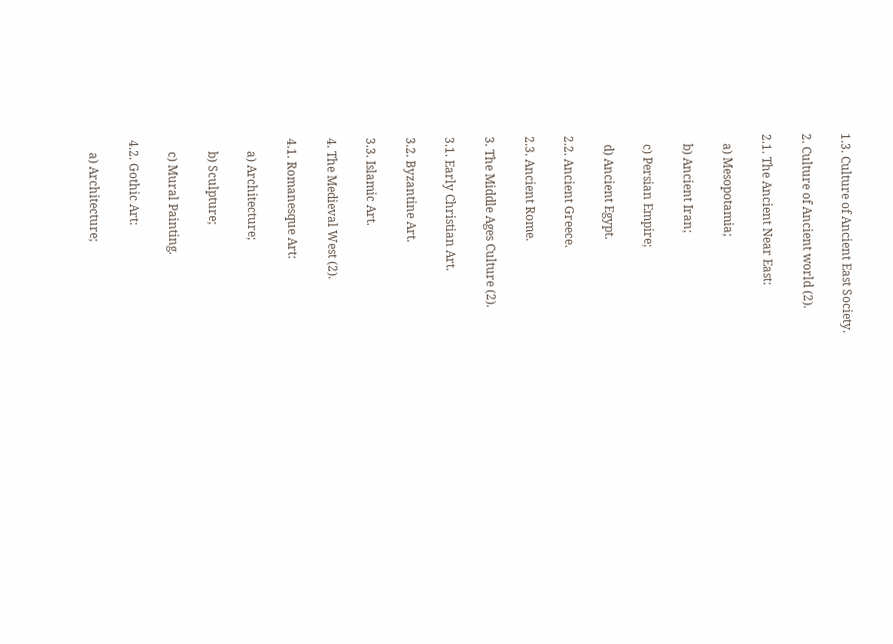1.3. Culture of Ancient East Society.

2. Culture of Ancient world (2).

2.1. The Ancient Near East:

   a) Mesopotamia;

   b) Ancient Iran;

   c) Persian Empire;

   d) Ancient Egypt.

2.2. Ancient Greece.

2.3. Ancient Rome.

3. The Middle Ages Culture (2).

3.1. Early Christian Art.

3.2. Byzantine Art.

3.3. Islamic Art.

4. The Medieval West (2).

4.1. Romanesque Art:

    a) Architecture;

    b) Sculpture;

    c) Mural Painting.

4.2. Gothic Art:

    a) Architecture;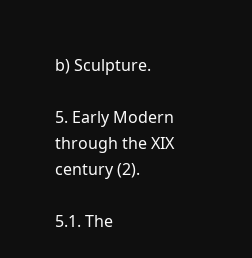b) Sculpture.

5. Early Modern through the XIX century (2).

5.1. The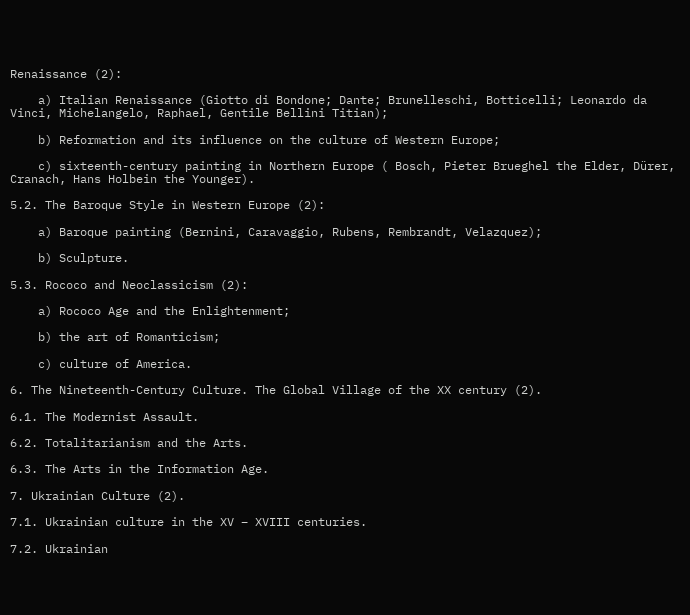Renaissance (2):

    a) Italian Renaissance (Giotto di Bondone; Dante; Brunelleschi, Botticelli; Leonardo da Vinci, Michelangelo, Raphael, Gentile Bellini Titian);

    b) Reformation and its influence on the culture of Western Europe;

    c) sixteenth-century painting in Northern Europe ( Bosch, Pieter Brueghel the Elder, Dürer, Cranach, Hans Holbein the Younger).

5.2. The Baroque Style in Western Europe (2):

    a) Baroque painting (Bernini, Caravaggio, Rubens, Rembrandt, Velazquez);

    b) Sculpture.

5.3. Rococo and Neoclassicism (2):

    a) Rococo Age and the Enlightenment;

    b) the art of Romanticism;

    c) culture of America.

6. The Nineteenth-Century Culture. The Global Village of the XX century (2).

6.1. The Modernist Assault.

6.2. Totalitarianism and the Arts.

6.3. The Arts in the Information Age.

7. Ukrainian Culture (2).

7.1. Ukrainian culture in the XV – XVIII centuries.

7.2. Ukrainian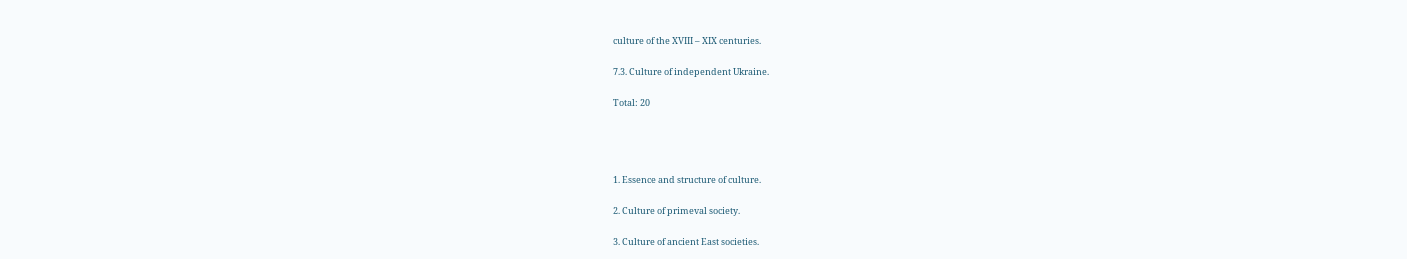culture of the XVIII – XIX centuries.

7.3. Culture of independent Ukraine.

Total: 20




1. Essence and structure of culture.

2. Culture of primeval society.

3. Culture of ancient East societies.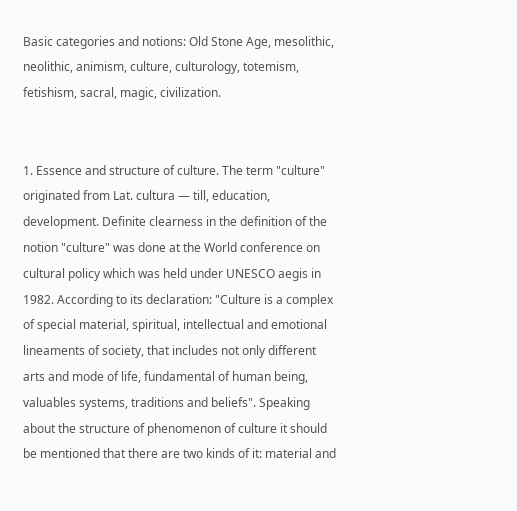Basic categories and notions: Old Stone Age, mesolithic, neolithic, animism, culture, culturology, totemism, fetishism, sacral, magic, civilization.


1. Essence and structure of culture. The term "culture" originated from Lat. cultura — till, education, development. Definite clearness in the definition of the notion "culture" was done at the World conference on cultural policy which was held under UNESCO aegis in 1982. According to its declaration: "Culture is a complex of special material, spiritual, intellectual and emotional lineaments of society, that includes not only different arts and mode of life, fundamental of human being, valuables systems, traditions and beliefs". Speaking about the structure of phenomenon of culture it should be mentioned that there are two kinds of it: material and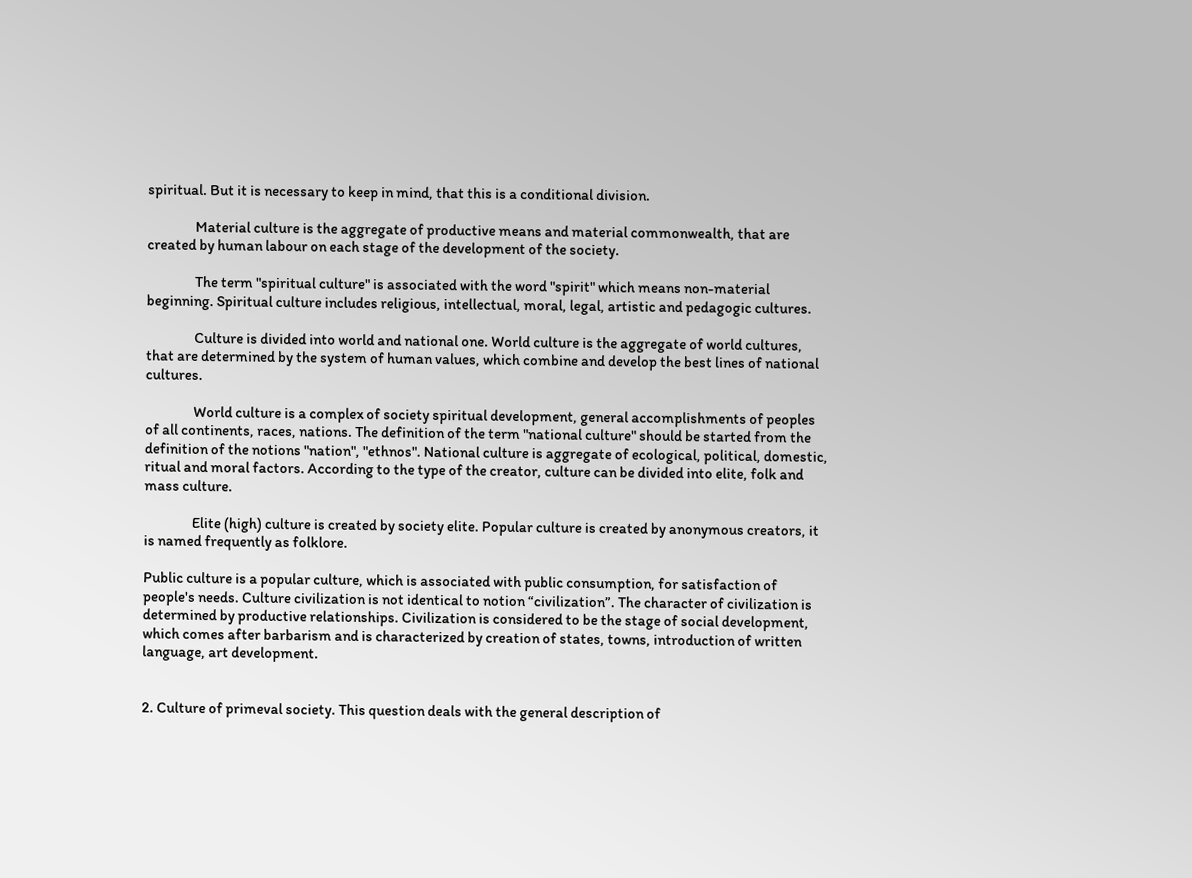spiritual. But it is necessary to keep in mind, that this is a conditional division.

                Material culture is the aggregate of productive means and material commonwealth, that are created by human labour on each stage of the development of the society.

                The term "spiritual culture" is associated with the word "spirit" which means non-material beginning. Spiritual culture includes religious, intellectual, moral, legal, artistic and pedagogic cultures.

                Culture is divided into world and national one. World culture is the aggregate of world cultures, that are determined by the system of human values, which combine and develop the best lines of national cultures.

                World culture is a complex of society spiritual development, general accomplishments of peoples of all continents, races, nations. The definition of the term "national culture" should be started from the definition of the notions "nation", "ethnos". National culture is aggregate of ecological, political, domestic, ritual and moral factors. According to the type of the creator, culture can be divided into elite, folk and mass culture.

                Elite (high) culture is created by society elite. Popular culture is created by anonymous creators, it is named frequently as folklore.

Public culture is a popular culture, which is associated with public consumption, for satisfaction of people's needs. Culture civilization is not identical to notion “civilization”. The character of civilization is determined by productive relationships. Civilization is considered to be the stage of social development, which comes after barbarism and is characterized by creation of states, towns, introduction of written language, art development.


2. Culture of primeval society. This question deals with the general description of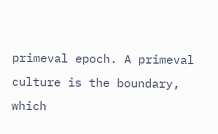primeval epoch. A primeval culture is the boundary, which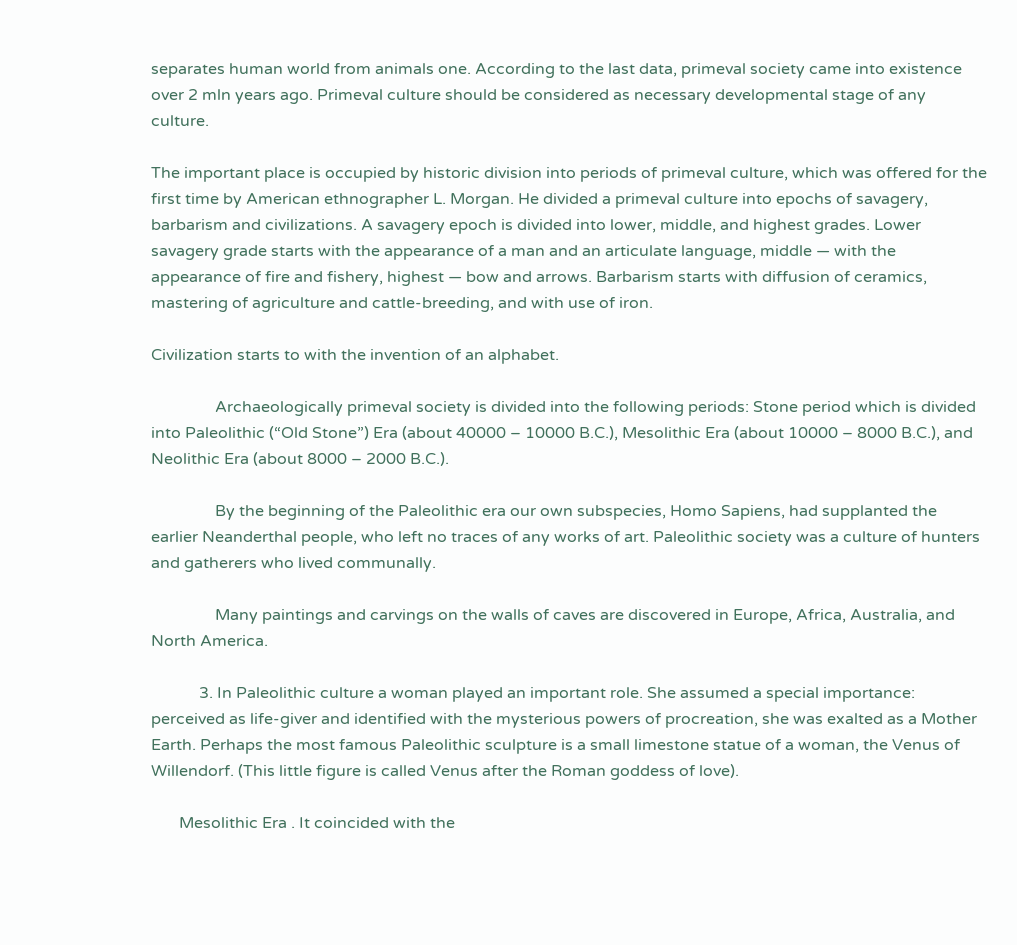separates human world from animals one. According to the last data, primeval society came into existence over 2 mln years ago. Primeval culture should be considered as necessary developmental stage of any culture.

The important place is occupied by historic division into periods of primeval culture, which was offered for the first time by American ethnographer L. Morgan. He divided a primeval culture into epochs of savagery, barbarism and civilizations. A savagery epoch is divided into lower, middle, and highest grades. Lower savagery grade starts with the appearance of a man and an articulate language, middle — with the appearance of fire and fishery, highest — bow and arrows. Barbarism starts with diffusion of ceramics, mastering of agriculture and cattle-breeding, and with use of iron.

Civilization starts to with the invention of an alphabet.

                Archaeologically primeval society is divided into the following periods: Stone period which is divided into Paleolithic (“Old Stone”) Era (about 40000 – 10000 B.C.), Mesolithic Era (about 10000 – 8000 B.C.), and Neolithic Era (about 8000 – 2000 B.C.).

                By the beginning of the Paleolithic era our own subspecies, Homo Sapiens, had supplanted the earlier Neanderthal people, who left no traces of any works of art. Paleolithic society was a culture of hunters and gatherers who lived communally.

                Many paintings and carvings on the walls of caves are discovered in Europe, Africa, Australia, and North America.

            3. In Paleolithic culture a woman played an important role. She assumed a special importance: perceived as life-giver and identified with the mysterious powers of procreation, she was exalted as a Mother Earth. Perhaps the most famous Paleolithic sculpture is a small limestone statue of a woman, the Venus of Willendorf. (This little figure is called Venus after the Roman goddess of love).

       Mesolithic Era . It coincided with the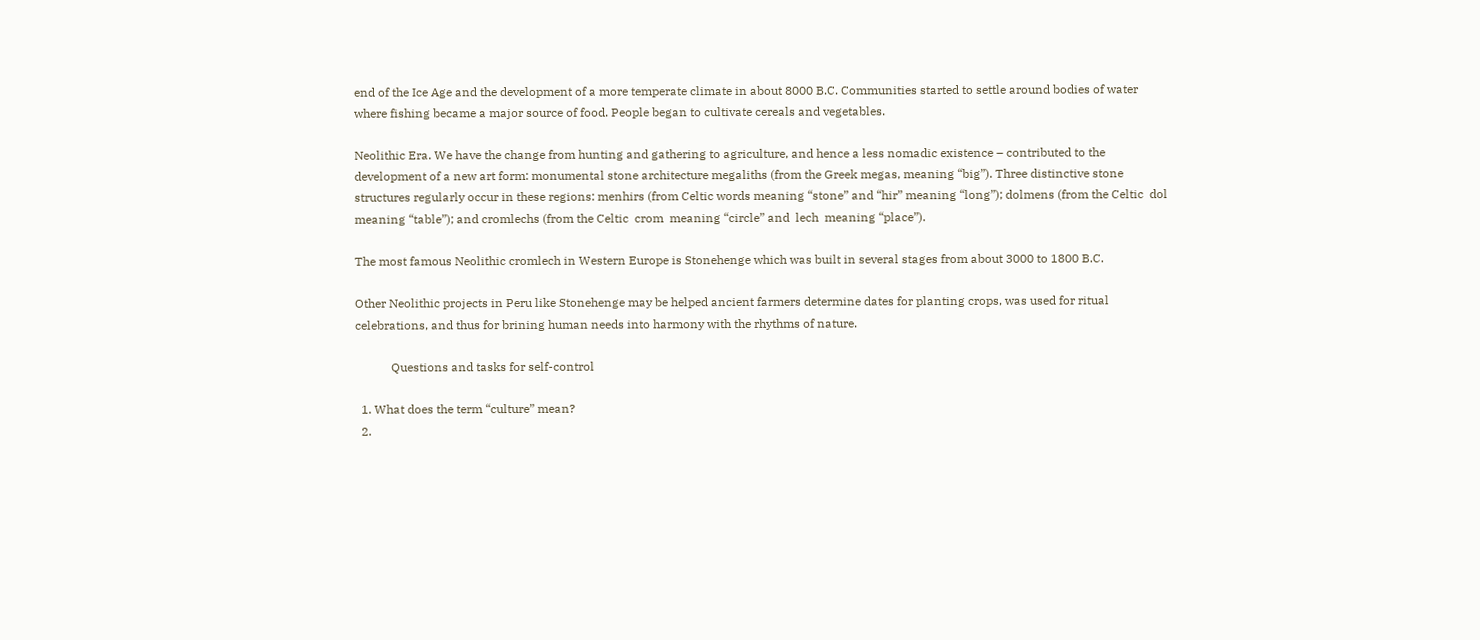end of the Ice Age and the development of a more temperate climate in about 8000 B.C. Communities started to settle around bodies of water where fishing became a major source of food. People began to cultivate cereals and vegetables.

Neolithic Era. We have the change from hunting and gathering to agriculture, and hence a less nomadic existence – contributed to the development of a new art form: monumental stone architecture megaliths (from the Greek megas, meaning “big”). Three distinctive stone structures regularly occur in these regions: menhirs (from Celtic words meaning “stone” and “hir” meaning “long”); dolmens (from the Celtic  dol  meaning “table”); and cromlechs (from the Celtic  crom  meaning “circle” and  lech  meaning “place”).

The most famous Neolithic cromlech in Western Europe is Stonehenge which was built in several stages from about 3000 to 1800 B.C.

Other Neolithic projects in Peru like Stonehenge may be helped ancient farmers determine dates for planting crops, was used for ritual celebrations, and thus for brining human needs into harmony with the rhythms of nature.

            Questions and tasks for self-control

  1. What does the term “culture” mean?
  2.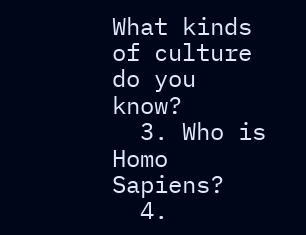What kinds of culture do you know?
  3. Who is Homo Sapiens?
  4.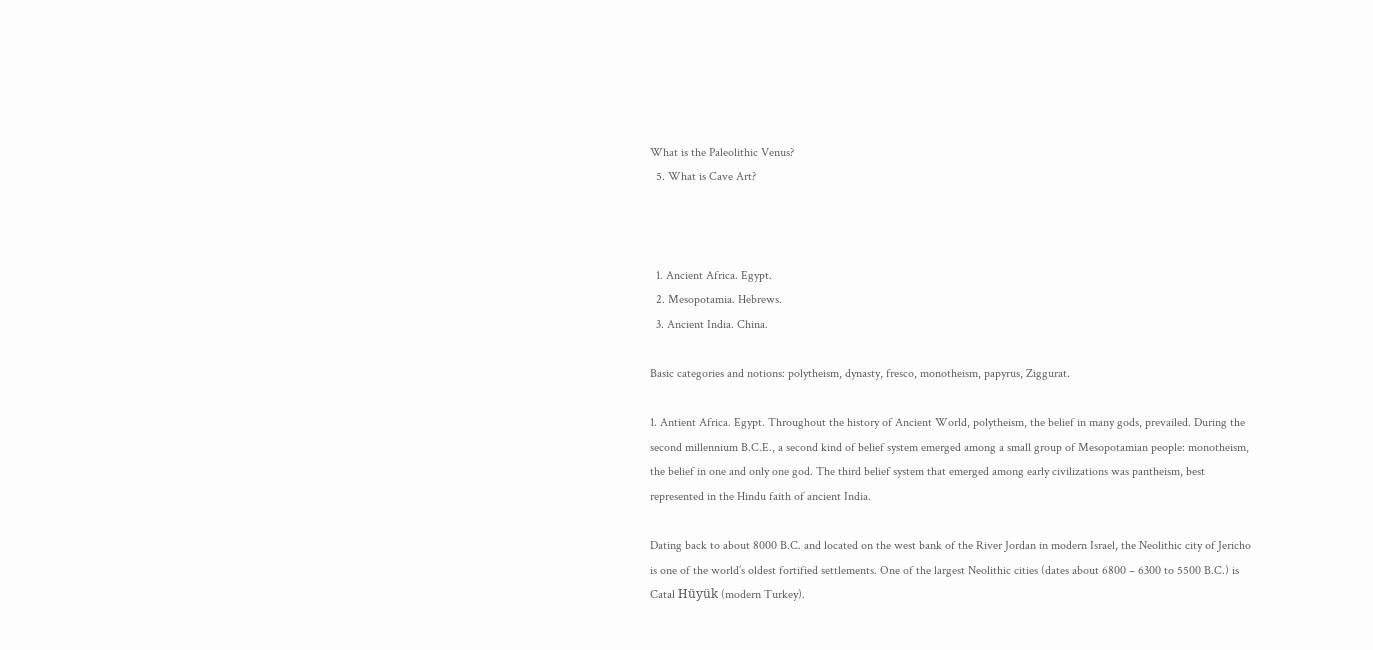What is the Paleolithic Venus?
  5. What is Cave Art?



  1. Ancient Africa. Egypt.
  2. Mesopotamia. Hebrews.
  3. Ancient India. China.

Basic categories and notions: polytheism, dynasty, fresco, monotheism, papyrus, Ziggurat.

1. Antient Africa. Egypt. Throughout the history of Ancient World, polytheism, the belief in many gods, prevailed. During the second millennium B.C.E., a second kind of belief system emerged among a small group of Mesopotamian people: monotheism, the belief in one and only one god. The third belief system that emerged among early civilizations was pantheism, best represented in the Hindu faith of ancient India.

Dating back to about 8000 B.C. and located on the west bank of the River Jordan in modern Israel, the Neolithic city of Jericho is one of the world’s oldest fortified settlements. One of the largest Neolithic cities (dates about 6800 – 6300 to 5500 B.C.) is Catal Hüyük (modern Turkey).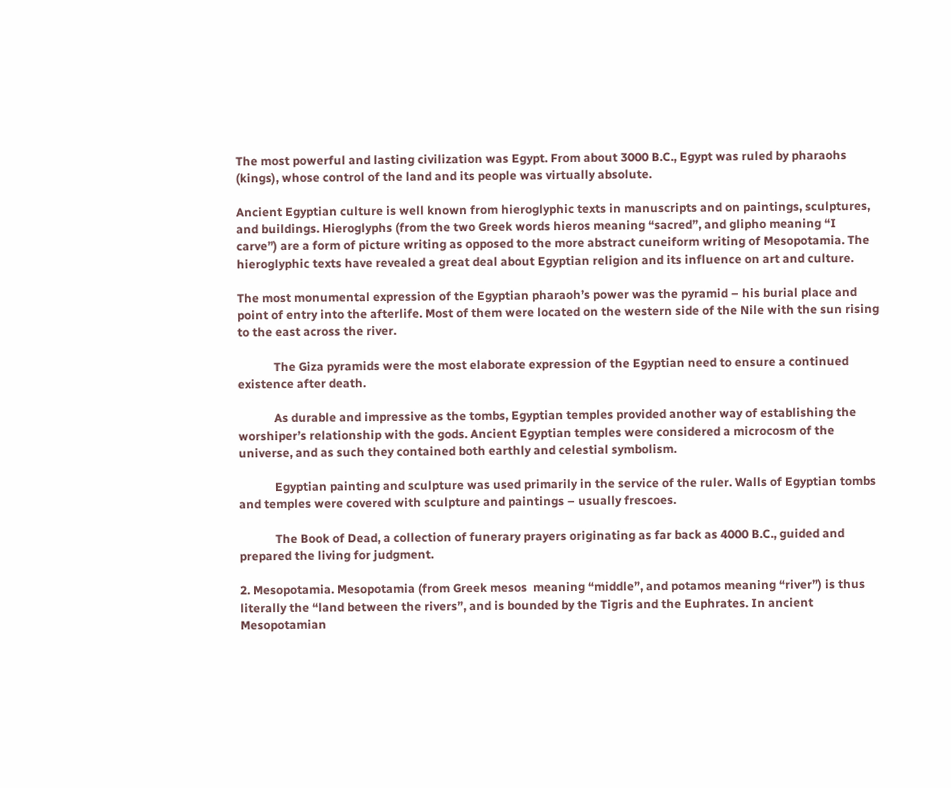The most powerful and lasting civilization was Egypt. From about 3000 B.C., Egypt was ruled by pharaohs (kings), whose control of the land and its people was virtually absolute.

Ancient Egyptian culture is well known from hieroglyphic texts in manuscripts and on paintings, sculptures, and buildings. Hieroglyphs (from the two Greek words hieros meaning “sacred”, and glipho meaning “I carve”) are a form of picture writing as opposed to the more abstract cuneiform writing of Mesopotamia. The hieroglyphic texts have revealed a great deal about Egyptian religion and its influence on art and culture.

The most monumental expression of the Egyptian pharaoh’s power was the pyramid – his burial place and point of entry into the afterlife. Most of them were located on the western side of the Nile with the sun rising to the east across the river.

            The Giza pyramids were the most elaborate expression of the Egyptian need to ensure a continued existence after death.

            As durable and impressive as the tombs, Egyptian temples provided another way of establishing the worshiper’s relationship with the gods. Ancient Egyptian temples were considered a microcosm of the universe, and as such they contained both earthly and celestial symbolism.

            Egyptian painting and sculpture was used primarily in the service of the ruler. Walls of Egyptian tombs and temples were covered with sculpture and paintings – usually frescoes.

            The Book of Dead, a collection of funerary prayers originating as far back as 4000 B.C., guided and prepared the living for judgment.

2. Mesopotamia. Mesopotamia (from Greek mesos  meaning “middle”, and potamos meaning “river”) is thus literally the “land between the rivers”, and is bounded by the Tigris and the Euphrates. In ancient Mesopotamian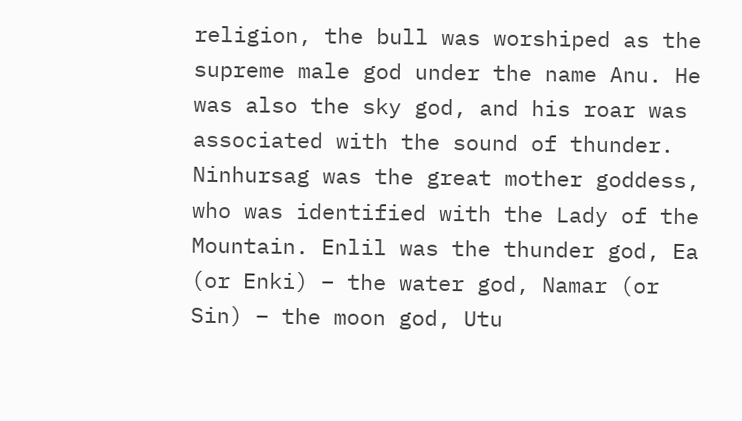religion, the bull was worshiped as the supreme male god under the name Anu. He was also the sky god, and his roar was associated with the sound of thunder. Ninhursag was the great mother goddess, who was identified with the Lady of the Mountain. Enlil was the thunder god, Ea (or Enki) – the water god, Namar (or Sin) – the moon god, Utu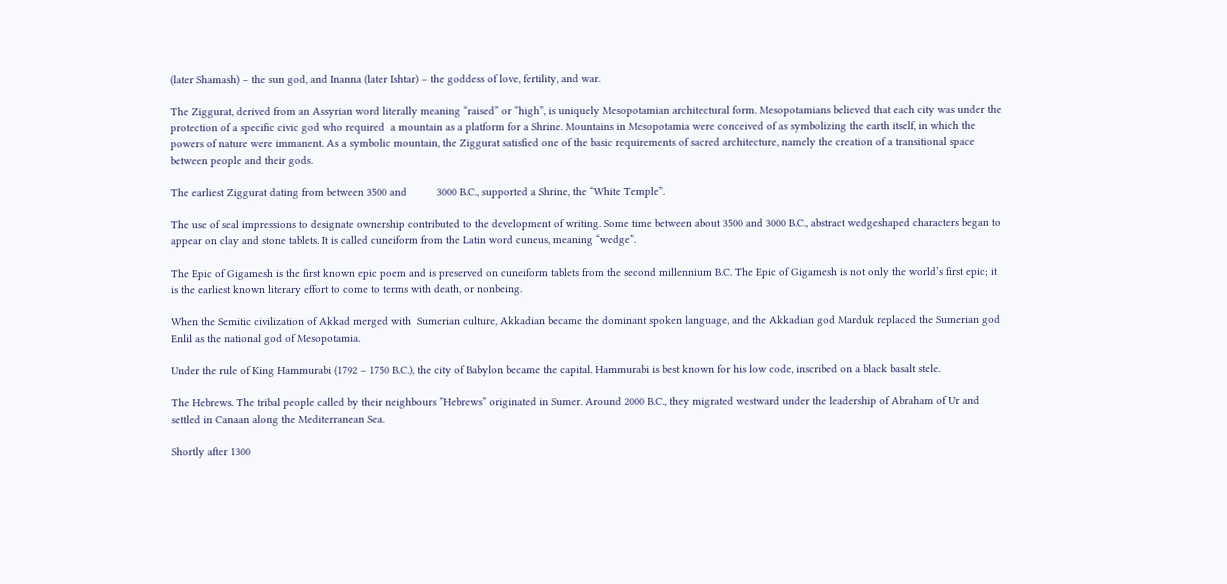(later Shamash) – the sun god, and Inanna (later Ishtar) – the goddess of love, fertility, and war.

The Ziggurat, derived from an Assyrian word literally meaning “raised” or “high”, is uniquely Mesopotamian architectural form. Mesopotamians believed that each city was under the protection of a specific civic god who required  a mountain as a platform for a Shrine. Mountains in Mesopotamia were conceived of as symbolizing the earth itself, in which the powers of nature were immanent. As a symbolic mountain, the Ziggurat satisfied one of the basic requirements of sacred architecture, namely the creation of a transitional space between people and their gods.

The earliest Ziggurat dating from between 3500 and          3000 B.C., supported a Shrine, the “White Temple”.

The use of seal impressions to designate ownership contributed to the development of writing. Some time between about 3500 and 3000 B.C., abstract wedgeshaped characters began to appear on clay and stone tablets. It is called cuneiform from the Latin word cuneus, meaning “wedge”.

The Epic of Gigamesh is the first known epic poem and is preserved on cuneiform tablets from the second millennium B.C. The Epic of Gigamesh is not only the world’s first epic; it is the earliest known literary effort to come to terms with death, or nonbeing.

When the Semitic civilization of Akkad merged with  Sumerian culture, Akkadian became the dominant spoken language, and the Akkadian god Marduk replaced the Sumerian god Enlil as the national god of Mesopotamia.

Under the rule of King Hammurabi (1792 – 1750 B.C.), the city of Babylon became the capital. Hammurabi is best known for his low code, inscribed on a black basalt stele.

The Hebrews. The tribal people called by their neighbours ”Hebrews” originated in Sumer. Around 2000 B.C., they migrated westward under the leadership of Abraham of Ur and settled in Canaan along the Mediterranean Sea.

Shortly after 1300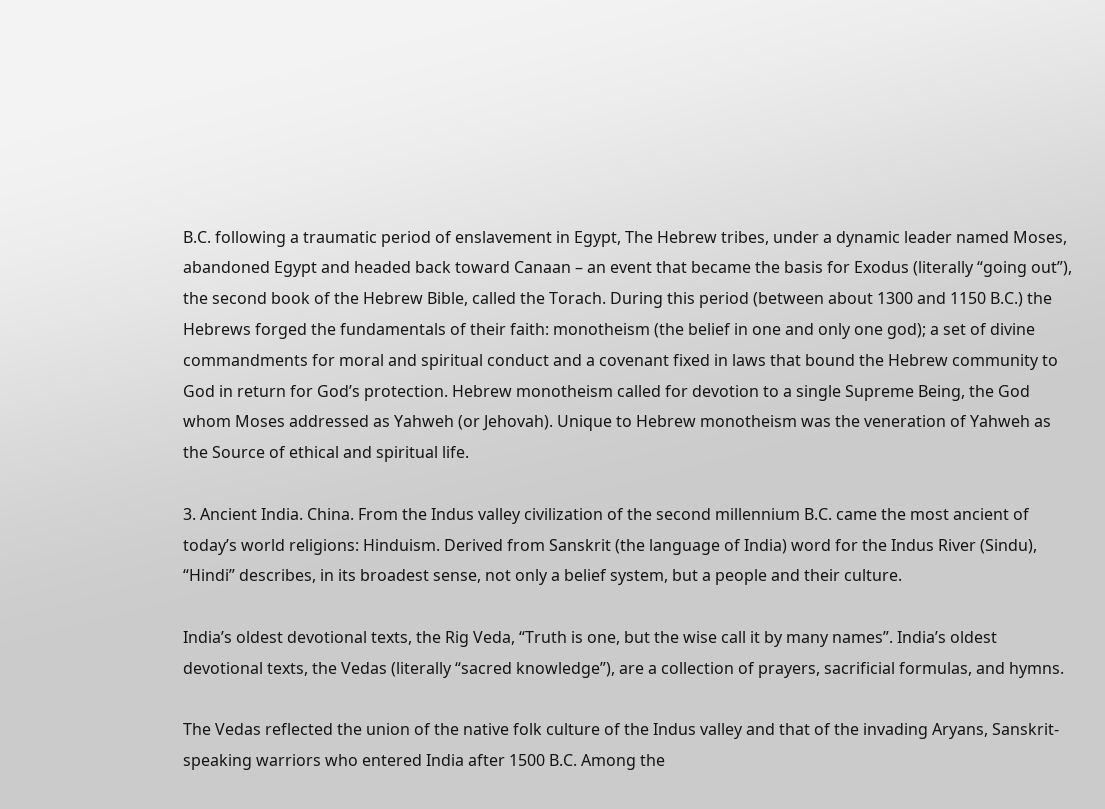B.C. following a traumatic period of enslavement in Egypt, The Hebrew tribes, under a dynamic leader named Moses, abandoned Egypt and headed back toward Canaan – an event that became the basis for Exodus (literally “going out”), the second book of the Hebrew Bible, called the Torach. During this period (between about 1300 and 1150 B.C.) the Hebrews forged the fundamentals of their faith: monotheism (the belief in one and only one god); a set of divine commandments for moral and spiritual conduct and a covenant fixed in laws that bound the Hebrew community to God in return for God’s protection. Hebrew monotheism called for devotion to a single Supreme Being, the God whom Moses addressed as Yahweh (or Jehovah). Unique to Hebrew monotheism was the veneration of Yahweh as the Source of ethical and spiritual life.

3. Ancient India. China. From the Indus valley civilization of the second millennium B.C. came the most ancient of today’s world religions: Hinduism. Derived from Sanskrit (the language of India) word for the Indus River (Sindu), “Hindi” describes, in its broadest sense, not only a belief system, but a people and their culture.

India’s oldest devotional texts, the Rig Veda, “Truth is one, but the wise call it by many names”. India’s oldest devotional texts, the Vedas (literally “sacred knowledge”), are a collection of prayers, sacrificial formulas, and hymns.

The Vedas reflected the union of the native folk culture of the Indus valley and that of the invading Aryans, Sanskrit-speaking warriors who entered India after 1500 B.C. Among the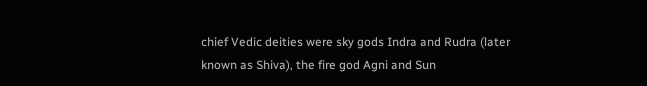chief Vedic deities were sky gods Indra and Rudra (later known as Shiva), the fire god Agni and Sun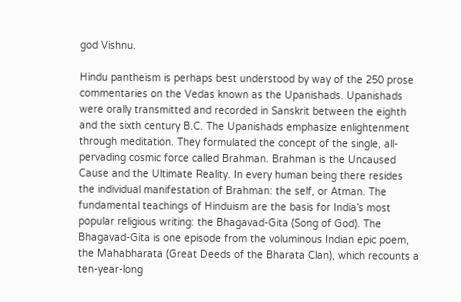god Vishnu.

Hindu pantheism is perhaps best understood by way of the 250 prose commentaries on the Vedas known as the Upanishads. Upanishads were orally transmitted and recorded in Sanskrit between the eighth and the sixth century B.C. The Upanishads emphasize enlightenment through meditation. They formulated the concept of the single, all-pervading cosmic force called Brahman. Brahman is the Uncaused Cause and the Ultimate Reality. In every human being there resides the individual manifestation of Brahman: the self, or Atman. The fundamental teachings of Hinduism are the basis for India’s most popular religious writing: the Bhagavad-Gita (Song of God). The Bhagavad-Gita is one episode from the voluminous Indian epic poem, the Mahabharata (Great Deeds of the Bharata Clan), which recounts a ten-year-long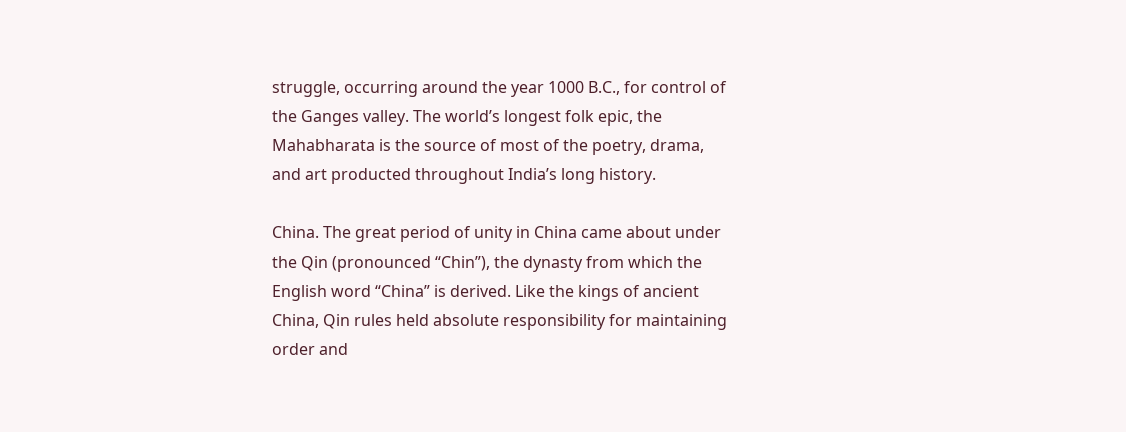struggle, occurring around the year 1000 B.C., for control of the Ganges valley. The world’s longest folk epic, the Mahabharata is the source of most of the poetry, drama, and art producted throughout India’s long history.

China. The great period of unity in China came about under the Qin (pronounced “Chin”), the dynasty from which the English word “China” is derived. Like the kings of ancient China, Qin rules held absolute responsibility for maintaining order and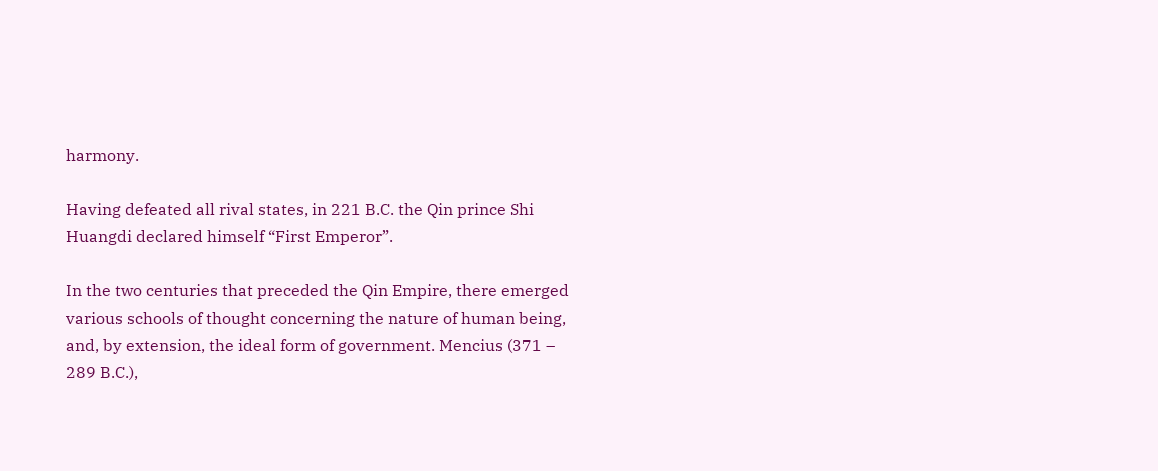harmony.

Having defeated all rival states, in 221 B.C. the Qin prince Shi Huangdi declared himself “First Emperor”.

In the two centuries that preceded the Qin Empire, there emerged various schools of thought concerning the nature of human being, and, by extension, the ideal form of government. Mencius (371 – 289 B.C.),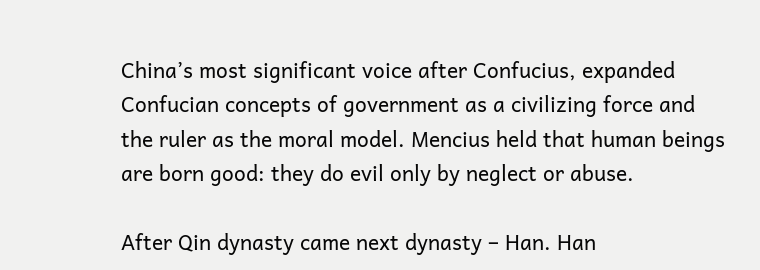China’s most significant voice after Confucius, expanded Confucian concepts of government as a civilizing force and the ruler as the moral model. Mencius held that human beings are born good: they do evil only by neglect or abuse.

After Qin dynasty came next dynasty – Han. Han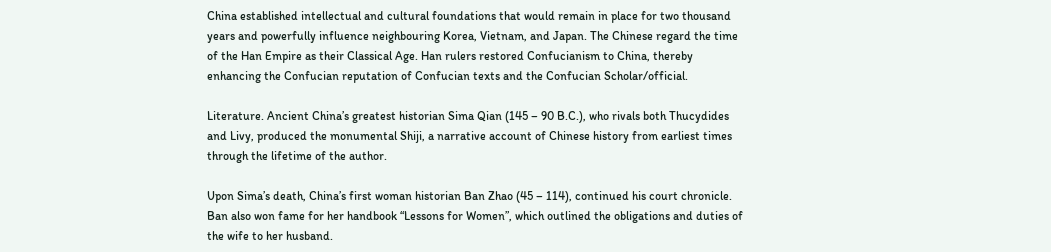China established intellectual and cultural foundations that would remain in place for two thousand years and powerfully influence neighbouring Korea, Vietnam, and Japan. The Chinese regard the time of the Han Empire as their Classical Age. Han rulers restored Confucianism to China, thereby enhancing the Confucian reputation of Confucian texts and the Confucian Scholar/official.

Literature. Ancient China’s greatest historian Sima Qian (145 – 90 B.C.), who rivals both Thucydides and Livy, produced the monumental Shiji, a narrative account of Chinese history from earliest times through the lifetime of the author.

Upon Sima’s death, China’s first woman historian Ban Zhao (45 – 114), continued his court chronicle. Ban also won fame for her handbook “Lessons for Women”, which outlined the obligations and duties of the wife to her husband.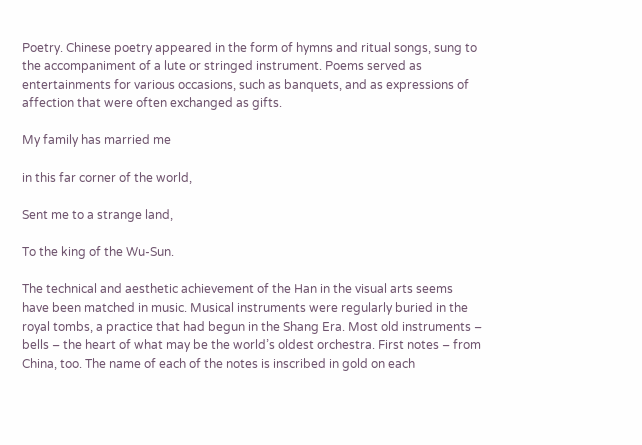Poetry. Chinese poetry appeared in the form of hymns and ritual songs, sung to the accompaniment of a lute or stringed instrument. Poems served as entertainments for various occasions, such as banquets, and as expressions of affection that were often exchanged as gifts.

My family has married me

in this far corner of the world,

Sent me to a strange land,

To the king of the Wu-Sun.

The technical and aesthetic achievement of the Han in the visual arts seems  have been matched in music. Musical instruments were regularly buried in the royal tombs, a practice that had begun in the Shang Era. Most old instruments – bells – the heart of what may be the world’s oldest orchestra. First notes – from China, too. The name of each of the notes is inscribed in gold on each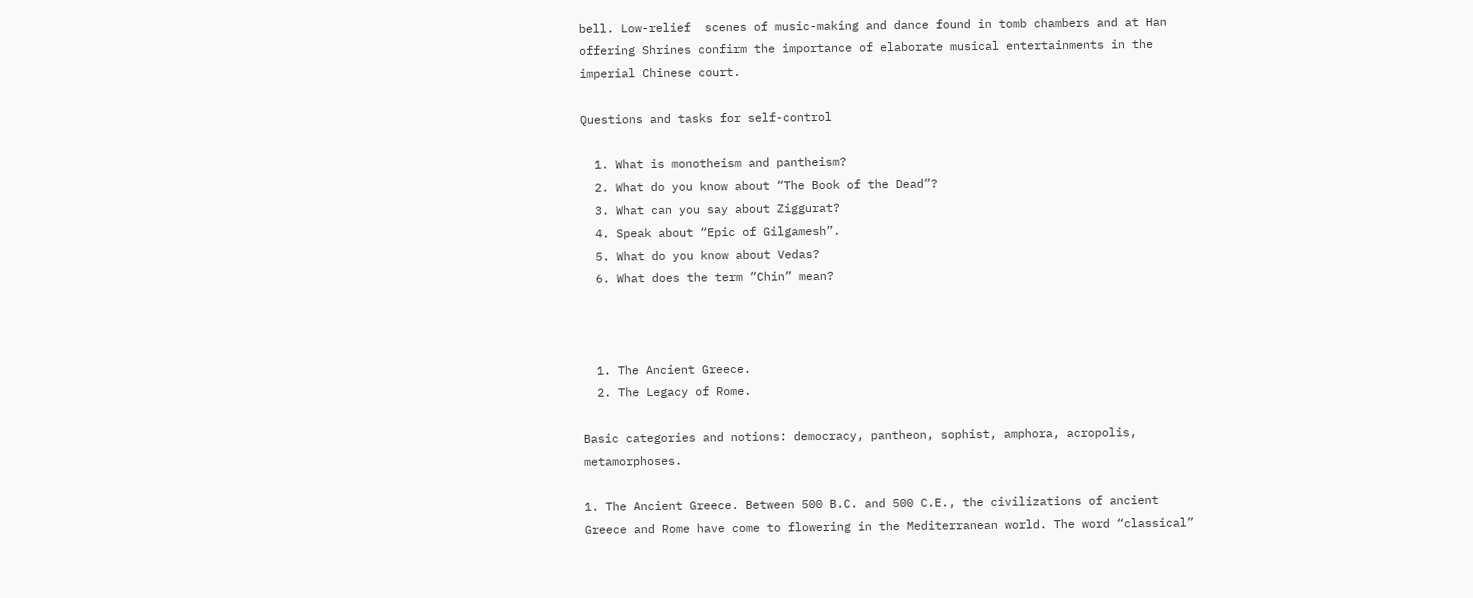bell. Low-relief  scenes of music-making and dance found in tomb chambers and at Han offering Shrines confirm the importance of elaborate musical entertainments in the imperial Chinese court.

Questions and tasks for self-control

  1. What is monotheism and pantheism?
  2. What do you know about “The Book of the Dead”?
  3. What can you say about Ziggurat?
  4. Speak about “Epic of Gilgamesh”.
  5. What do you know about Vedas?
  6. What does the term “Chin” mean?



  1. The Ancient Greece.
  2. The Legacy of Rome.

Basic categories and notions: democracy, pantheon, sophist, amphora, acropolis, metamorphoses.

1. The Ancient Greece. Between 500 B.C. and 500 C.E., the civilizations of ancient Greece and Rome have come to flowering in the Mediterranean world. The word “classical”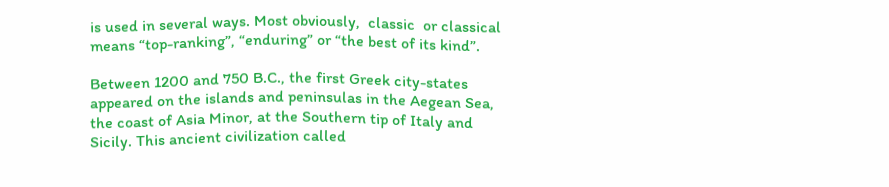is used in several ways. Most obviously,  classic  or classical means “top-ranking”, “enduring” or “the best of its kind”.

Between 1200 and 750 B.C., the first Greek city-states  appeared on the islands and peninsulas in the Aegean Sea, the coast of Asia Minor, at the Southern tip of Italy and Sicily. This ancient civilization called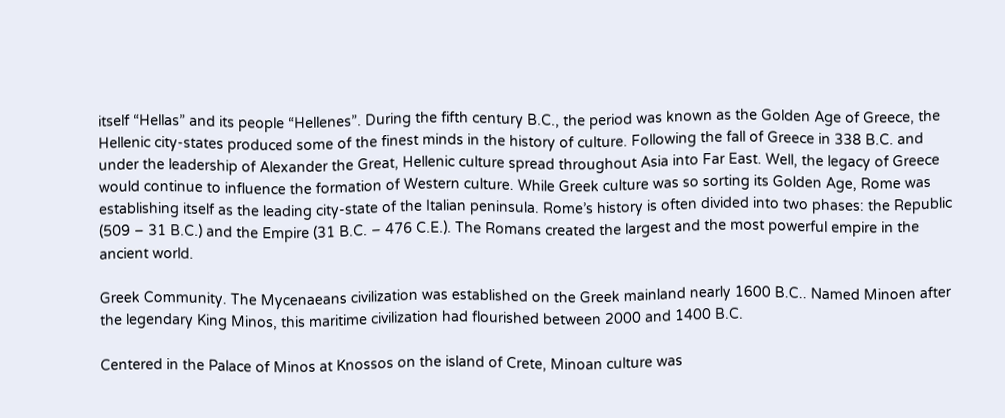itself “Hellas” and its people “Hellenes”. During the fifth century B.C., the period was known as the Golden Age of Greece, the Hellenic city-states produced some of the finest minds in the history of culture. Following the fall of Greece in 338 B.C. and under the leadership of Alexander the Great, Hellenic culture spread throughout Asia into Far East. Well, the legacy of Greece would continue to influence the formation of Western culture. While Greek culture was so sorting its Golden Age, Rome was establishing itself as the leading city-state of the Italian peninsula. Rome’s history is often divided into two phases: the Republic (509 – 31 B.C.) and the Empire (31 B.C. – 476 C.E.). The Romans created the largest and the most powerful empire in the ancient world.

Greek Community. The Mycenaeans civilization was established on the Greek mainland nearly 1600 B.C.. Named Minoen after the legendary King Minos, this maritime civilization had flourished between 2000 and 1400 B.C.

Centered in the Palace of Minos at Knossos on the island of Crete, Minoan culture was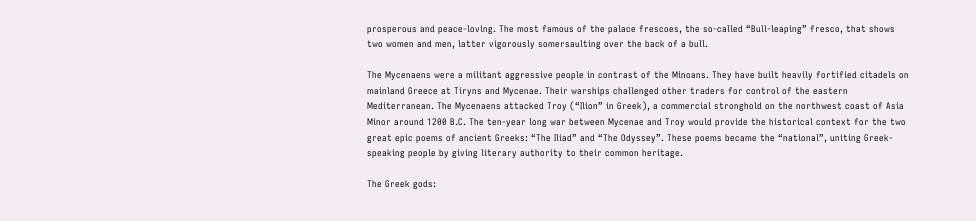prosperous and peace-loving. The most famous of the palace frescoes, the so-called “Bull-leaping” fresco, that shows two women and men, latter vigorously somersaulting over the back of a bull.

The Mycenaens were a militant aggressive people in contrast of the Minoans. They have built heavily fortified citadels on mainland Greece at Tiryns and Mycenae. Their warships challenged other traders for control of the eastern Mediterranean. The Mycenaens attacked Troy (“Ilion” in Greek), a commercial stronghold on the northwest coast of Asia Minor around 1200 B.C. The ten-year long war between Mycenae and Troy would provide the historical context for the two great epic poems of ancient Greeks: “The Iliad” and “The Odyssey”. These poems became the “national”, uniting Greek-speaking people by giving literary authority to their common heritage.

The Greek gods: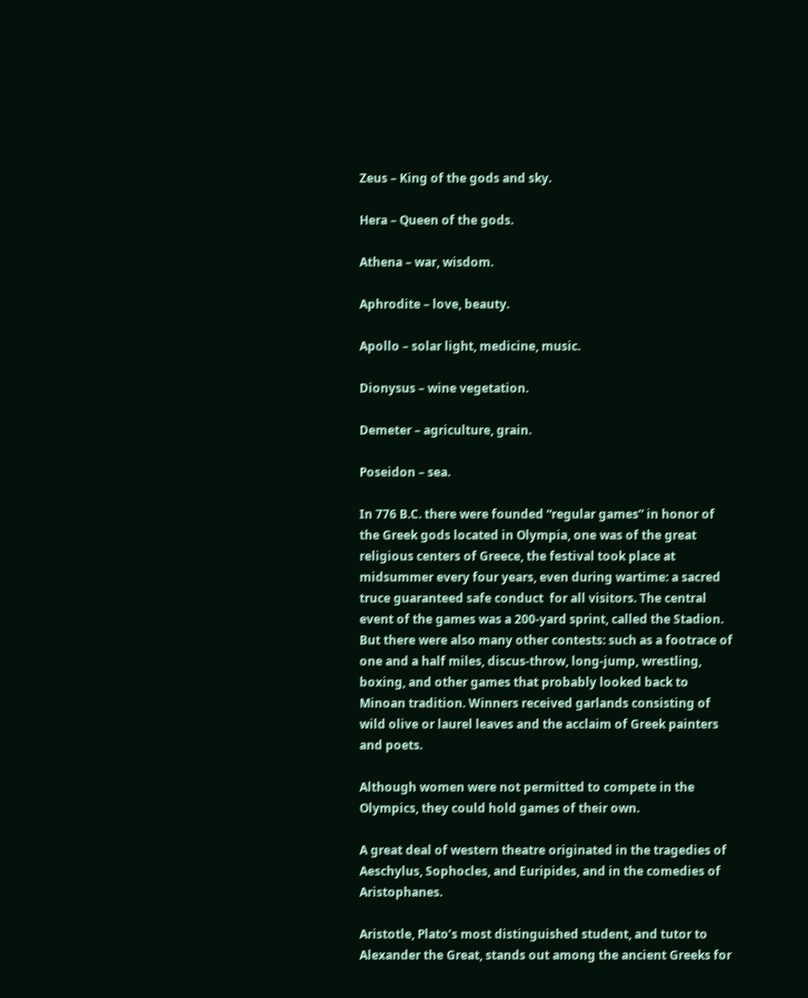Zeus – King of the gods and sky.

Hera – Queen of the gods.

Athena – war, wisdom.

Aphrodite – love, beauty.

Apollo – solar light, medicine, music.

Dionysus – wine vegetation.

Demeter – agriculture, grain.

Poseidon – sea.

In 776 B.C. there were founded “regular games” in honor of the Greek gods located in Olympia, one was of the great religious centers of Greece, the festival took place at midsummer every four years, even during wartime: a sacred truce guaranteed safe conduct  for all visitors. The central event of the games was a 200-yard sprint, called the Stadion. But there were also many other contests: such as a footrace of one and a half miles, discus-throw, long-jump, wrestling, boxing, and other games that probably looked back to Minoan tradition. Winners received garlands consisting of wild olive or laurel leaves and the acclaim of Greek painters and poets.

Although women were not permitted to compete in the Olympics, they could hold games of their own.

A great deal of western theatre originated in the tragedies of Aeschylus, Sophocles, and Euripides, and in the comedies of Aristophanes.

Aristotle, Plato’s most distinguished student, and tutor to Alexander the Great, stands out among the ancient Greeks for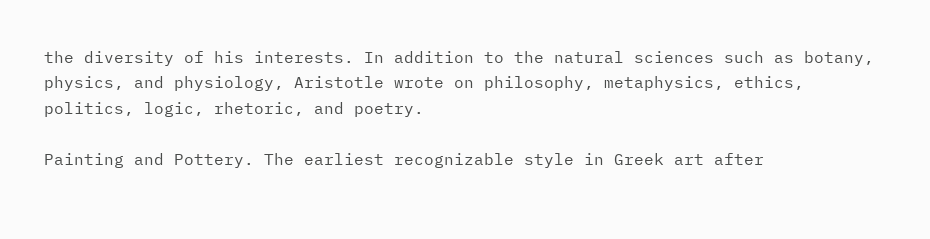the diversity of his interests. In addition to the natural sciences such as botany, physics, and physiology, Aristotle wrote on philosophy, metaphysics, ethics, politics, logic, rhetoric, and poetry.

Painting and Pottery. The earliest recognizable style in Greek art after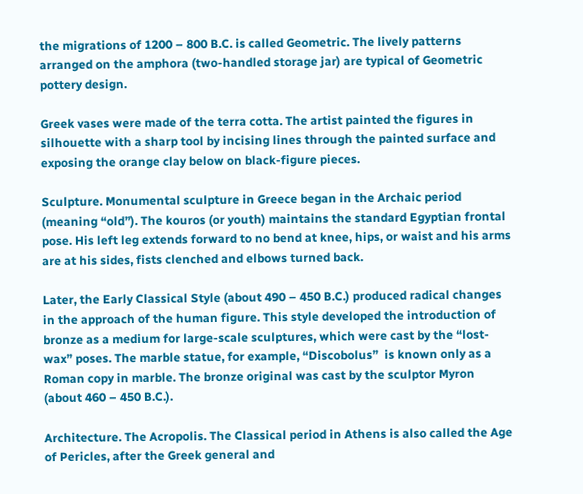the migrations of 1200 – 800 B.C. is called Geometric. The lively patterns arranged on the amphora (two-handled storage jar) are typical of Geometric pottery design.

Greek vases were made of the terra cotta. The artist painted the figures in silhouette with a sharp tool by incising lines through the painted surface and exposing the orange clay below on black-figure pieces.

Sculpture. Monumental sculpture in Greece began in the Archaic period (meaning “old”). The kouros (or youth) maintains the standard Egyptian frontal pose. His left leg extends forward to no bend at knee, hips, or waist and his arms are at his sides, fists clenched and elbows turned back.

Later, the Early Classical Style (about 490 – 450 B.C.) produced radical changes in the approach of the human figure. This style developed the introduction of bronze as a medium for large-scale sculptures, which were cast by the “lost-wax” poses. The marble statue, for example, “Discobolus”  is known only as a Roman copy in marble. The bronze original was cast by the sculptor Myron (about 460 – 450 B.C.).

Architecture. The Acropolis. The Classical period in Athens is also called the Age of Pericles, after the Greek general and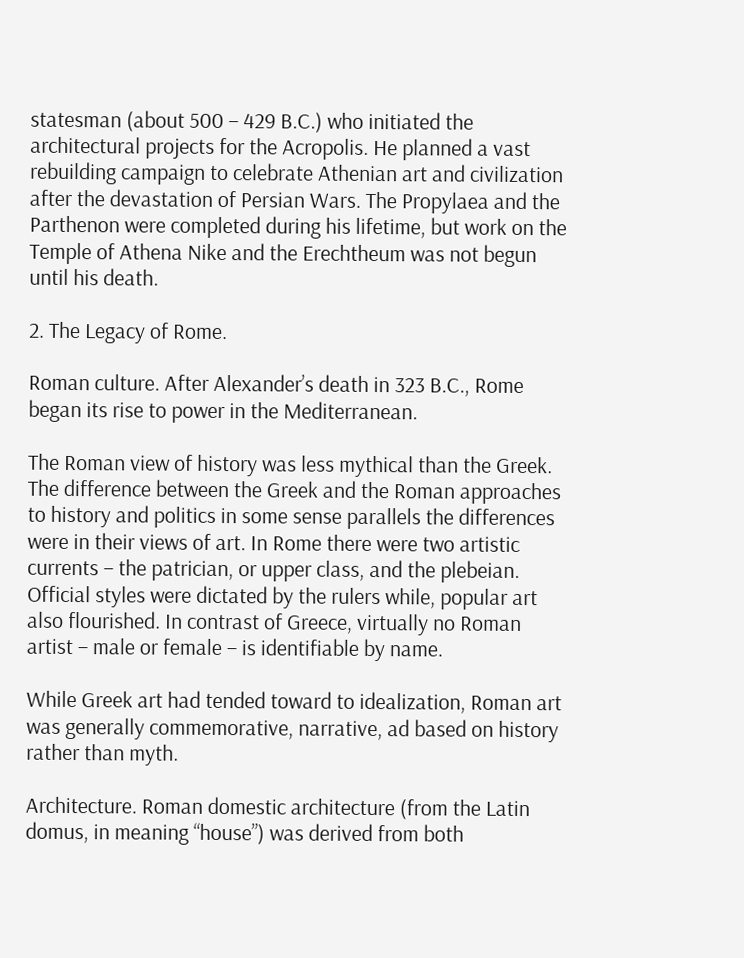statesman (about 500 – 429 B.C.) who initiated the architectural projects for the Acropolis. He planned a vast rebuilding campaign to celebrate Athenian art and civilization after the devastation of Persian Wars. The Propylaea and the Parthenon were completed during his lifetime, but work on the Temple of Athena Nike and the Erechtheum was not begun until his death.

2. The Legacy of Rome.

Roman culture. After Alexander’s death in 323 B.C., Rome began its rise to power in the Mediterranean.

The Roman view of history was less mythical than the Greek. The difference between the Greek and the Roman approaches to history and politics in some sense parallels the differences were in their views of art. In Rome there were two artistic currents – the patrician, or upper class, and the plebeian. Official styles were dictated by the rulers while, popular art also flourished. In contrast of Greece, virtually no Roman artist – male or female – is identifiable by name.

While Greek art had tended toward to idealization, Roman art was generally commemorative, narrative, ad based on history rather than myth.

Architecture. Roman domestic architecture (from the Latin domus, in meaning “house”) was derived from both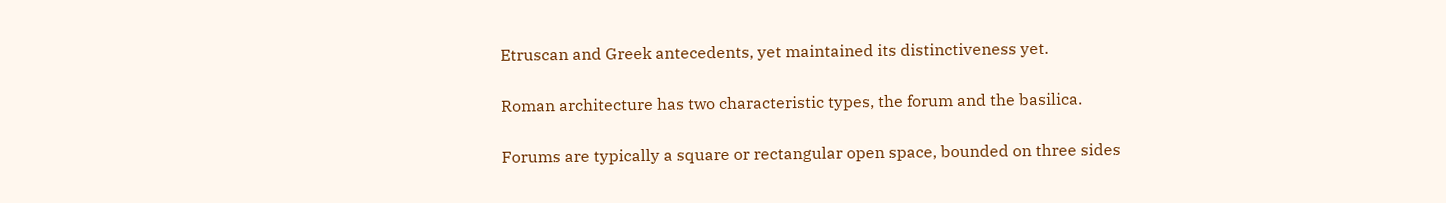Etruscan and Greek antecedents, yet maintained its distinctiveness yet.

Roman architecture has two characteristic types, the forum and the basilica.

Forums are typically a square or rectangular open space, bounded on three sides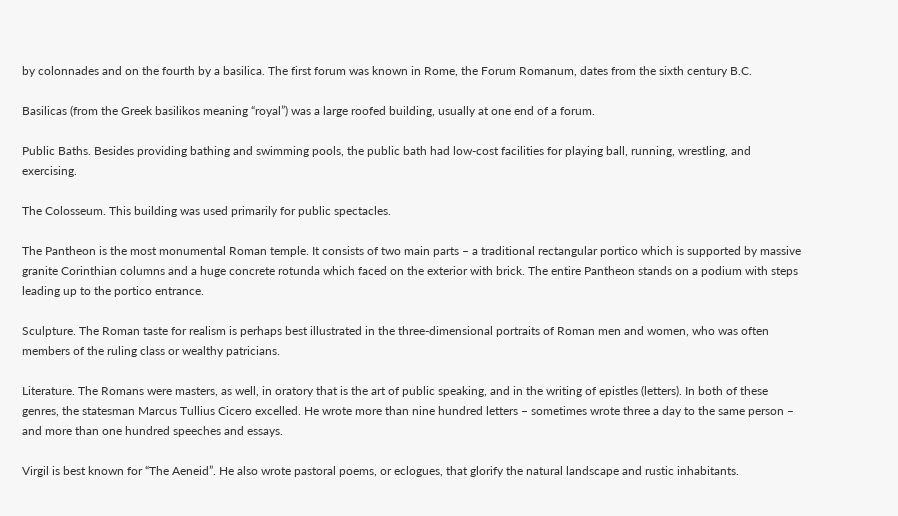by colonnades and on the fourth by a basilica. The first forum was known in Rome, the Forum Romanum, dates from the sixth century B.C.

Basilicas (from the Greek basilikos meaning “royal”) was a large roofed building, usually at one end of a forum.

Public Baths. Besides providing bathing and swimming pools, the public bath had low-cost facilities for playing ball, running, wrestling, and exercising.

The Colosseum. This building was used primarily for public spectacles.

The Pantheon is the most monumental Roman temple. It consists of two main parts – a traditional rectangular portico which is supported by massive granite Corinthian columns and a huge concrete rotunda which faced on the exterior with brick. The entire Pantheon stands on a podium with steps leading up to the portico entrance.

Sculpture. The Roman taste for realism is perhaps best illustrated in the three-dimensional portraits of Roman men and women, who was often members of the ruling class or wealthy patricians.

Literature. The Romans were masters, as well, in oratory that is the art of public speaking, and in the writing of epistles (letters). In both of these genres, the statesman Marcus Tullius Cicero excelled. He wrote more than nine hundred letters – sometimes wrote three a day to the same person – and more than one hundred speeches and essays.

Virgil is best known for “The Aeneid”. He also wrote pastoral poems, or eclogues, that glorify the natural landscape and rustic inhabitants.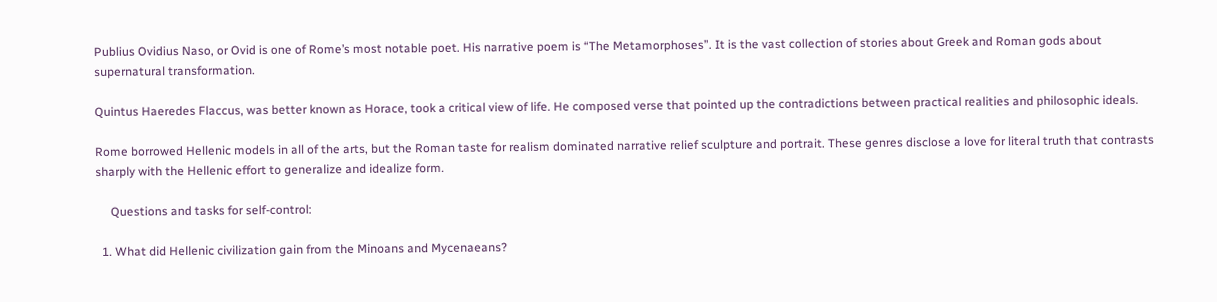Publius Ovidius Naso, or Ovid is one of Rome’s most notable poet. His narrative poem is “The Metamorphoses”. It is the vast collection of stories about Greek and Roman gods about supernatural transformation.

Quintus Haeredes Flaccus, was better known as Horace, took a critical view of life. He composed verse that pointed up the contradictions between practical realities and philosophic ideals.

Rome borrowed Hellenic models in all of the arts, but the Roman taste for realism dominated narrative relief sculpture and portrait. These genres disclose a love for literal truth that contrasts sharply with the Hellenic effort to generalize and idealize form.

     Questions and tasks for self-control:

  1. What did Hellenic civilization gain from the Minoans and Mycenaeans?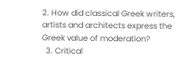2. How did classical Greek writers, artists and architects express the Greek value of moderation?
  3. Critical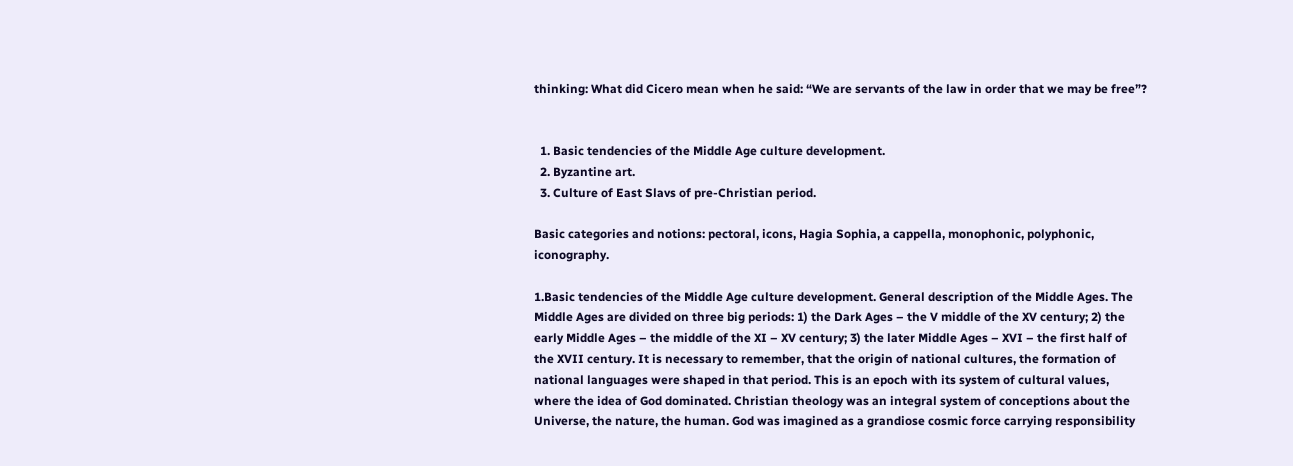thinking: What did Cicero mean when he said: “We are servants of the law in order that we may be free”?


  1. Basic tendencies of the Middle Age culture development.
  2. Byzantine art.
  3. Culture of East Slavs of pre-Christian period.

Basic categories and notions: pectoral, icons, Hagia Sophia, a cappella, monophonic, polyphonic, iconography.

1.Basic tendencies of the Middle Age culture development. General description of the Middle Ages. The Middle Ages are divided on three big periods: 1) the Dark Ages – the V middle of the XV century; 2) the early Middle Ages – the middle of the XI – XV century; 3) the later Middle Ages – XVI – the first half of the XVII century. It is necessary to remember, that the origin of national cultures, the formation of national languages were shaped in that period. This is an epoch with its system of cultural values, where the idea of God dominated. Christian theology was an integral system of conceptions about the Universe, the nature, the human. God was imagined as a grandiose cosmic force carrying responsibility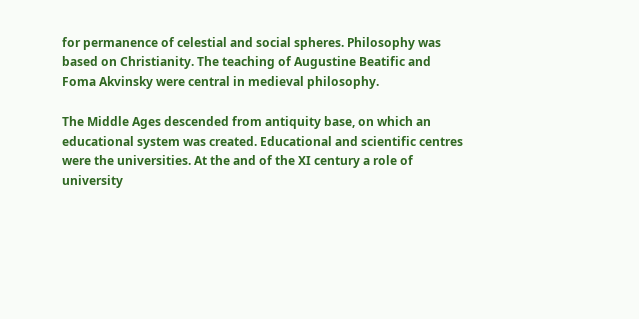for permanence of celestial and social spheres. Philosophy was based on Christianity. The teaching of Augustine Beatific and Foma Akvinsky were central in medieval philosophy.

The Middle Ages descended from antiquity base, on which an educational system was created. Educational and scientific centres were the universities. At the and of the XI century a role of university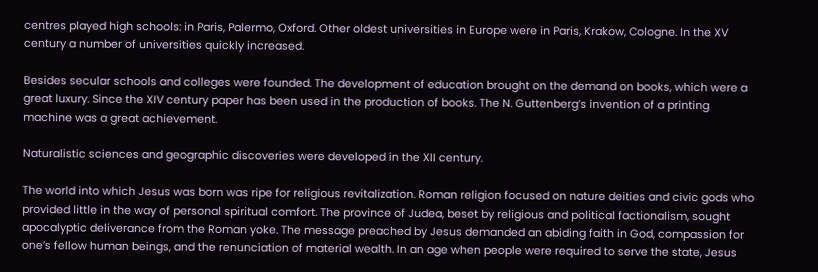centres played high schools: in Paris, Palermo, Oxford. Other oldest universities in Europe were in Paris, Krakow, Cologne. In the XV century a number of universities quickly increased.

Besides secular schools and colleges were founded. The development of education brought on the demand on books, which were a great luxury. Since the XIV century paper has been used in the production of books. The N. Guttenberg’s invention of a printing machine was a great achievement.

Naturalistic sciences and geographic discoveries were developed in the XII century.

The world into which Jesus was born was ripe for religious revitalization. Roman religion focused on nature deities and civic gods who provided little in the way of personal spiritual comfort. The province of Judea, beset by religious and political factionalism, sought apocalyptic deliverance from the Roman yoke. The message preached by Jesus demanded an abiding faith in God, compassion for one’s fellow human beings, and the renunciation of material wealth. In an age when people were required to serve the state, Jesus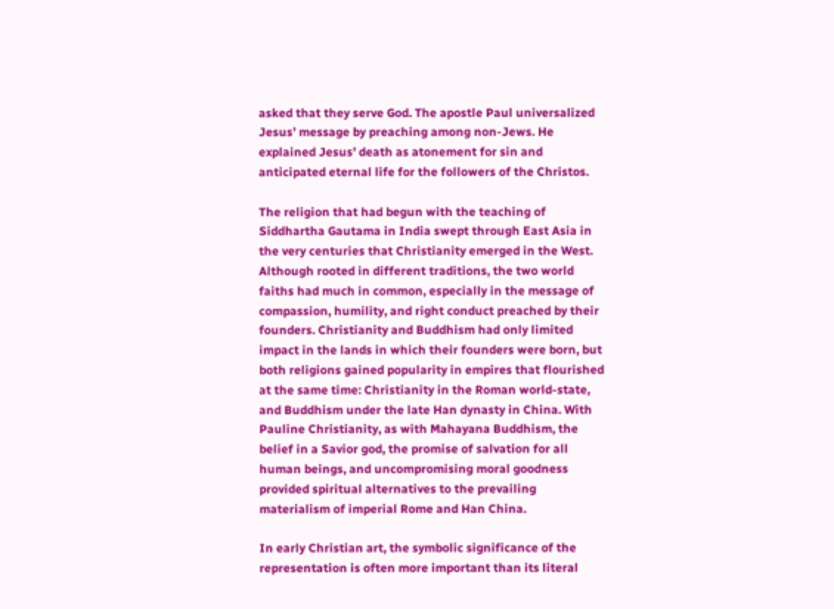asked that they serve God. The apostle Paul universalized Jesus’ message by preaching among non-Jews. He explained Jesus’ death as atonement for sin and anticipated eternal life for the followers of the Christos.

The religion that had begun with the teaching of Siddhartha Gautama in India swept through East Asia in the very centuries that Christianity emerged in the West. Although rooted in different traditions, the two world faiths had much in common, especially in the message of compassion, humility, and right conduct preached by their founders. Christianity and Buddhism had only limited impact in the lands in which their founders were born, but both religions gained popularity in empires that flourished at the same time: Christianity in the Roman world-state, and Buddhism under the late Han dynasty in China. With Pauline Christianity, as with Mahayana Buddhism, the belief in a Savior god, the promise of salvation for all human beings, and uncompromising moral goodness provided spiritual alternatives to the prevailing materialism of imperial Rome and Han China.

In early Christian art, the symbolic significance of the representation is often more important than its literal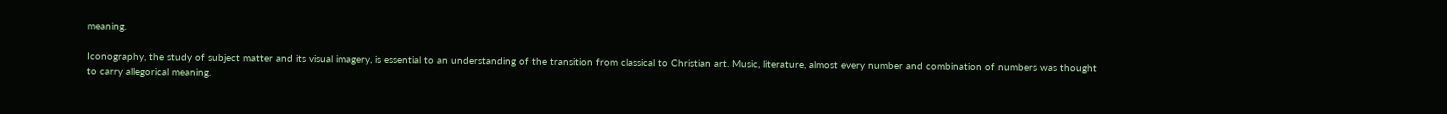meaning.

Iconography, the study of subject matter and its visual imagery, is essential to an understanding of the transition from classical to Christian art. Music, literature, almost every number and combination of numbers was thought to carry allegorical meaning.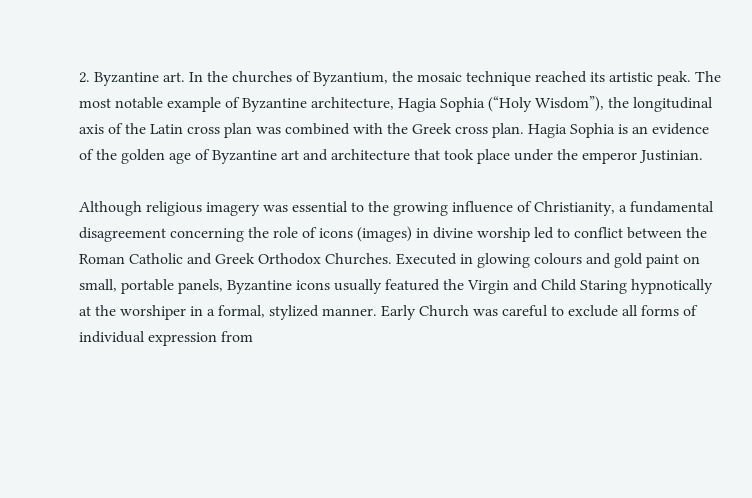2. Byzantine art. In the churches of Byzantium, the mosaic technique reached its artistic peak. The most notable example of Byzantine architecture, Hagia Sophia (“Holy Wisdom”), the longitudinal axis of the Latin cross plan was combined with the Greek cross plan. Hagia Sophia is an evidence of the golden age of Byzantine art and architecture that took place under the emperor Justinian.

Although religious imagery was essential to the growing influence of Christianity, a fundamental disagreement concerning the role of icons (images) in divine worship led to conflict between the Roman Catholic and Greek Orthodox Churches. Executed in glowing colours and gold paint on small, portable panels, Byzantine icons usually featured the Virgin and Child Staring hypnotically at the worshiper in a formal, stylized manner. Early Church was careful to exclude all forms of individual expression from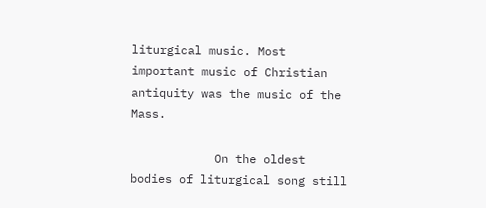liturgical music. Most important music of Christian antiquity was the music of the Mass.

            On the oldest bodies of liturgical song still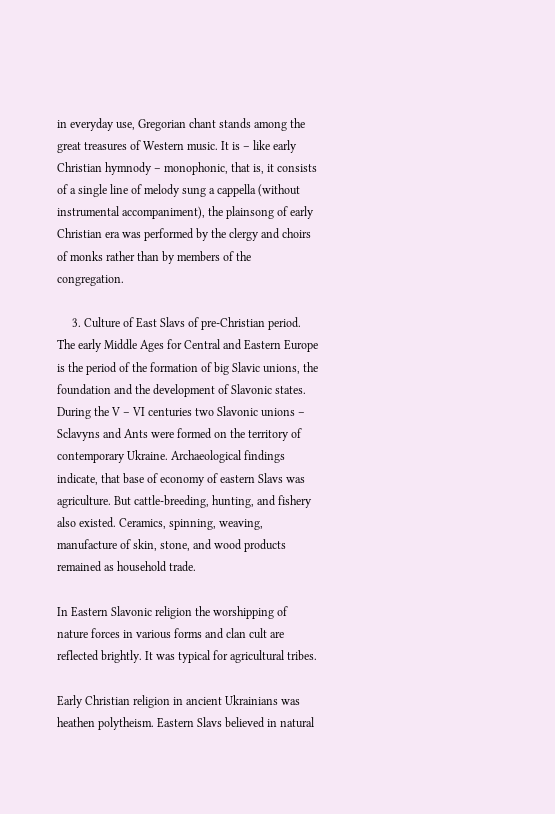in everyday use, Gregorian chant stands among the great treasures of Western music. It is – like early Christian hymnody – monophonic, that is, it consists of a single line of melody sung a cappella (without instrumental accompaniment), the plainsong of early Christian era was performed by the clergy and choirs of monks rather than by members of the congregation.

     3. Culture of East Slavs of pre-Christian period. The early Middle Ages for Central and Eastern Europe is the period of the formation of big Slavic unions, the foundation and the development of Slavonic states. During the V – VI centuries two Slavonic unions – Sclavyns and Ants were formed on the territory of contemporary Ukraine. Archaeological findings indicate, that base of economy of eastern Slavs was agriculture. But cattle-breeding, hunting, and fishery also existed. Ceramics, spinning, weaving, manufacture of skin, stone, and wood products remained as household trade.

In Eastern Slavonic religion the worshipping of nature forces in various forms and clan cult are reflected brightly. It was typical for agricultural tribes.

Early Christian religion in ancient Ukrainians was heathen polytheism. Eastern Slavs believed in natural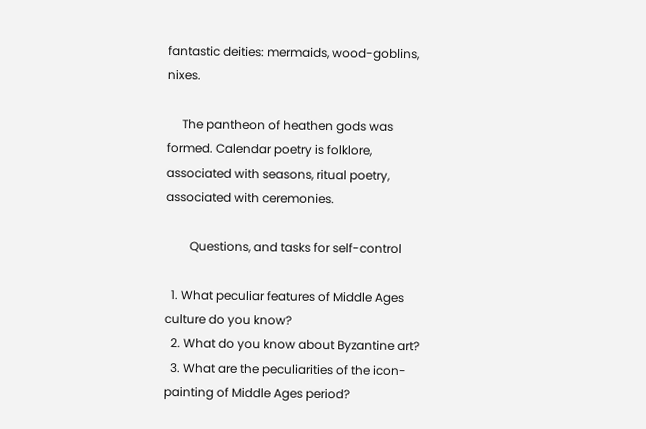fantastic deities: mermaids, wood-goblins, nixes.

     The pantheon of heathen gods was formed. Calendar poetry is folklore, associated with seasons, ritual poetry, associated with ceremonies.

        Questions, and tasks for self-control

  1. What peculiar features of Middle Ages culture do you know?
  2. What do you know about Byzantine art?
  3. What are the peculiarities of the icon-painting of Middle Ages period?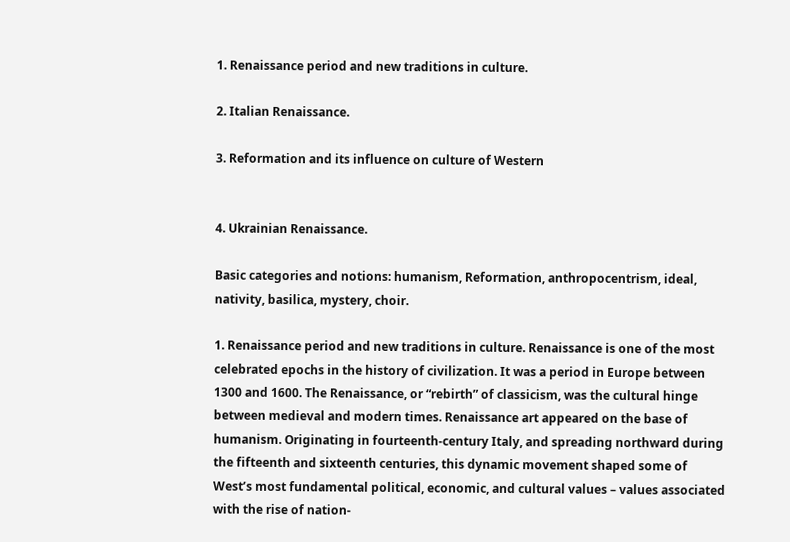1. Renaissance period and new traditions in culture.

2. Italian Renaissance.

3. Reformation and its influence on culture of Western


4. Ukrainian Renaissance.

Basic categories and notions: humanism, Reformation, anthropocentrism, ideal, nativity, basilica, mystery, choir.

1. Renaissance period and new traditions in culture. Renaissance is one of the most celebrated epochs in the history of civilization. It was a period in Europe between 1300 and 1600. The Renaissance, or “rebirth” of classicism, was the cultural hinge between medieval and modern times. Renaissance art appeared on the base of humanism. Originating in fourteenth-century Italy, and spreading northward during the fifteenth and sixteenth centuries, this dynamic movement shaped some of West’s most fundamental political, economic, and cultural values – values associated with the rise of nation-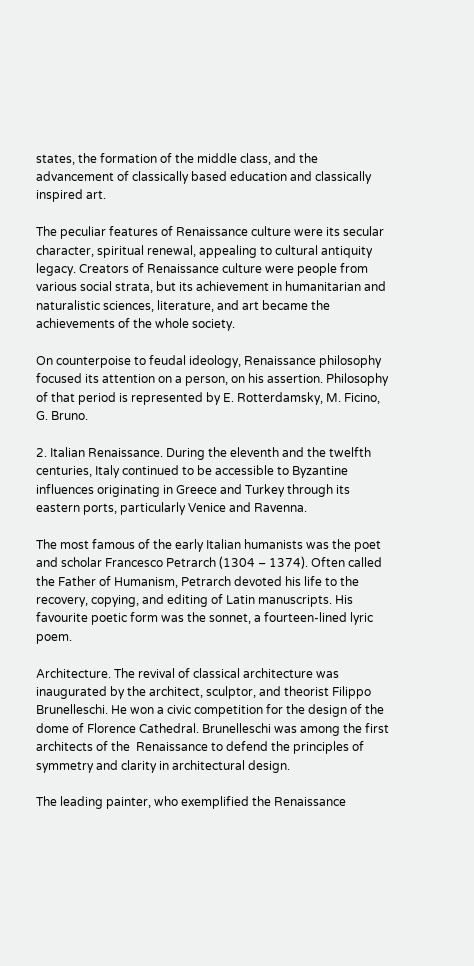states, the formation of the middle class, and the advancement of classically based education and classically inspired art.

The peculiar features of Renaissance culture were its secular character, spiritual renewal, appealing to cultural antiquity legacy. Creators of Renaissance culture were people from various social strata, but its achievement in humanitarian and naturalistic sciences, literature, and art became the achievements of the whole society.

On counterpoise to feudal ideology, Renaissance philosophy focused its attention on a person, on his assertion. Philosophy of that period is represented by E. Rotterdamsky, M. Ficino, G. Bruno.

2. Italian Renaissance. During the eleventh and the twelfth centuries, Italy continued to be accessible to Byzantine influences originating in Greece and Turkey through its eastern ports, particularly Venice and Ravenna.

The most famous of the early Italian humanists was the poet and scholar Francesco Petrarch (1304 – 1374). Often called the Father of Humanism, Petrarch devoted his life to the recovery, copying, and editing of Latin manuscripts. His favourite poetic form was the sonnet, a fourteen-lined lyric poem.

Architecture. The revival of classical architecture was inaugurated by the architect, sculptor, and theorist Filippo Brunelleschi. He won a civic competition for the design of the dome of Florence Cathedral. Brunelleschi was among the first architects of the  Renaissance to defend the principles of symmetry and clarity in architectural design.

The leading painter, who exemplified the Renaissance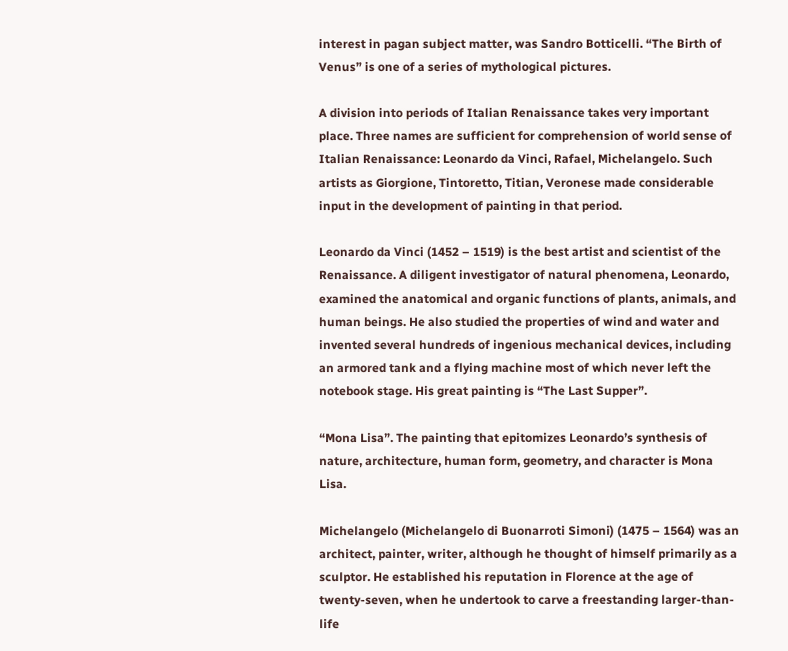interest in pagan subject matter, was Sandro Botticelli. “The Birth of Venus” is one of a series of mythological pictures.

A division into periods of Italian Renaissance takes very important place. Three names are sufficient for comprehension of world sense of Italian Renaissance: Leonardo da Vinci, Rafael, Michelangelo. Such artists as Giorgione, Tintoretto, Titian, Veronese made considerable input in the development of painting in that period.

Leonardo da Vinci (1452 – 1519) is the best artist and scientist of the Renaissance. A diligent investigator of natural phenomena, Leonardo, examined the anatomical and organic functions of plants, animals, and human beings. He also studied the properties of wind and water and invented several hundreds of ingenious mechanical devices, including an armored tank and a flying machine most of which never left the notebook stage. His great painting is “The Last Supper”.

“Mona Lisa”. The painting that epitomizes Leonardo’s synthesis of nature, architecture, human form, geometry, and character is Mona Lisa.

Michelangelo (Michelangelo di Buonarroti Simoni) (1475 – 1564) was an architect, painter, writer, although he thought of himself primarily as a sculptor. He established his reputation in Florence at the age of twenty-seven, when he undertook to carve a freestanding larger-than-life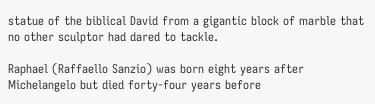statue of the biblical David from a gigantic block of marble that no other sculptor had dared to tackle.

Raphael (Raffaello Sanzio) was born eight years after Michelangelo but died forty-four years before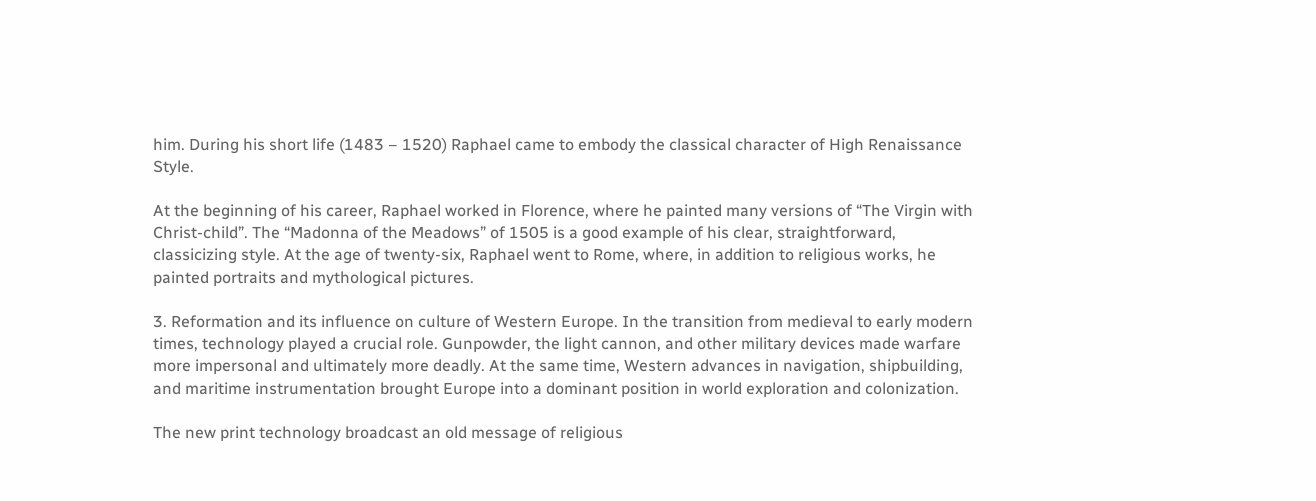him. During his short life (1483 – 1520) Raphael came to embody the classical character of High Renaissance Style.

At the beginning of his career, Raphael worked in Florence, where he painted many versions of “The Virgin with Christ-child”. The “Madonna of the Meadows” of 1505 is a good example of his clear, straightforward, classicizing style. At the age of twenty-six, Raphael went to Rome, where, in addition to religious works, he painted portraits and mythological pictures.

3. Reformation and its influence on culture of Western Europe. In the transition from medieval to early modern times, technology played a crucial role. Gunpowder, the light cannon, and other military devices made warfare more impersonal and ultimately more deadly. At the same time, Western advances in navigation, shipbuilding, and maritime instrumentation brought Europe into a dominant position in world exploration and colonization.

The new print technology broadcast an old message of religious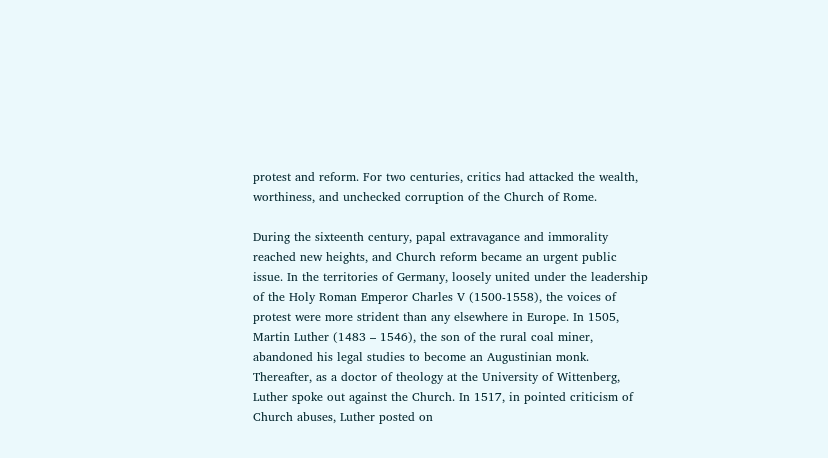protest and reform. For two centuries, critics had attacked the wealth, worthiness, and unchecked corruption of the Church of Rome.

During the sixteenth century, papal extravagance and immorality reached new heights, and Church reform became an urgent public issue. In the territories of Germany, loosely united under the leadership of the Holy Roman Emperor Charles V (1500-1558), the voices of protest were more strident than any elsewhere in Europe. In 1505, Martin Luther (1483 – 1546), the son of the rural coal miner, abandoned his legal studies to become an Augustinian monk. Thereafter, as a doctor of theology at the University of Wittenberg, Luther spoke out against the Church. In 1517, in pointed criticism of Church abuses, Luther posted on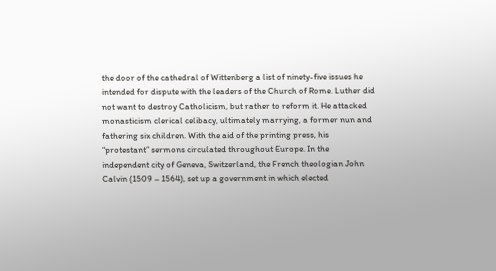the door of the cathedral of Wittenberg a list of ninety-five issues he intended for dispute with the leaders of the Church of Rome. Luther did not want to destroy Catholicism, but rather to reform it. He attacked monasticism clerical celibacy, ultimately marrying, a former nun and fathering six children. With the aid of the printing press, his “protestant” sermons circulated throughout Europe. In the independent city of Geneva, Switzerland, the French theologian John Calvin (1509 – 1564), set up a government in which elected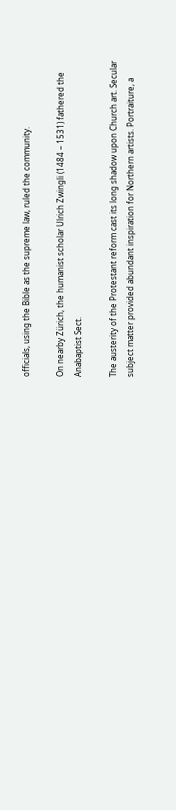officials, using the Bible as the supreme law, ruled the community.

On nearby Zürich, the humanist scholar Ulrich Zwingli (1484 – 1531) fathered the Anabaptist Sect.

The austerity of the Protestant reform cast its long shadow upon Church art. Secular subject matter provided abundant inspiration for Northern artists. Portraiture, a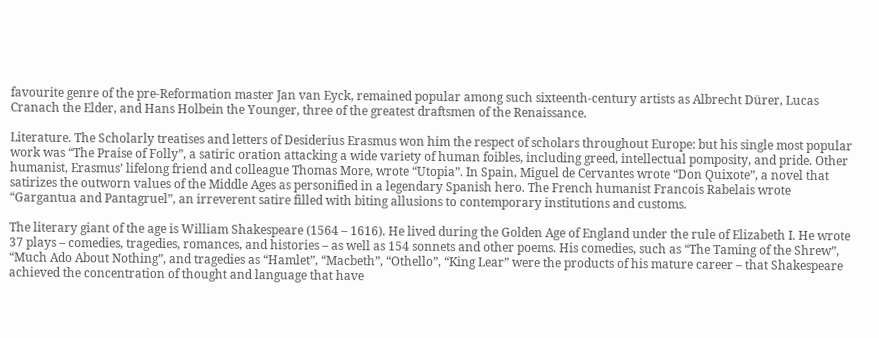favourite genre of the pre-Reformation master Jan van Eyck, remained popular among such sixteenth-century artists as Albrecht Dürer, Lucas Cranach the Elder, and Hans Holbein the Younger, three of the greatest draftsmen of the Renaissance.

Literature. The Scholarly treatises and letters of Desiderius Erasmus won him the respect of scholars throughout Europe: but his single most popular work was “The Praise of Folly”, a satiric oration attacking a wide variety of human foibles, including greed, intellectual pomposity, and pride. Other humanist, Erasmus’ lifelong friend and colleague Thomas More, wrote “Utopia”. In Spain, Miguel de Cervantes wrote “Don Quixote”, a novel that satirizes the outworn values of the Middle Ages as personified in a legendary Spanish hero. The French humanist Francois Rabelais wrote “Gargantua and Pantagruel”, an irreverent satire filled with biting allusions to contemporary institutions and customs.

The literary giant of the age is William Shakespeare (1564 – 1616). He lived during the Golden Age of England under the rule of Elizabeth I. He wrote 37 plays – comedies, tragedies, romances, and histories – as well as 154 sonnets and other poems. His comedies, such as “The Taming of the Shrew”, “Much Ado About Nothing”, and tragedies as “Hamlet”, “Macbeth”, “Othello”, “King Lear” were the products of his mature career – that Shakespeare achieved the concentration of thought and language that have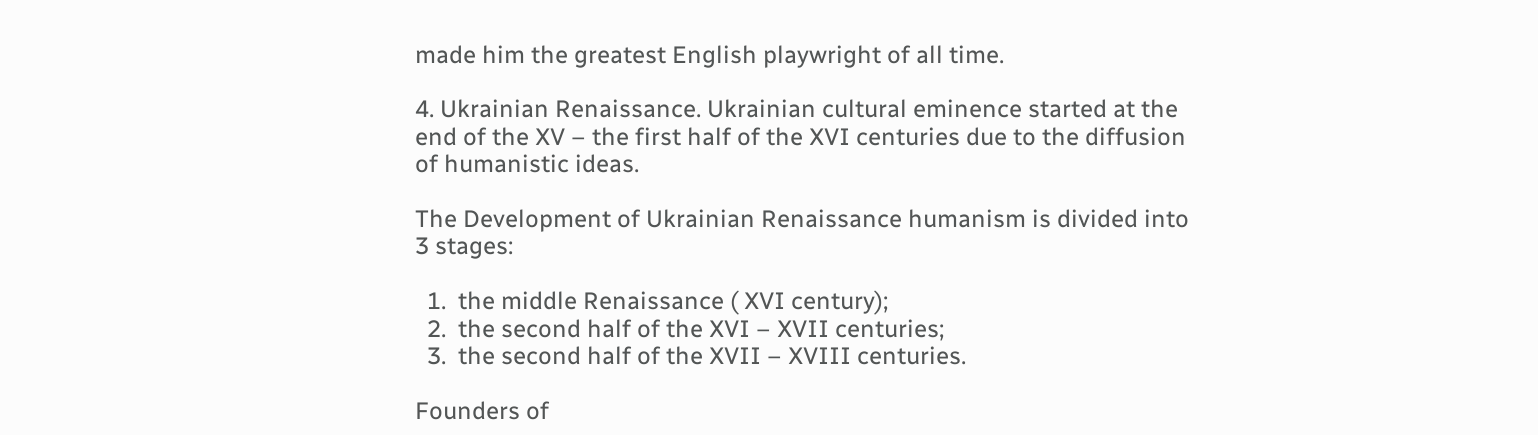made him the greatest English playwright of all time.

4. Ukrainian Renaissance. Ukrainian cultural eminence started at the end of the XV – the first half of the XVI centuries due to the diffusion of humanistic ideas.

The Development of Ukrainian Renaissance humanism is divided into 3 stages:

  1.  the middle Renaissance ( XVI century);
  2.  the second half of the XVI – XVII centuries;
  3.  the second half of the XVII – XVIII centuries.

Founders of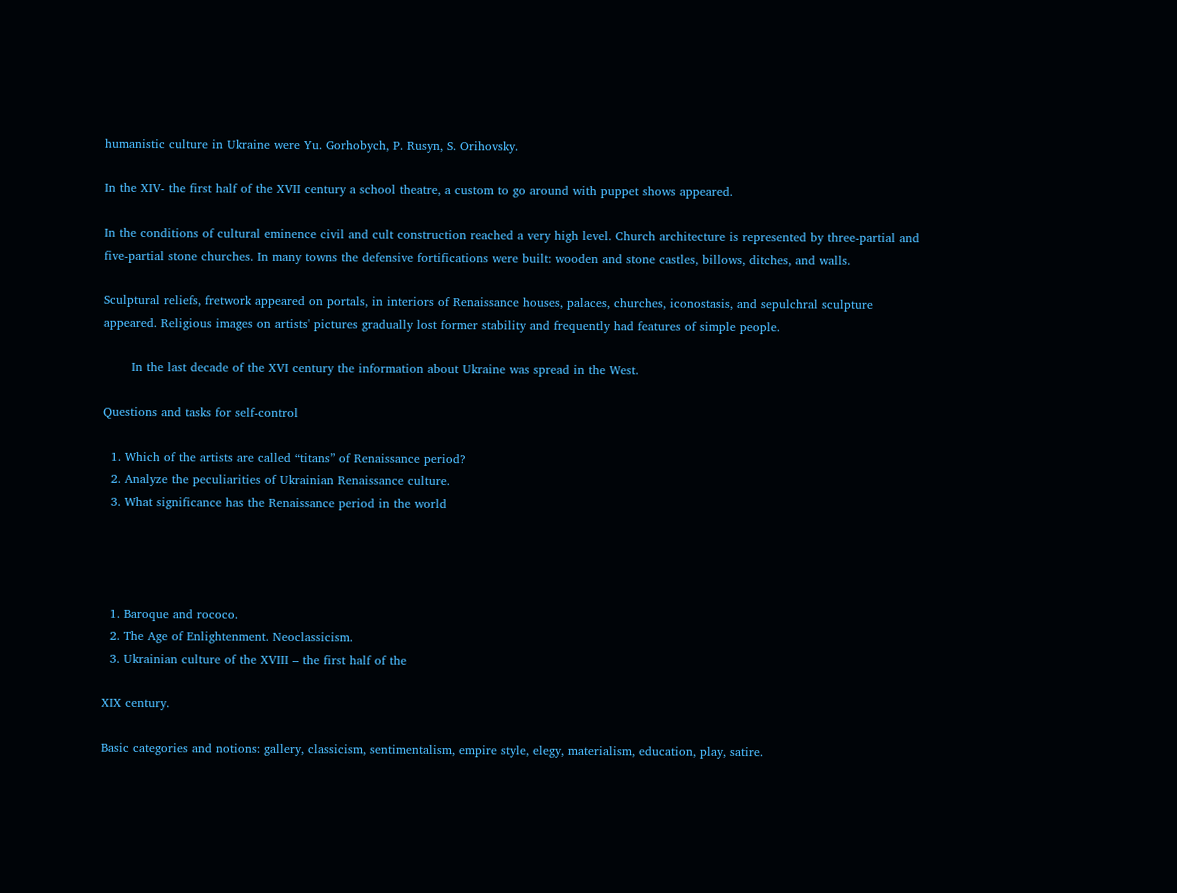humanistic culture in Ukraine were Yu. Gorhobych, P. Rusyn, S. Orihovsky.

In the XIV- the first half of the XVII century a school theatre, a custom to go around with puppet shows appeared.

In the conditions of cultural eminence civil and cult construction reached a very high level. Church architecture is represented by three-partial and five-partial stone churches. In many towns the defensive fortifications were built: wooden and stone castles, billows, ditches, and walls.

Sculptural reliefs, fretwork appeared on portals, in interiors of Renaissance houses, palaces, churches, iconostasis, and sepulchral sculpture appeared. Religious images on artists' pictures gradually lost former stability and frequently had features of simple people.

       In the last decade of the XVI century the information about Ukraine was spread in the West.

Questions and tasks for self-control

  1. Which of the artists are called “titans” of Renaissance period?
  2. Analyze the peculiarities of Ukrainian Renaissance culture.
  3. What significance has the Renaissance period in the world




  1. Baroque and rococo.
  2. The Age of Enlightenment. Neoclassicism.
  3. Ukrainian culture of the XVIII – the first half of the

XIX century.

Basic categories and notions: gallery, classicism, sentimentalism, empire style, elegy, materialism, education, play, satire.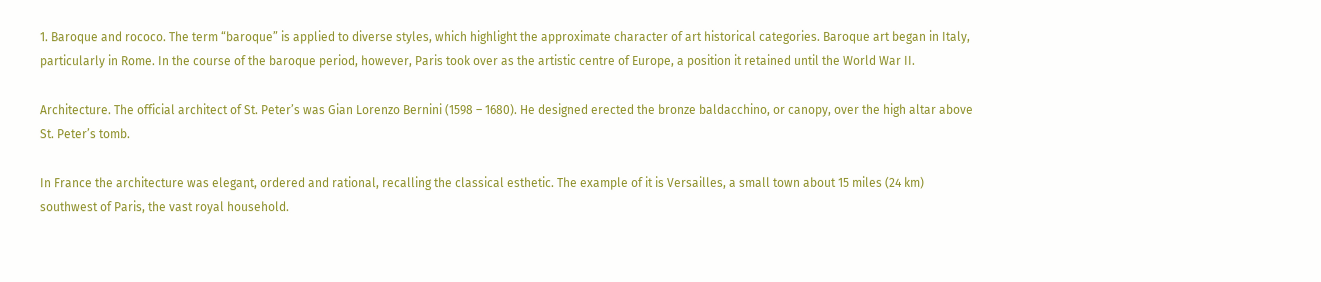1. Baroque and rococo. The term “baroque” is applied to diverse styles, which highlight the approximate character of art historical categories. Baroque art began in Italy, particularly in Rome. In the course of the baroque period, however, Paris took over as the artistic centre of Europe, a position it retained until the World War II.

Architecture. The official architect of St. Peter’s was Gian Lorenzo Bernini (1598 – 1680). He designed erected the bronze baldacchino, or canopy, over the high altar above St. Peter’s tomb.

In France the architecture was elegant, ordered and rational, recalling the classical esthetic. The example of it is Versailles, a small town about 15 miles (24 km) southwest of Paris, the vast royal household.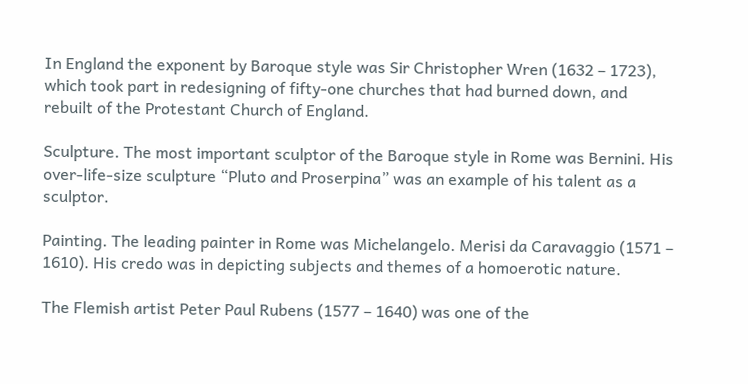In England the exponent by Baroque style was Sir Christopher Wren (1632 – 1723), which took part in redesigning of fifty-one churches that had burned down, and rebuilt of the Protestant Church of England.

Sculpture. The most important sculptor of the Baroque style in Rome was Bernini. His over-life-size sculpture “Pluto and Proserpina” was an example of his talent as a sculptor.

Painting. The leading painter in Rome was Michelangelo. Merisi da Caravaggio (1571 – 1610). His credo was in depicting subjects and themes of a homoerotic nature.

The Flemish artist Peter Paul Rubens (1577 – 1640) was one of the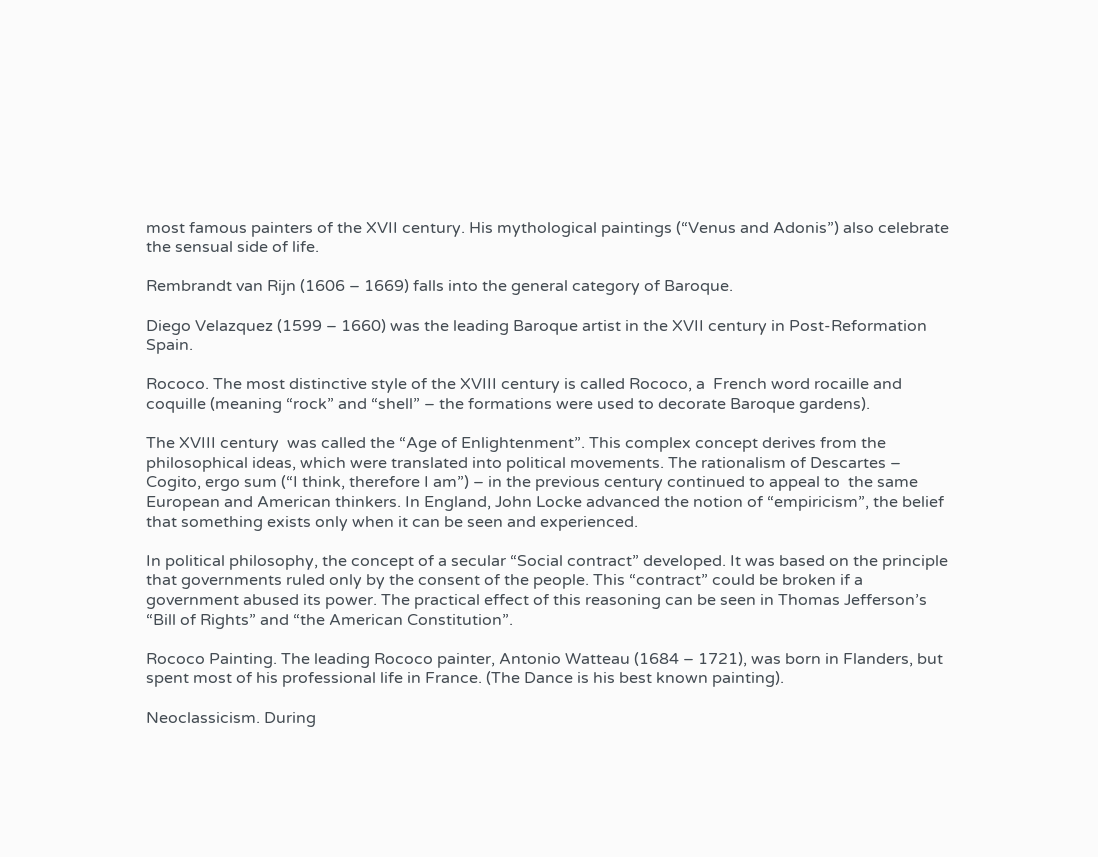most famous painters of the XVII century. His mythological paintings (“Venus and Adonis”) also celebrate the sensual side of life.

Rembrandt van Rijn (1606 – 1669) falls into the general category of Baroque.

Diego Velazquez (1599 – 1660) was the leading Baroque artist in the XVII century in Post-Reformation Spain.

Rococo. The most distinctive style of the XVIII century is called Rococo, a  French word rocaille and coquille (meaning “rock” and “shell” – the formations were used to decorate Baroque gardens).

The XVIII century  was called the “Age of Enlightenment”. This complex concept derives from the philosophical ideas, which were translated into political movements. The rationalism of Descartes – Cogito, ergo sum (“I think, therefore I am”) – in the previous century continued to appeal to  the same European and American thinkers. In England, John Locke advanced the notion of “empiricism”, the belief that something exists only when it can be seen and experienced.

In political philosophy, the concept of a secular “Social contract” developed. It was based on the principle that governments ruled only by the consent of the people. This “contract” could be broken if a government abused its power. The practical effect of this reasoning can be seen in Thomas Jefferson’s “Bill of Rights” and “the American Constitution”.

Rococo Painting. The leading Rococo painter, Antonio Watteau (1684 – 1721), was born in Flanders, but spent most of his professional life in France. (The Dance is his best known painting).

Neoclassicism. During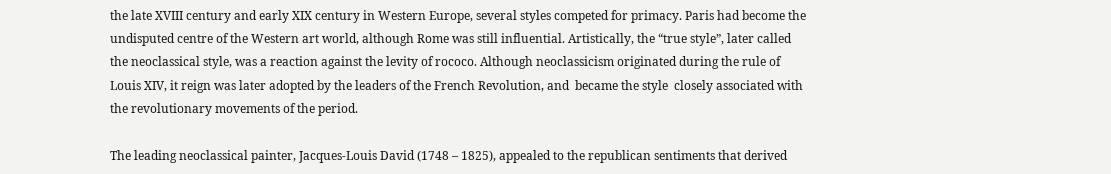the late XVIII century and early XIX century in Western Europe, several styles competed for primacy. Paris had become the undisputed centre of the Western art world, although Rome was still influential. Artistically, the “true style”, later called the neoclassical style, was a reaction against the levity of rococo. Although neoclassicism originated during the rule of Louis XIV, it reign was later adopted by the leaders of the French Revolution, and  became the style  closely associated with the revolutionary movements of the period.

The leading neoclassical painter, Jacques-Louis David (1748 – 1825), appealed to the republican sentiments that derived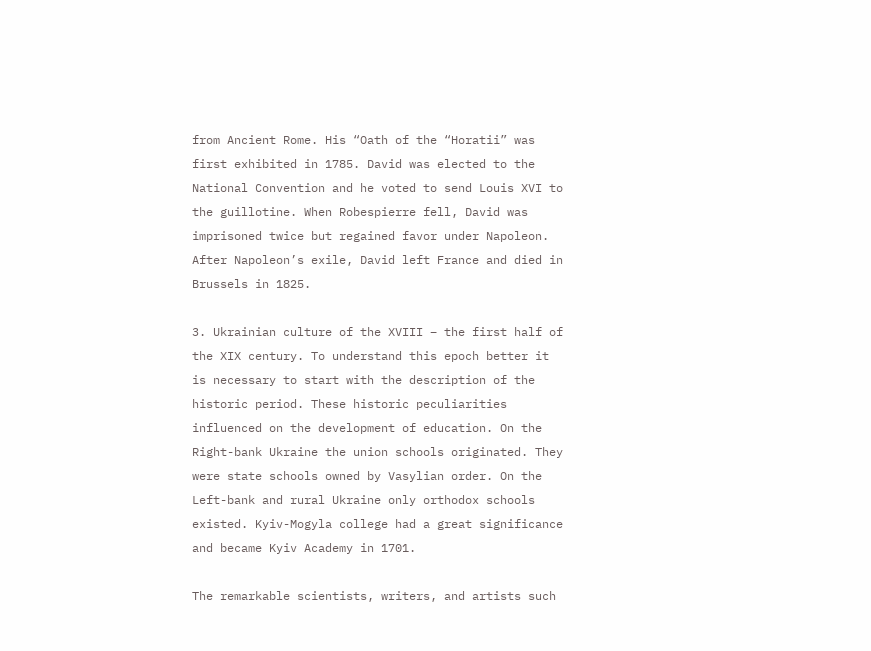from Ancient Rome. His “Oath of the “Horatii” was first exhibited in 1785. David was elected to the National Convention and he voted to send Louis XVI to the guillotine. When Robespierre fell, David was imprisoned twice but regained favor under Napoleon. After Napoleon’s exile, David left France and died in Brussels in 1825.

3. Ukrainian culture of the XVIII – the first half of the XIX century. To understand this epoch better it is necessary to start with the description of the historic period. These historic peculiarities influenced on the development of education. On the Right-bank Ukraine the union schools originated. They were state schools owned by Vasylian order. On the Left-bank and rural Ukraine only orthodox schools existed. Kyiv-Mogyla college had a great significance and became Kyiv Academy in 1701.

The remarkable scientists, writers, and artists such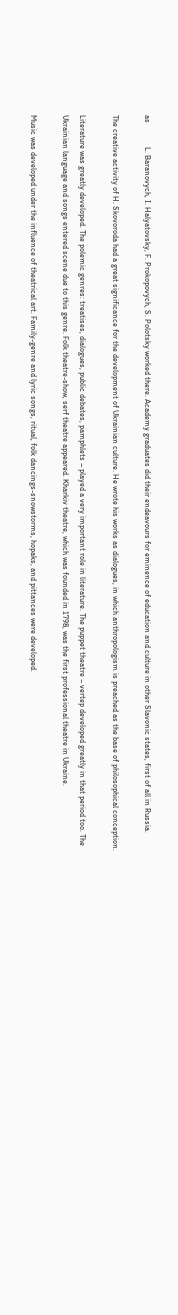as            L. Baranovych, I. Halyatovsky, F. Prokopovych, S. Polotsky worked there. Academy graduates did their endeavours for eminence of education and culture in other Slavonic states, first of all in Russia.

The creative activity of H. Skovoroda had a great significance for the development of Ukrainian culture. He wrote his works as dialogues, in which anthropologism is preached as the base of philosophical conception.

Literature was greatly developed. The polemic genres: treatises, dialogues, public debates, pamphlets – played a very important role in literature. The puppet theatre – vertep developed greatly in that period too. The Ukrainian language and songs entered scene due to this genre. Folk theatre-show, serf theatre appeared. Kharkiv theatre, which was founded in 1798, was the first professional theatre in Ukraine.

Music was developed under the influence of theatrical art. Family-genre and lyric songs, ritual, folk dancings-snowstorms, hopaks, and pittances were developed.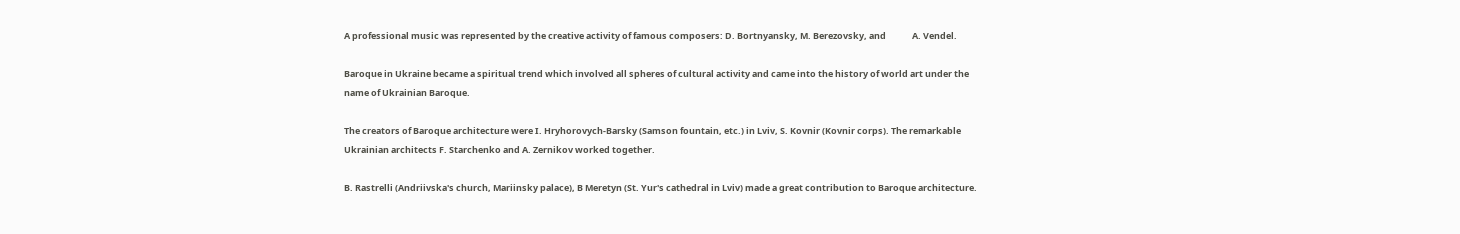A professional music was represented by the creative activity of famous composers: D. Bortnyansky, M. Berezovsky, and             A. Vendel.

Baroque in Ukraine became a spiritual trend which involved all spheres of cultural activity and came into the history of world art under the name of Ukrainian Baroque.

The creators of Baroque architecture were I. Hryhorovych-Barsky (Samson fountain, etc.) in Lviv, S. Kovnir (Kovnir corps). The remarkable Ukrainian architects F. Starchenko and A. Zernikov worked together.

B. Rastrelli (Andriivska's church, Mariinsky palace), B Meretyn (St. Yur's cathedral in Lviv) made a great contribution to Baroque architecture.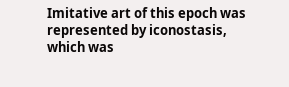Imitative art of this epoch was represented by iconostasis, which was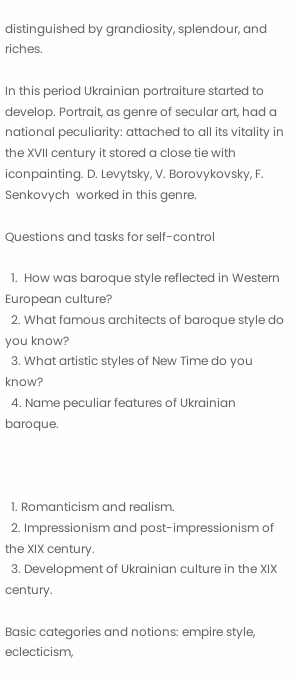distinguished by grandiosity, splendour, and riches.

In this period Ukrainian portraiture started to develop. Portrait, as genre of secular art, had a national peculiarity: attached to all its vitality in the XVII century it stored a close tie with iconpainting. D. Levytsky, V. Borovykovsky, F. Senkovych  worked in this genre.

Questions and tasks for self-control

  1.  How was baroque style reflected in Western European culture?
  2. What famous architects of baroque style do you know?
  3. What artistic styles of New Time do you know?
  4. Name peculiar features of Ukrainian baroque.



  1. Romanticism and realism.
  2. Impressionism and post-impressionism of the XIX century.
  3. Development of Ukrainian culture in the XIX century.

Basic categories and notions: empire style, eclecticism,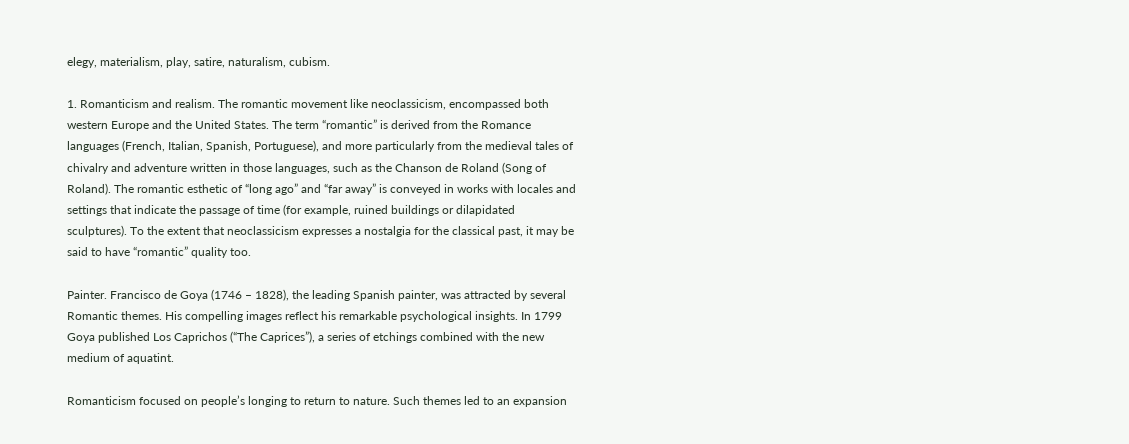elegy, materialism, play, satire, naturalism, cubism.

1. Romanticism and realism. The romantic movement like neoclassicism, encompassed both western Europe and the United States. The term “romantic” is derived from the Romance languages (French, Italian, Spanish, Portuguese), and more particularly from the medieval tales of chivalry and adventure written in those languages, such as the Chanson de Roland (Song of Roland). The romantic esthetic of “long ago” and “far away” is conveyed in works with locales and settings that indicate the passage of time (for example, ruined buildings or dilapidated sculptures). To the extent that neoclassicism expresses a nostalgia for the classical past, it may be said to have “romantic” quality too.

Painter. Francisco de Goya (1746 – 1828), the leading Spanish painter, was attracted by several Romantic themes. His compelling images reflect his remarkable psychological insights. In 1799 Goya published Los Caprichos (“The Caprices”), a series of etchings combined with the new medium of aquatint.

Romanticism focused on people’s longing to return to nature. Such themes led to an expansion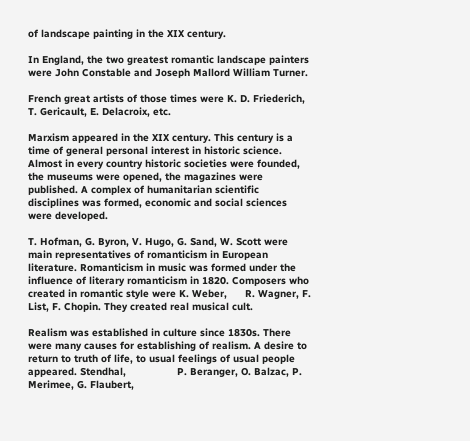of landscape painting in the XIX century.

In England, the two greatest romantic landscape painters were John Constable and Joseph Mallord William Turner.

French great artists of those times were K. D. Friederich,      T. Gericault, E. Delacroix, etc.

Marxism appeared in the XIX century. This century is a time of general personal interest in historic science. Almost in every country historic societies were founded, the museums were opened, the magazines were published. A complex of humanitarian scientific disciplines was formed, economic and social sciences were developed.

T. Hofman, G. Byron, V. Hugo, G. Sand, W. Scott were main representatives of romanticism in European literature. Romanticism in music was formed under the influence of literary romanticism in 1820. Composers who created in romantic style were K. Weber,      R. Wagner, F. List, F. Chopin. They created real musical cult.

Realism was established in culture since 1830s. There were many causes for establishing of realism. A desire to return to truth of life, to usual feelings of usual people appeared. Stendhal,                 P. Beranger, O. Balzac, P. Merimee, G. Flaubert,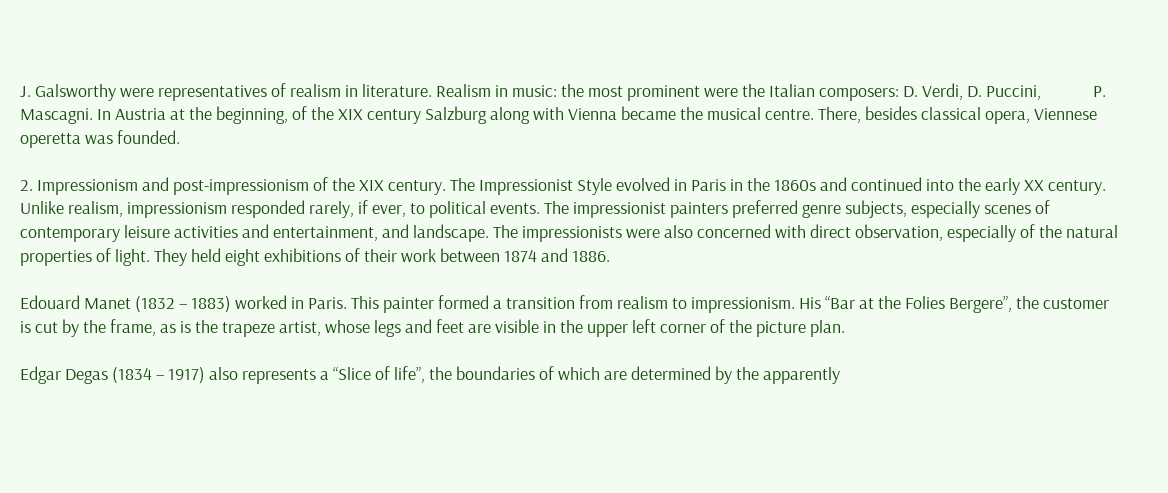J. Galsworthy were representatives of realism in literature. Realism in music: the most prominent were the Italian composers: D. Verdi, D. Puccini,             P. Mascagni. In Austria at the beginning, of the XIX century Salzburg along with Vienna became the musical centre. There, besides classical opera, Viennese operetta was founded.

2. Impressionism and post-impressionism of the XIX century. The Impressionist Style evolved in Paris in the 1860s and continued into the early XX century. Unlike realism, impressionism responded rarely, if ever, to political events. The impressionist painters preferred genre subjects, especially scenes of contemporary leisure activities and entertainment, and landscape. The impressionists were also concerned with direct observation, especially of the natural properties of light. They held eight exhibitions of their work between 1874 and 1886.

Edouard Manet (1832 – 1883) worked in Paris. This painter formed a transition from realism to impressionism. His “Bar at the Folies Bergere”, the customer is cut by the frame, as is the trapeze artist, whose legs and feet are visible in the upper left corner of the picture plan.

Edgar Degas (1834 – 1917) also represents a “Slice of life”, the boundaries of which are determined by the apparently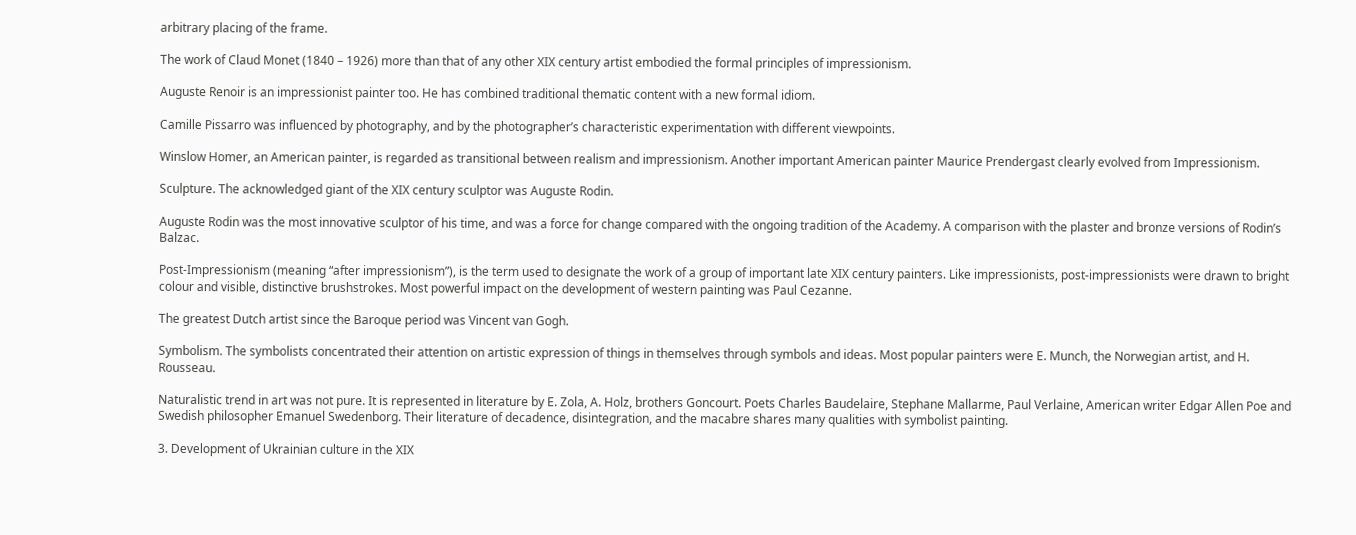arbitrary placing of the frame.

The work of Claud Monet (1840 – 1926) more than that of any other XIX century artist embodied the formal principles of impressionism.

Auguste Renoir is an impressionist painter too. He has combined traditional thematic content with a new formal idiom.

Camille Pissarro was influenced by photography, and by the photographer’s characteristic experimentation with different viewpoints.

Winslow Homer, an American painter, is regarded as transitional between realism and impressionism. Another important American painter Maurice Prendergast clearly evolved from Impressionism.

Sculpture. The acknowledged giant of the XIX century sculptor was Auguste Rodin.

Auguste Rodin was the most innovative sculptor of his time, and was a force for change compared with the ongoing tradition of the Academy. A comparison with the plaster and bronze versions of Rodin’s Balzac.

Post-Impressionism (meaning “after impressionism”), is the term used to designate the work of a group of important late XIX century painters. Like impressionists, post-impressionists were drawn to bright colour and visible, distinctive brushstrokes. Most powerful impact on the development of western painting was Paul Cezanne.

The greatest Dutch artist since the Baroque period was Vincent van Gogh.

Symbolism. The symbolists concentrated their attention on artistic expression of things in themselves through symbols and ideas. Most popular painters were E. Munch, the Norwegian artist, and H. Rousseau.

Naturalistic trend in art was not pure. It is represented in literature by E. Zola, A. Holz, brothers Goncourt. Poets Charles Baudelaire, Stephane Mallarme, Paul Verlaine, American writer Edgar Allen Poe and Swedish philosopher Emanuel Swedenborg. Their literature of decadence, disintegration, and the macabre shares many qualities with symbolist painting.

3. Development of Ukrainian culture in the XIX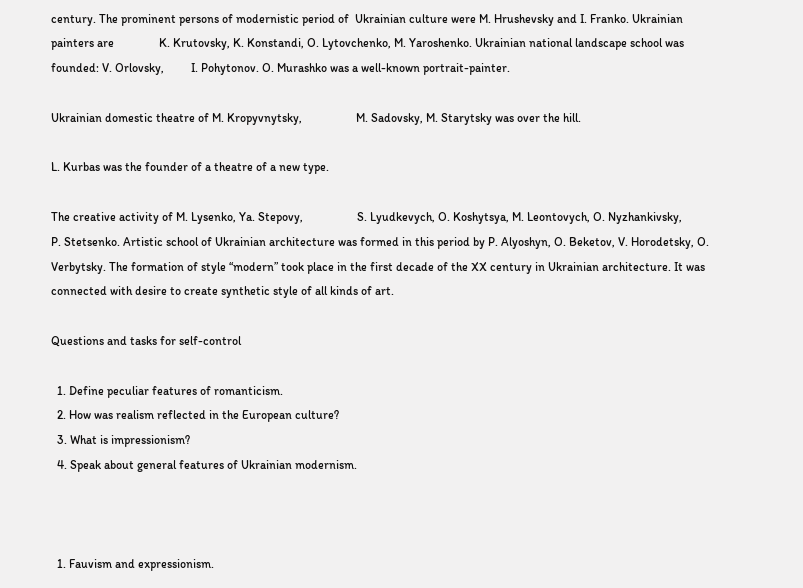century. The prominent persons of modernistic period of  Ukrainian culture were M. Hrushevsky and I. Franko. Ukrainian painters are               K. Krutovsky, K. Konstandi, O. Lytovchenko, M. Yaroshenko. Ukrainian national landscape school was founded: V. Orlovsky,         I. Pohytonov. O. Murashko was a well-known portrait-painter.

Ukrainian domestic theatre of M. Kropyvnytsky,                  M. Sadovsky, M. Starytsky was over the hill.

L. Kurbas was the founder of a theatre of a new type.

The creative activity of M. Lysenko, Ya. Stepovy,                  S. Lyudkevych, O. Koshytsya, M. Leontovych, O. Nyzhankivsky,               P. Stetsenko. Artistic school of Ukrainian architecture was formed in this period by P. Alyoshyn, O. Beketov, V. Horodetsky, O. Verbytsky. The formation of style “modern” took place in the first decade of the XX century in Ukrainian architecture. It was connected with desire to create synthetic style of all kinds of art.

Questions and tasks for self-control

  1. Define peculiar features of romanticism.
  2. How was realism reflected in the European culture?
  3. What is impressionism?
  4. Speak about general features of Ukrainian modernism.



  1. Fauvism and expressionism.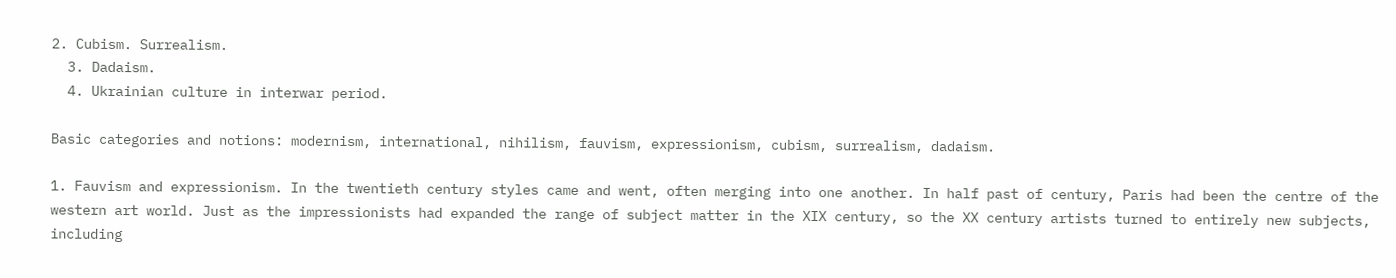2. Cubism. Surrealism.
  3. Dadaism.
  4. Ukrainian culture in interwar period.

Basic categories and notions: modernism, international, nihilism, fauvism, expressionism, cubism, surrealism, dadaism.

1. Fauvism and expressionism. In the twentieth century styles came and went, often merging into one another. In half past of century, Paris had been the centre of the western art world. Just as the impressionists had expanded the range of subject matter in the XIX century, so the XX century artists turned to entirely new subjects, including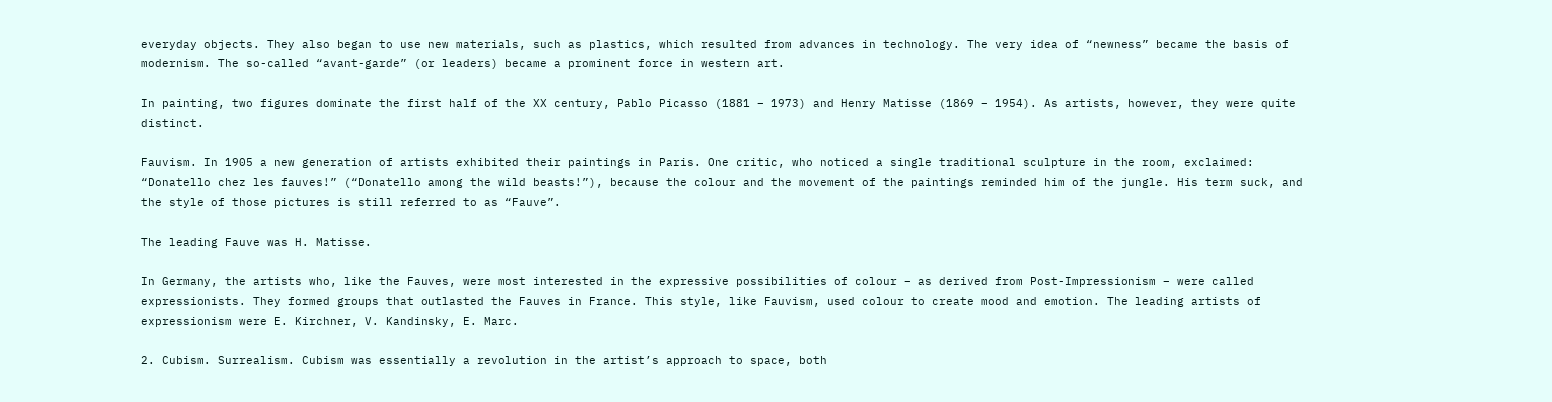everyday objects. They also began to use new materials, such as plastics, which resulted from advances in technology. The very idea of “newness” became the basis of modernism. The so-called “avant-garde” (or leaders) became a prominent force in western art.

In painting, two figures dominate the first half of the XX century, Pablo Picasso (1881 – 1973) and Henry Matisse (1869 – 1954). As artists, however, they were quite distinct.

Fauvism. In 1905 a new generation of artists exhibited their paintings in Paris. One critic, who noticed a single traditional sculpture in the room, exclaimed: “Donatello chez les fauves!” (“Donatello among the wild beasts!”), because the colour and the movement of the paintings reminded him of the jungle. His term suck, and the style of those pictures is still referred to as “Fauve”.

The leading Fauve was H. Matisse.

In Germany, the artists who, like the Fauves, were most interested in the expressive possibilities of colour – as derived from Post-Impressionism – were called expressionists. They formed groups that outlasted the Fauves in France. This style, like Fauvism, used colour to create mood and emotion. The leading artists of expressionism were E. Kirchner, V. Kandinsky, E. Marc.

2. Cubism. Surrealism. Cubism was essentially a revolution in the artist’s approach to space, both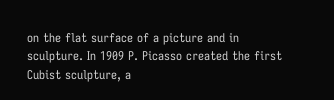on the flat surface of a picture and in sculpture. In 1909 P. Picasso created the first Cubist sculpture, a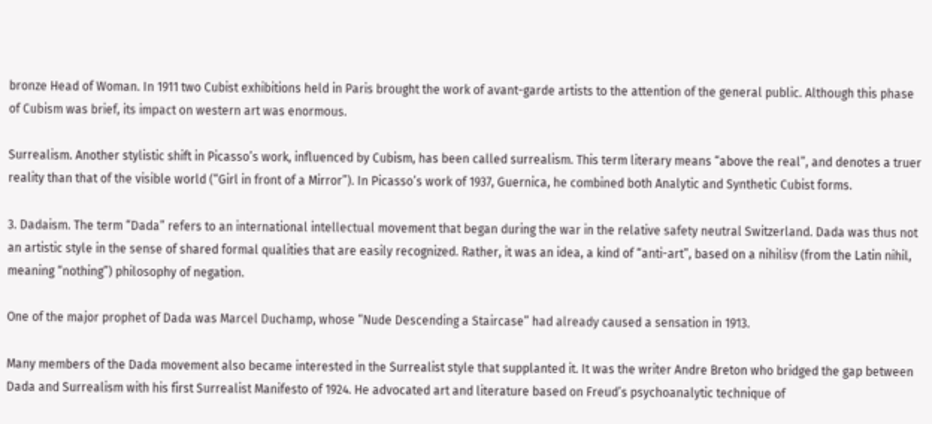bronze Head of Woman. In 1911 two Cubist exhibitions held in Paris brought the work of avant-garde artists to the attention of the general public. Although this phase of Cubism was brief, its impact on western art was enormous.

Surrealism. Another stylistic shift in Picasso’s work, influenced by Cubism, has been called surrealism. This term literary means “above the real”, and denotes a truer reality than that of the visible world (“Girl in front of a Mirror”). In Picasso’s work of 1937, Guernica, he combined both Analytic and Synthetic Cubist forms.

3. Dadaism. The term “Dada” refers to an international intellectual movement that began during the war in the relative safety neutral Switzerland. Dada was thus not an artistic style in the sense of shared formal qualities that are easily recognized. Rather, it was an idea, a kind of “anti-art”, based on a nihilisv (from the Latin nihil, meaning “nothing”) philosophy of negation.

One of the major prophet of Dada was Marcel Duchamp, whose “Nude Descending a Staircase” had already caused a sensation in 1913.

Many members of the Dada movement also became interested in the Surrealist style that supplanted it. It was the writer Andre Breton who bridged the gap between Dada and Surrealism with his first Surrealist Manifesto of 1924. He advocated art and literature based on Freud’s psychoanalytic technique of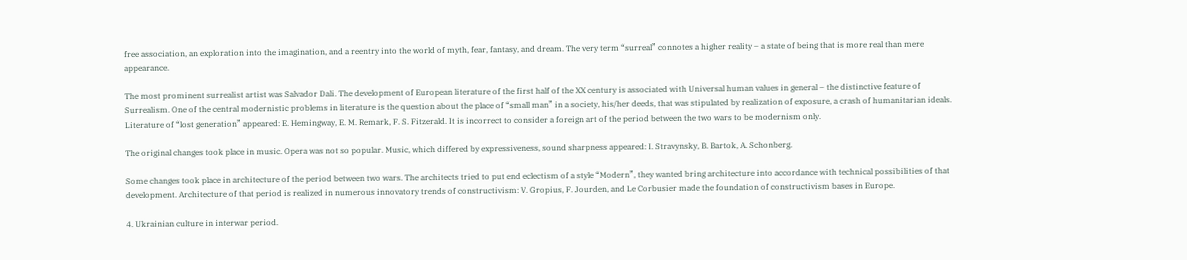free association, an exploration into the imagination, and a reentry into the world of myth, fear, fantasy, and dream. The very term “surreal” connotes a higher reality – a state of being that is more real than mere appearance.

The most prominent surrealist artist was Salvador Dali. The development of European literature of the first half of the XX century is associated with Universal human values in general – the distinctive feature of Surrealism. One of the central modernistic problems in literature is the question about the place of “small man” in a society, his/her deeds, that was stipulated by realization of exposure, a crash of humanitarian ideals. Literature of “lost generation” appeared: E. Hemingway, E. M. Remark, F. S. Fitzerald. It is incorrect to consider a foreign art of the period between the two wars to be modernism only.

The original changes took place in music. Opera was not so popular. Music, which differed by expressiveness, sound sharpness appeared: I. Stravynsky, B. Bartok, A. Schonberg.

Some changes took place in architecture of the period between two wars. The architects tried to put end eclectism of a style “Modern”, they wanted bring architecture into accordance with technical possibilities of that development. Architecture of that period is realized in numerous innovatory trends of constructivism: V. Gropius, F. Jourden, and Le Corbusier made the foundation of constructivism bases in Europe.

4. Ukrainian culture in interwar period.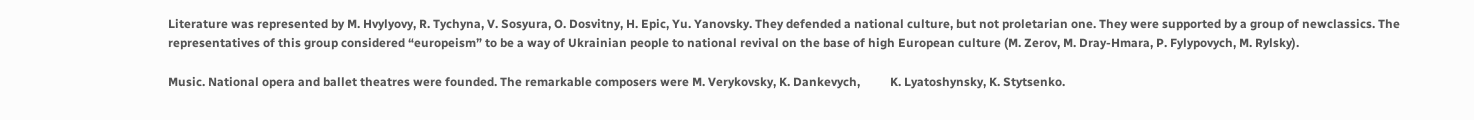Literature was represented by M. Hvylyovy, R. Tychyna, V. Sosyura, O. Dosvitny, H. Epic, Yu. Yanovsky. They defended a national culture, but not proletarian one. They were supported by a group of newclassics. The representatives of this group considered “europeism” to be a way of Ukrainian people to national revival on the base of high European culture (M. Zerov, M. Dray-Hmara, P. Fylypovych, M. Rylsky).

Music. National opera and ballet theatres were founded. The remarkable composers were M. Verykovsky, K. Dankevych,          K. Lyatoshynsky, K. Stytsenko.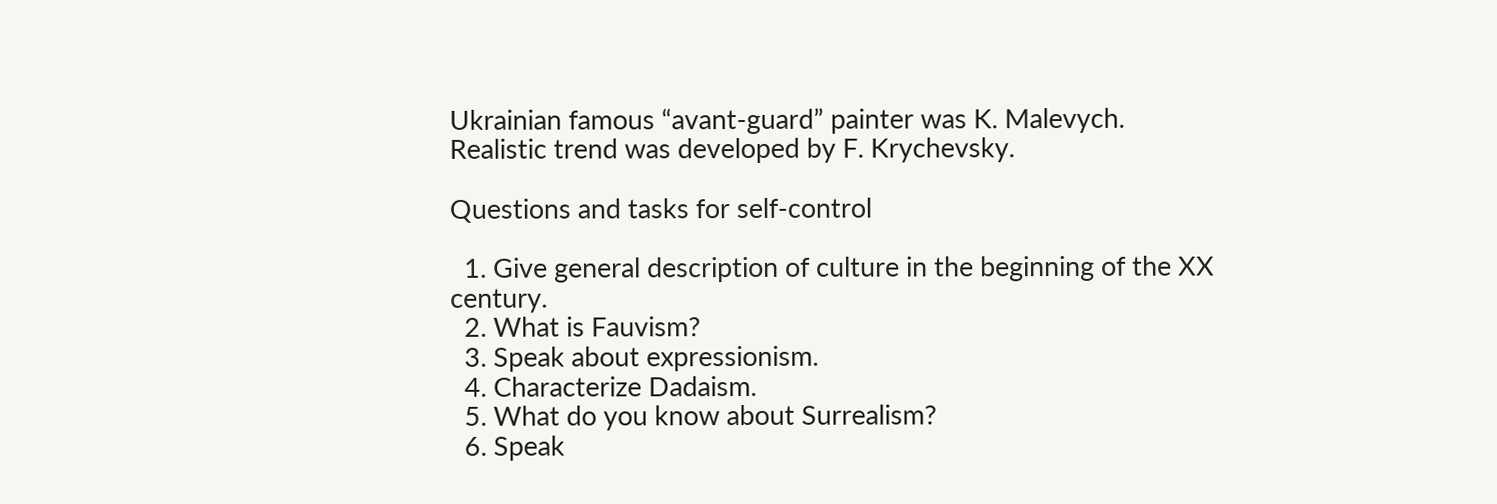Ukrainian famous “avant-guard” painter was K. Malevych. Realistic trend was developed by F. Krychevsky.

Questions and tasks for self-control

  1. Give general description of culture in the beginning of the XX century.
  2. What is Fauvism?
  3. Speak about expressionism.
  4. Characterize Dadaism.
  5. What do you know about Surrealism?
  6. Speak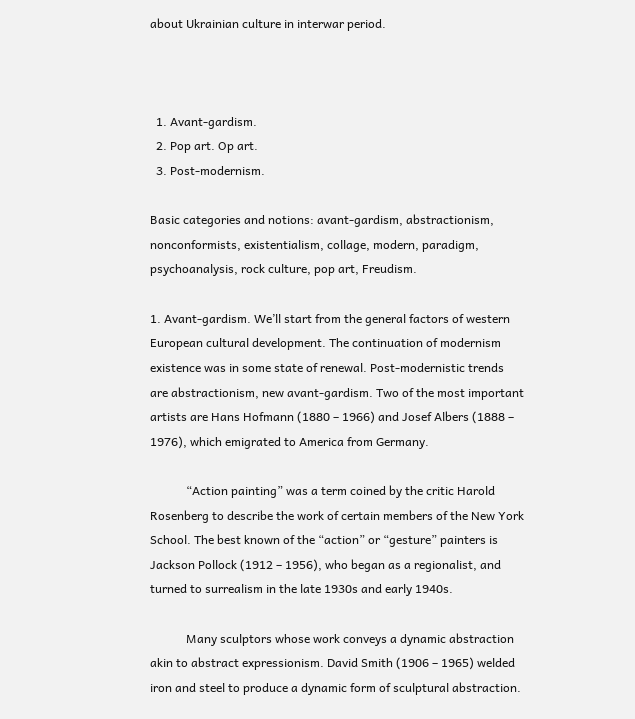about Ukrainian culture in interwar period.



  1. Avant-gardism.
  2. Pop art. Op art.
  3. Post-modernism.

Basic categories and notions: avant-gardism, abstractionism, nonconformists, existentialism, collage, modern, paradigm, psychoanalysis, rock culture, pop art, Freudism.

1. Avant-gardism. We’ll start from the general factors of western European cultural development. The continuation of modernism existence was in some state of renewal. Post-modernistic trends are abstractionism, new avant-gardism. Two of the most important artists are Hans Hofmann (1880 – 1966) and Josef Albers (1888 – 1976), which emigrated to America from Germany.

            “Action painting” was a term coined by the critic Harold Rosenberg to describe the work of certain members of the New York School. The best known of the “action” or “gesture” painters is Jackson Pollock (1912 – 1956), who began as a regionalist, and turned to surrealism in the late 1930s and early 1940s.

            Many sculptors whose work conveys a dynamic abstraction akin to abstract expressionism. David Smith (1906 – 1965) welded iron and steel to produce a dynamic form of sculptural abstraction.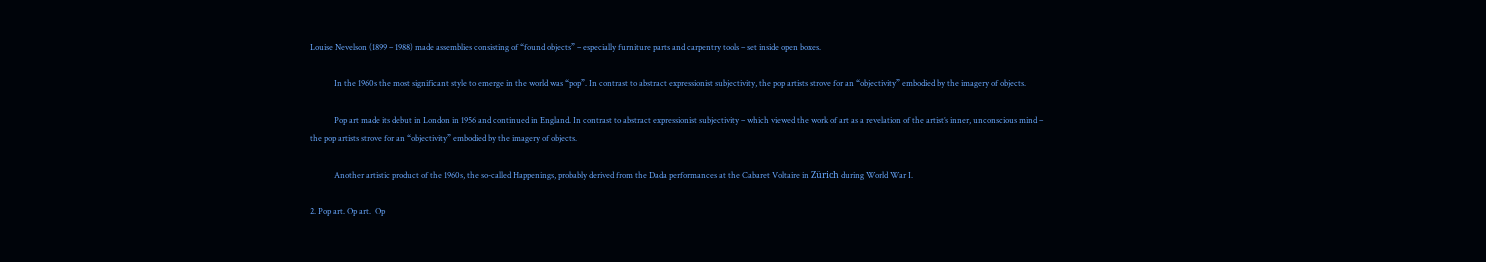Louise Nevelson (1899 – 1988) made assemblies consisting of “found objects” – especially furniture parts and carpentry tools – set inside open boxes.

            In the 1960s the most significant style to emerge in the world was “pop”. In contrast to abstract expressionist subjectivity, the pop artists strove for an “objectivity” embodied by the imagery of objects.

            Pop art made its debut in London in 1956 and continued in England. In contrast to abstract expressionist subjectivity – which viewed the work of art as a revelation of the artist’s inner, unconscious mind – the pop artists strove for an “objectivity” embodied by the imagery of objects.

            Another artistic product of the 1960s, the so-called Happenings, probably derived from the Dada performances at the Cabaret Voltaire in Zürich during World War I.

2. Pop art. Op art.  Op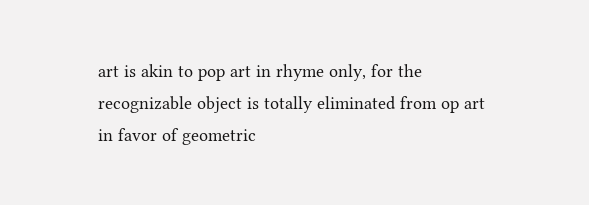art is akin to pop art in rhyme only, for the recognizable object is totally eliminated from op art in favor of geometric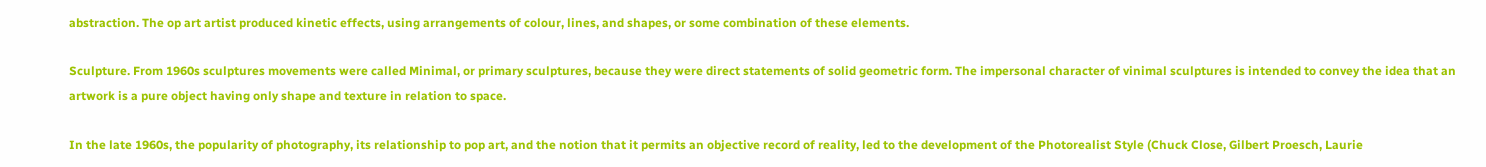abstraction. The op art artist produced kinetic effects, using arrangements of colour, lines, and shapes, or some combination of these elements.

Sculpture. From 1960s sculptures movements were called Minimal, or primary sculptures, because they were direct statements of solid geometric form. The impersonal character of vinimal sculptures is intended to convey the idea that an artwork is a pure object having only shape and texture in relation to space.

In the late 1960s, the popularity of photography, its relationship to pop art, and the notion that it permits an objective record of reality, led to the development of the Photorealist Style (Chuck Close, Gilbert Proesch, Laurie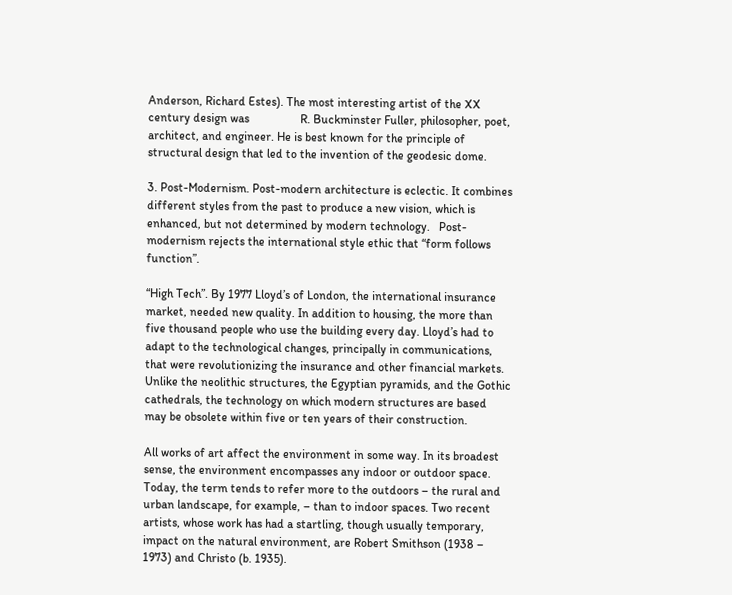Anderson, Richard Estes). The most interesting artist of the XX century design was                 R. Buckminster Fuller, philosopher, poet, architect, and engineer. He is best known for the principle of structural design that led to the invention of the geodesic dome.

3. Post-Modernism. Post-modern architecture is eclectic. It combines different styles from the past to produce a new vision, which is enhanced, but not determined by modern technology.   Post-modernism rejects the international style ethic that “form follows function”.

“High Tech”. By 1977 Lloyd’s of London, the international insurance market, needed new quality. In addition to housing, the more than five thousand people who use the building every day. Lloyd’s had to adapt to the technological changes, principally in communications, that were revolutionizing the insurance and other financial markets. Unlike the neolithic structures, the Egyptian pyramids, and the Gothic cathedrals, the technology on which modern structures are based may be obsolete within five or ten years of their construction.

All works of art affect the environment in some way. In its broadest sense, the environment encompasses any indoor or outdoor space. Today, the term tends to refer more to the outdoors – the rural and urban landscape, for example, – than to indoor spaces. Two recent artists, whose work has had a startling, though usually temporary, impact on the natural environment, are Robert Smithson (1938 – 1973) and Christo (b. 1935).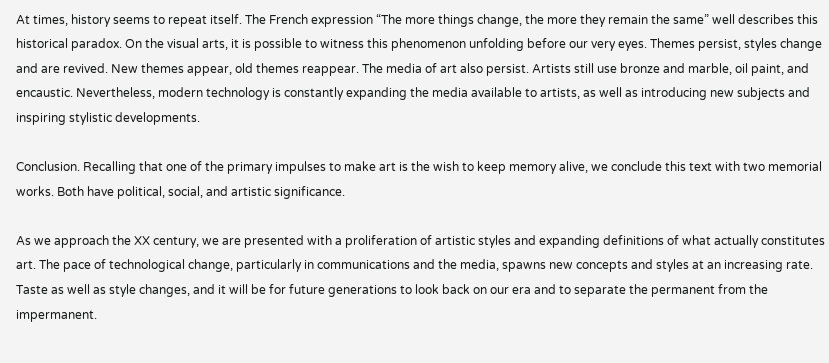At times, history seems to repeat itself. The French expression “The more things change, the more they remain the same” well describes this historical paradox. On the visual arts, it is possible to witness this phenomenon unfolding before our very eyes. Themes persist, styles change and are revived. New themes appear, old themes reappear. The media of art also persist. Artists still use bronze and marble, oil paint, and encaustic. Nevertheless, modern technology is constantly expanding the media available to artists, as well as introducing new subjects and inspiring stylistic developments.

Conclusion. Recalling that one of the primary impulses to make art is the wish to keep memory alive, we conclude this text with two memorial works. Both have political, social, and artistic significance.

As we approach the XX century, we are presented with a proliferation of artistic styles and expanding definitions of what actually constitutes art. The pace of technological change, particularly in communications and the media, spawns new concepts and styles at an increasing rate. Taste as well as style changes, and it will be for future generations to look back on our era and to separate the permanent from the impermanent.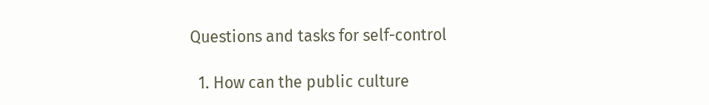Questions and tasks for self-control

  1. How can the public culture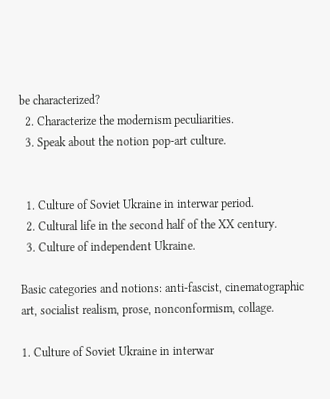be characterized?
  2. Characterize the modernism peculiarities.
  3. Speak about the notion pop-art culture.


  1. Culture of Soviet Ukraine in interwar period.
  2. Cultural life in the second half of the XX century.
  3. Culture of independent Ukraine.

Basic categories and notions: anti-fascist, cinematographic art, socialist realism, prose, nonconformism, collage.

1. Culture of Soviet Ukraine in interwar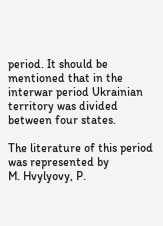period. It should be mentioned that in the interwar period Ukrainian territory was divided between four states.

The literature of this period was represented by                   M. Hvylyovy, P.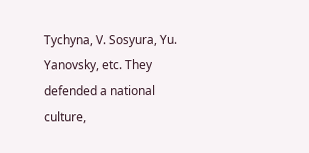Tychyna, V. Sosyura, Yu. Yanovsky, etc. They defended a national culture,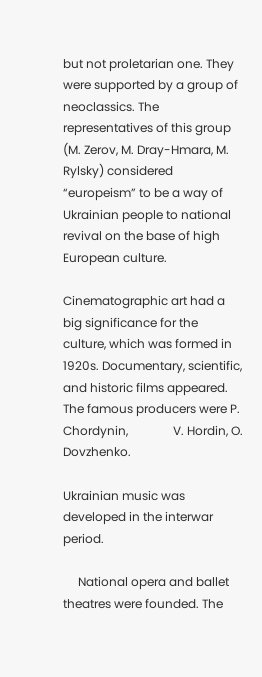but not proletarian one. They were supported by a group of neoclassics. The representatives of this group (M. Zerov, M. Dray-Hmara, M. Rylsky) considered “europeism” to be a way of Ukrainian people to national revival on the base of high European culture.

Cinematographic art had a big significance for the culture, which was formed in 1920s. Documentary, scientific, and historic films appeared. The famous producers were P. Chordynin,               V. Hordin, O. Dovzhenko.

Ukrainian music was developed in the interwar period.

     National opera and ballet theatres were founded. The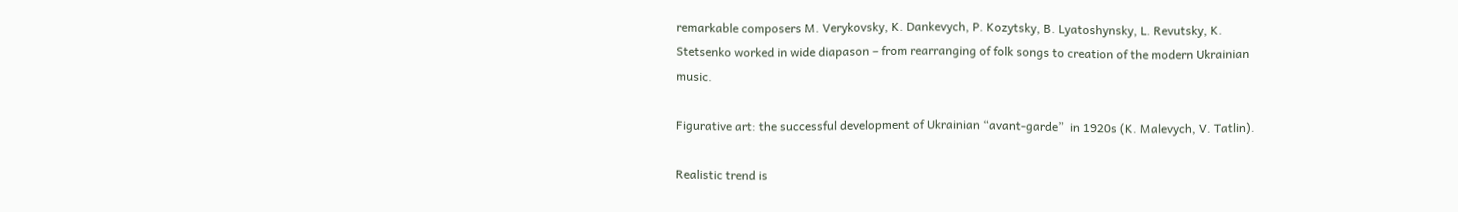remarkable composers M. Verykovsky, K. Dankevych, P. Kozytsky, B. Lyatoshynsky, L. Revutsky, K. Stetsenko worked in wide diapason – from rearranging of folk songs to creation of the modern Ukrainian music.

Figurative art: the successful development of Ukrainian “avant-garde”  in 1920s (K. Malevych, V. Tatlin).

Realistic trend is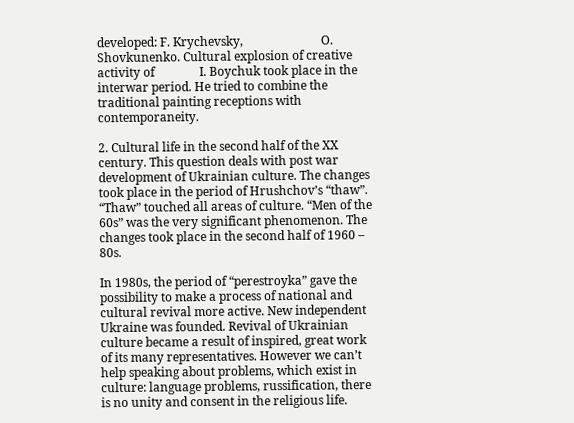developed: F. Krychevsky,                          O. Shovkunenko. Cultural explosion of creative activity of               I. Boychuk took place in the interwar period. He tried to combine the traditional painting receptions with contemporaneity.

2. Cultural life in the second half of the XX century. This question deals with post war development of Ukrainian culture. The changes took place in the period of Hrushchov’s “thaw”. “Thaw” touched all areas of culture. “Men of the 60s” was the very significant phenomenon. The changes took place in the second half of 1960 – 80s.

In 1980s, the period of “perestroyka” gave the possibility to make a process of national and cultural revival more active. New independent Ukraine was founded. Revival of Ukrainian culture became a result of inspired, great work of its many representatives. However we can’t help speaking about problems, which exist in culture: language problems, russification, there is no unity and consent in the religious life.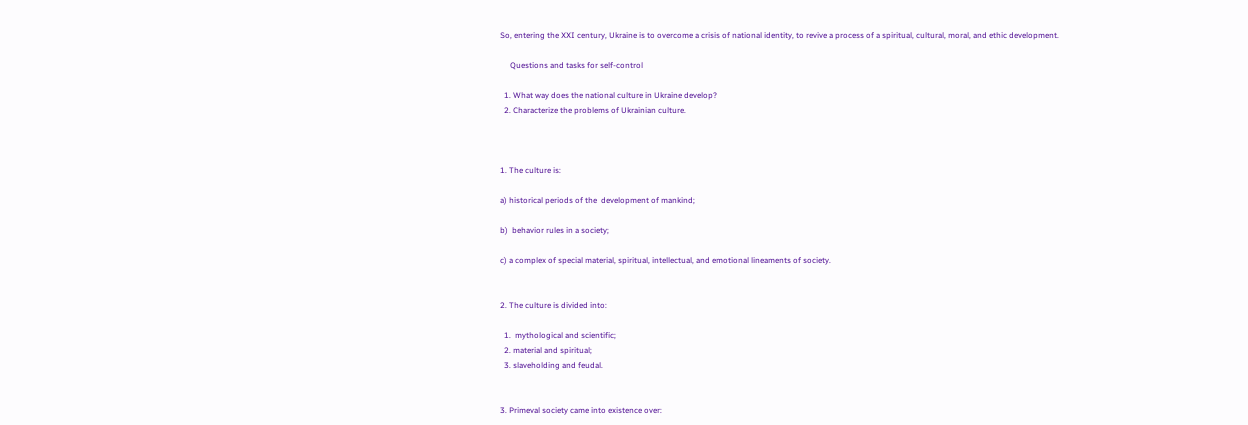So, entering the XXI century, Ukraine is to overcome a crisis of national identity, to revive a process of a spiritual, cultural, moral, and ethic development.

     Questions and tasks for self-control

  1. What way does the national culture in Ukraine develop?
  2. Characterize the problems of Ukrainian culture.



1. The culture is:

a) historical periods of the  development of mankind;

b)  behavior rules in a society;

c) a complex of special material, spiritual, intellectual, and emotional lineaments of society.


2. The culture is divided into:

  1.  mythological and scientific;
  2. material and spiritual;
  3. slaveholding and feudal.


3. Primeval society came into existence over: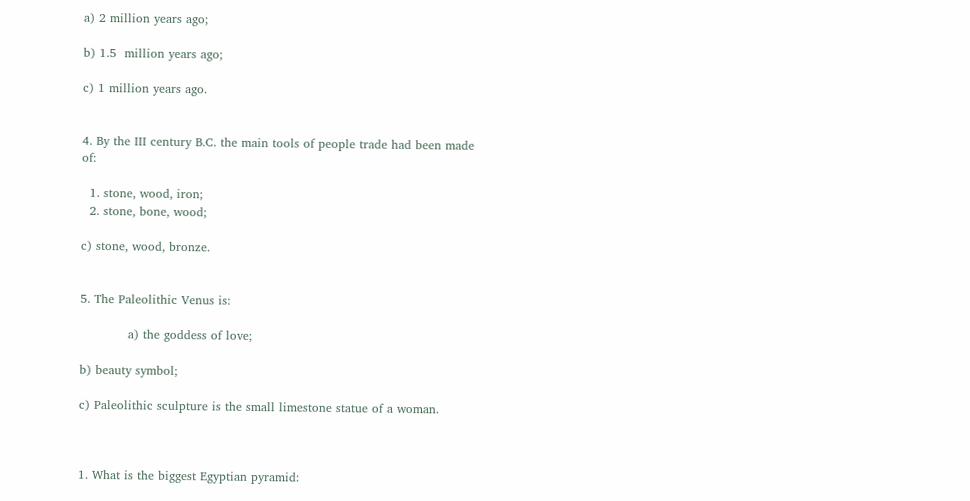a) 2 million years ago;

b) 1.5  million years ago;

c) 1 million years ago.


4. By the III century B.C. the main tools of people trade had been made of:

  1. stone, wood, iron;
  2. stone, bone, wood;

c) stone, wood, bronze.


5. The Paleolithic Venus is:

            a) the goddess of love;

b) beauty symbol;

c) Paleolithic sculpture is the small limestone statue of a woman.



1. What is the biggest Egyptian pyramid: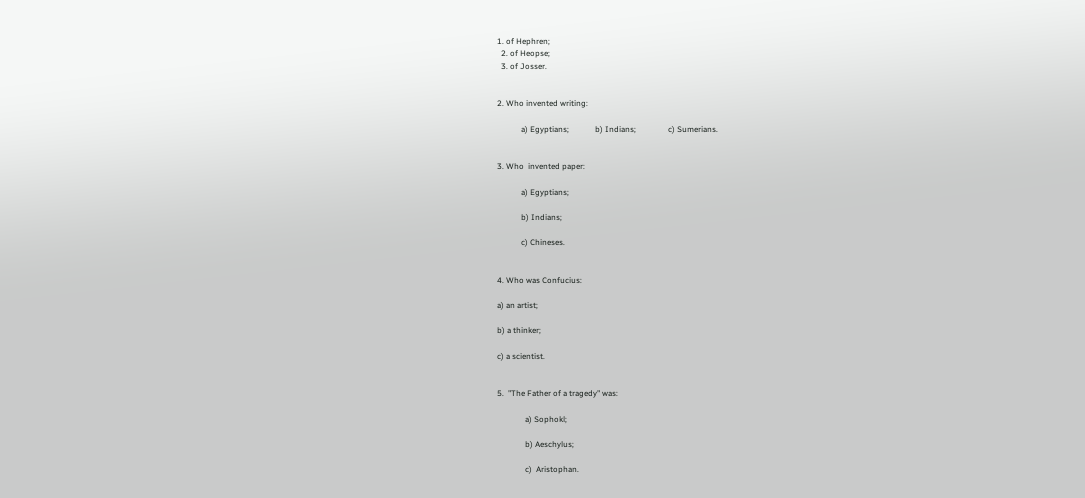1. of Hephren;
  2. of Heopse;
  3. of Josser.


2. Who invented writing:

            a) Egyptians;             b) Indians;                c) Sumerians.


3. Who  invented paper:

            a) Egyptians;

            b) Indians;

            c) Chineses.


4. Who was Confucius:

a) an artist;

b) a thinker;

c) a scientist.


5.  "The Father of a tragedy" was:

              a) Sophokl;

              b) Aeschylus;

              c)  Aristophan.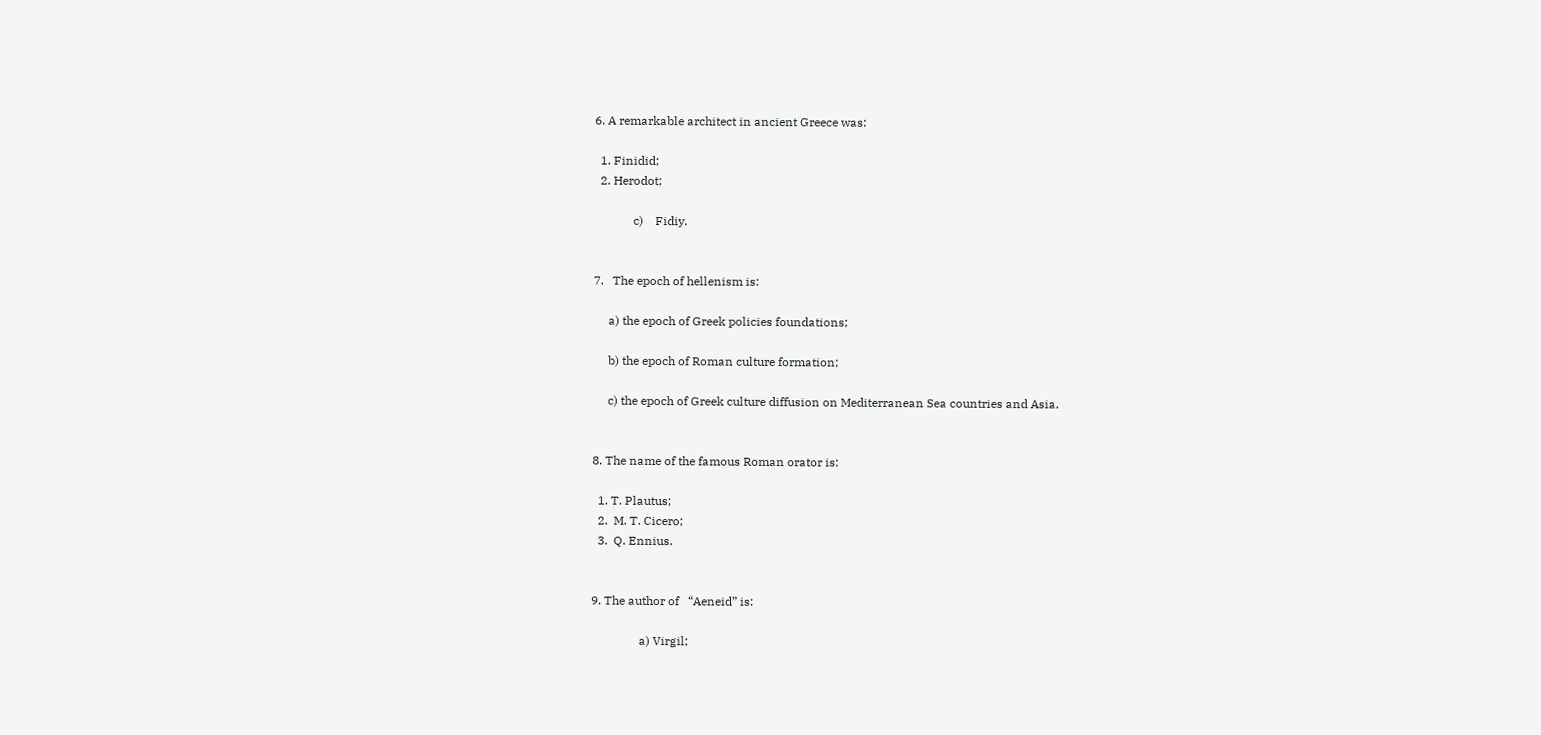6. A remarkable architect in ancient Greece was:

  1. Finidid;
  2. Herodot;

             c)    Fidiy.


7.   The epoch of hellenism is:

     a) the epoch of Greek policies foundations;

     b) the epoch of Roman culture formation;

     c) the epoch of Greek culture diffusion on Mediterranean Sea countries and Asia.


8. The name of the famous Roman orator is:

  1. T. Plautus;
  2.  M. T. Cicero;
  3.  Q. Ennius.


9. The author of   “Aeneid” is:

                a) Virgil;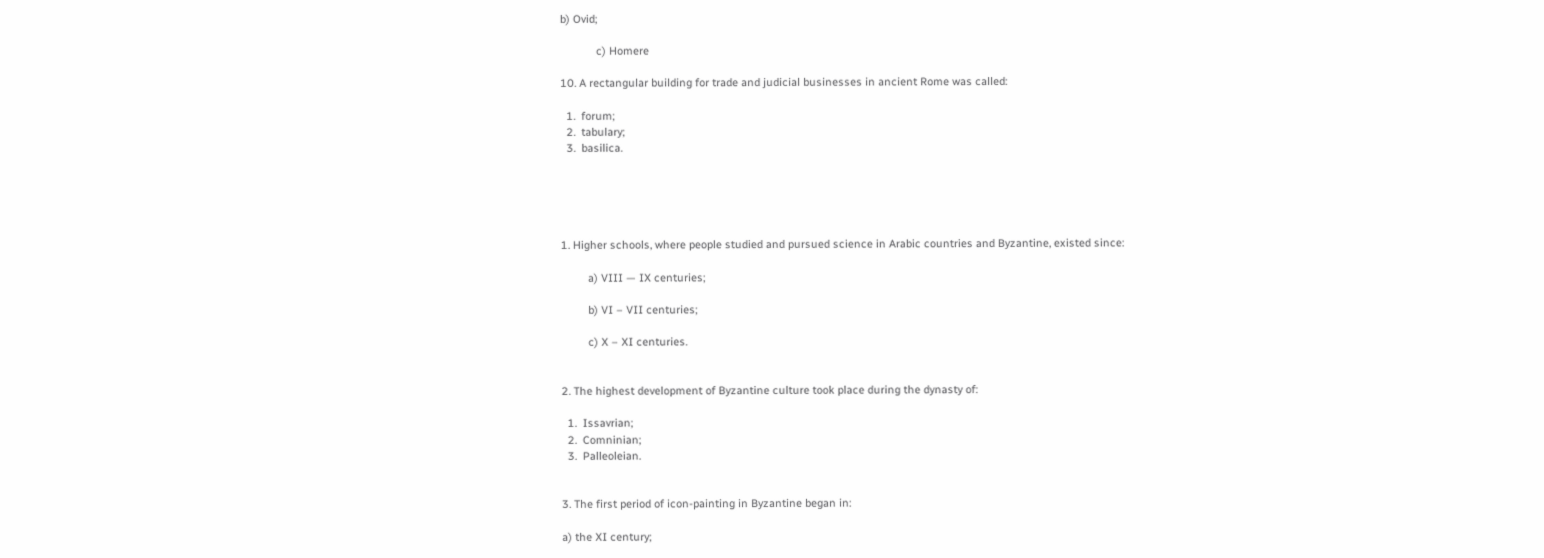b) Ovid;

            c) Homere

10. A rectangular building for trade and judicial businesses in ancient Rome was called:

  1.  forum;
  2.  tabulary;
  3.  basilica.





1. Higher schools, where people studied and pursued science in Arabic countries and Byzantine, existed since:

         a) VIII — IX centuries;

         b) VI – VII centuries;

         c) X – XI centuries.


2. The highest development of Byzantine culture took place during the dynasty of:

  1.  Issavrian;
  2.  Comninian;
  3.  Palleoleian.


3. The first period of icon-painting in Byzantine began in:

a) the XI century;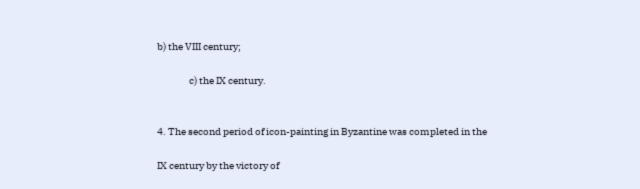b) the VIII century;

                c) the IX century.


4. The second period of icon-painting in Byzantine was completed in the

IX century by the victory of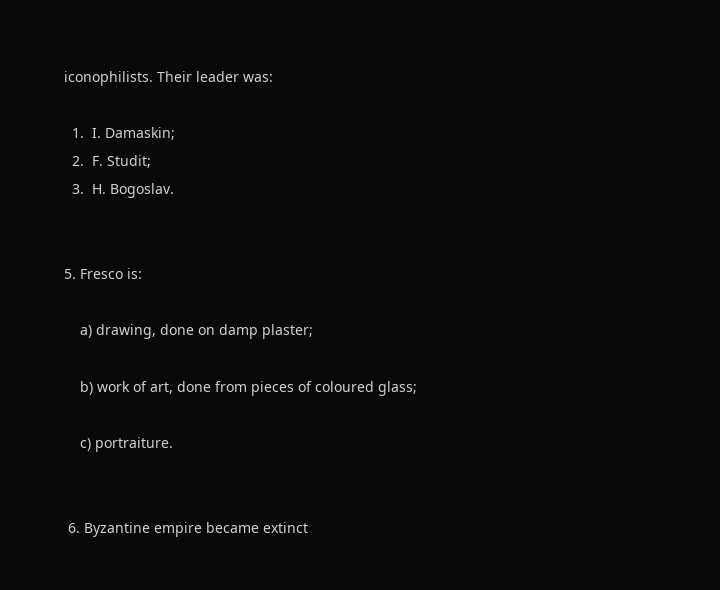iconophilists. Their leader was:

  1.  I. Damaskin;
  2.  F. Studit;
  3.  H. Bogoslav.


5. Fresco is:

    a) drawing, done on damp plaster;

    b) work of art, done from pieces of coloured glass;

    c) portraiture.


 6. Byzantine empire became extinct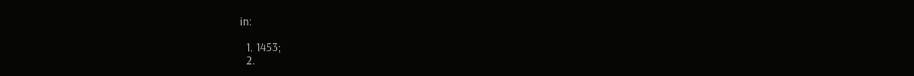in:

  1. 1453;
  2.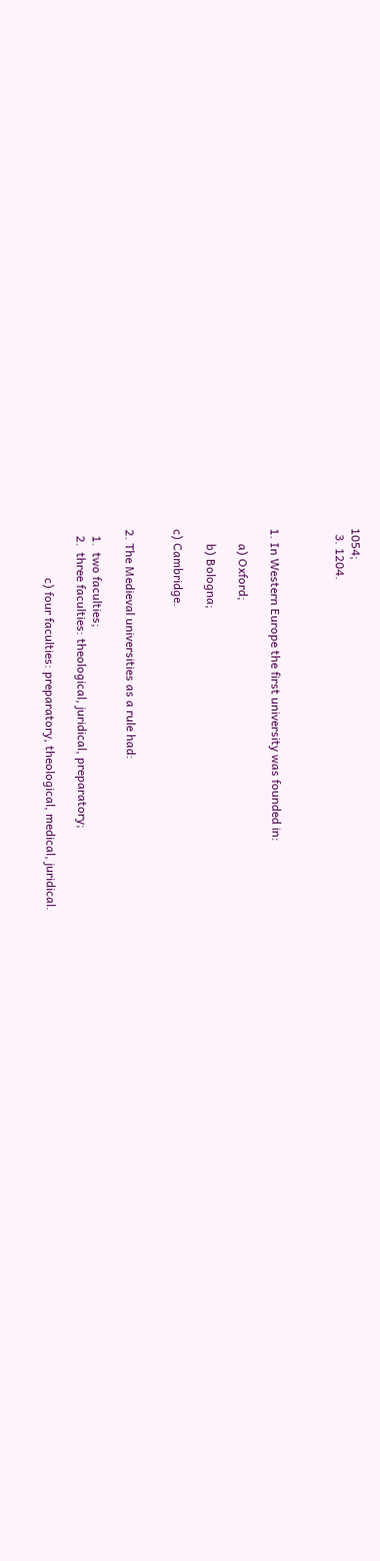1054;
  3. 1204.



1. In Western Europe the first university was founded in:

     a) Oxford;

     b) Bologna;

c) Cambridge.


2. The Medieval universities as a rule had:

  1.  two faculties;
  2.  three faculties: theological, juridical, preparatory;

                c) four faculties: preparatory, theological, medical, juridical.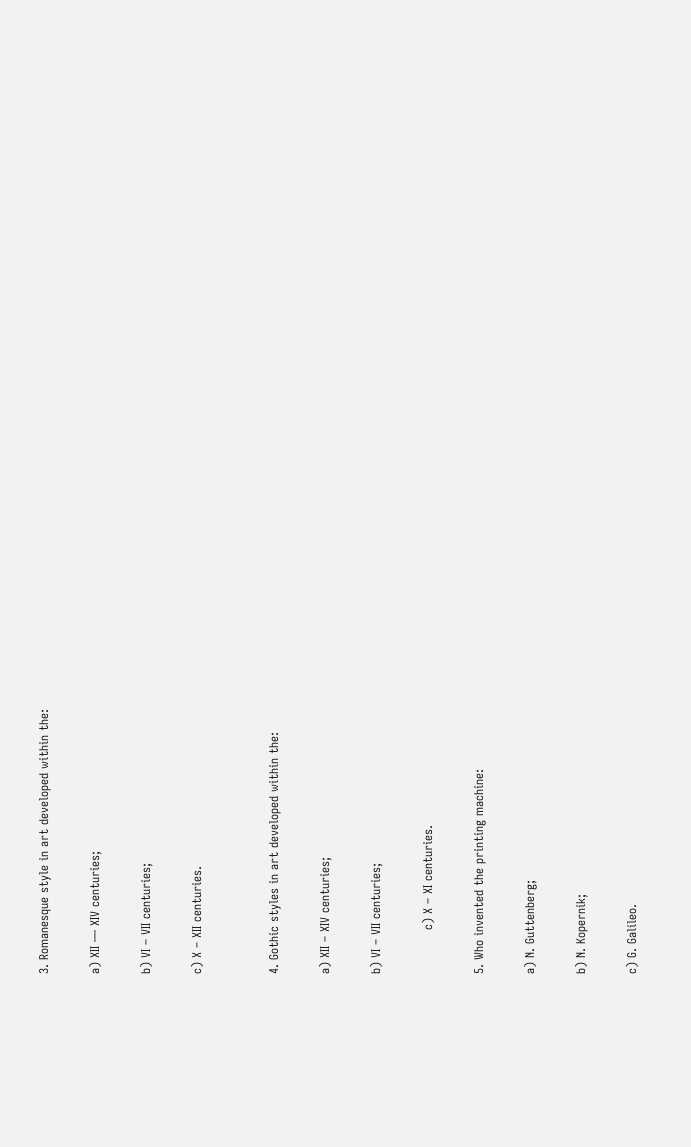3. Romanesque style in art developed within the:

a) XII — XIV centuries;

b) VI – VII centuries;

c) X – XII centuries.


4. Gothic styles in art developed within the:

a) XII – XIV centuries;

b) VI – VII centuries;

           c) X – XI centuries.

5. Who invented the printing machine:

a) N. Guttenberg;

b) N. Kopernik;

c) G. Galileo.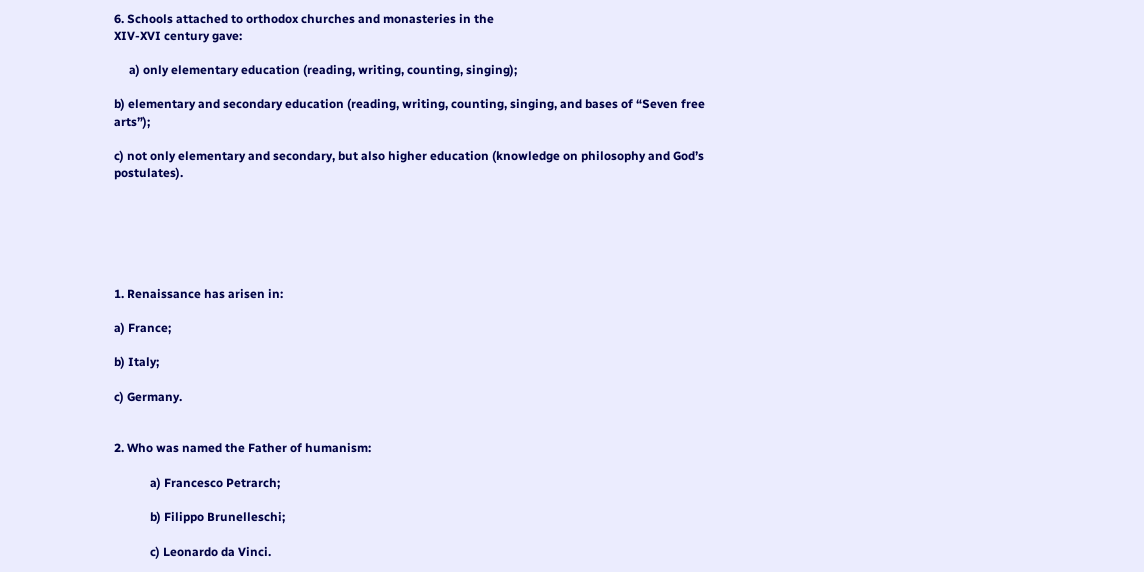6. Schools attached to orthodox churches and monasteries in the
XIV-XVI century gave:

     a) only elementary education (reading, writing, counting, singing);

b) elementary and secondary education (reading, writing, counting, singing, and bases of “Seven free arts”);

c) not only elementary and secondary, but also higher education (knowledge on philosophy and God’s postulates).






1. Renaissance has arisen in:

a) France;

b) Italy;

c) Germany.


2. Who was named the Father of humanism:

            a) Francesco Petrarch;

            b) Filippo Brunelleschi;

            c) Leonardo da Vinci.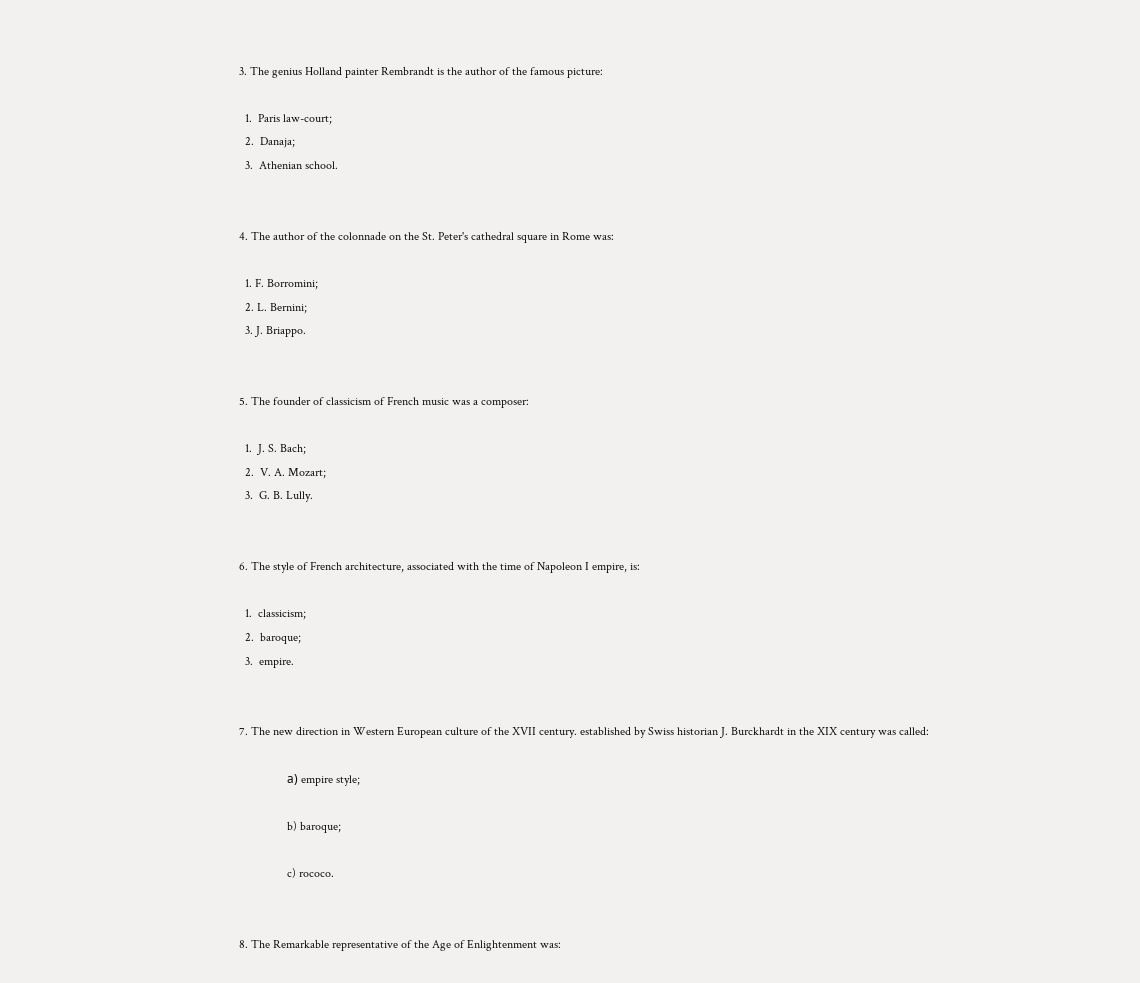3. The genius Holland painter Rembrandt is the author of the famous picture:

  1.  Paris law-court;
  2.  Danaja;
  3.  Athenian school.


4. The author of the colonnade on the St. Peter's cathedral square in Rome was:

  1. F. Borromini;
  2. L. Bernini;
  3. J. Briappo.


5. The founder of classicism of French music was a composer:

  1.  J. S. Bach;
  2.  V. A. Mozart;
  3.  G. B. Lully.


6. The style of French architecture, associated with the time of Napoleon I empire, is:

  1.  classicism;
  2.  baroque;
  3.  empire.


7. The new direction in Western European culture of the XVII century. established by Swiss historian J. Burckhardt in the XIX century was called:

                а) empire style;

                b) baroque;

                c) rococo.


8. The Remarkable representative of the Age of Enlightenment was: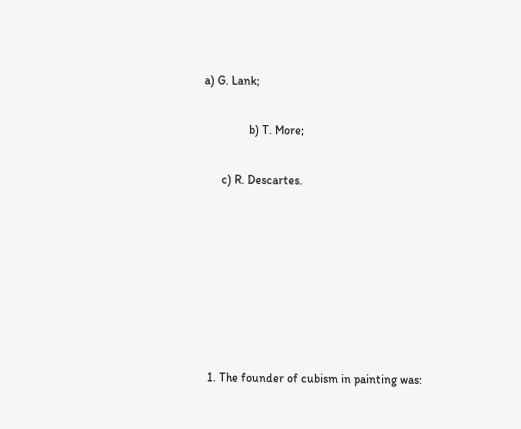a) G. Lank;

               b) T. More;

      c) R. Descartes.







  1. The founder of cubism in painting was: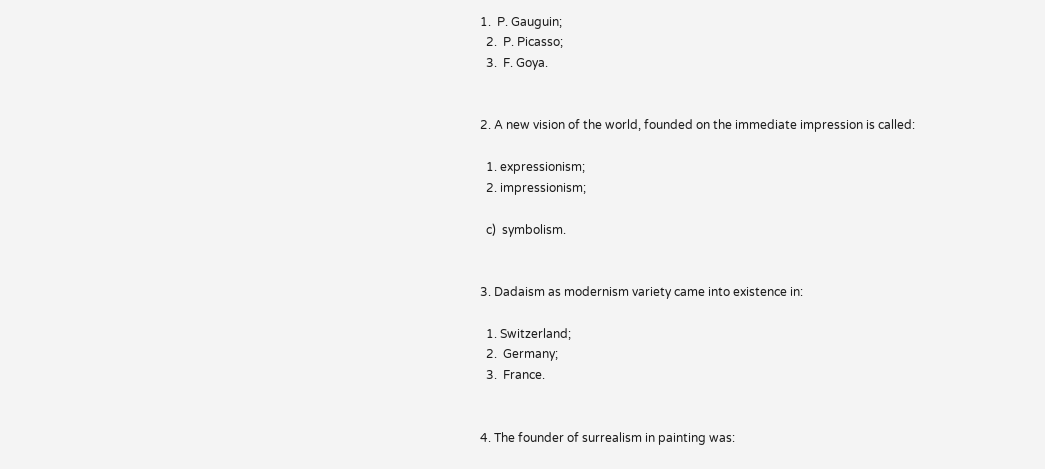1.  P. Gauguin;
  2.  P. Picasso;
  3.  F. Goya.


2. A new vision of the world, founded on the immediate impression is called:

  1. expressionism;
  2. impressionism;

  c)  symbolism.


3. Dadaism as modernism variety came into existence in:

  1. Switzerland;
  2.  Germany;
  3.  France.


4. The founder of surrealism in painting was: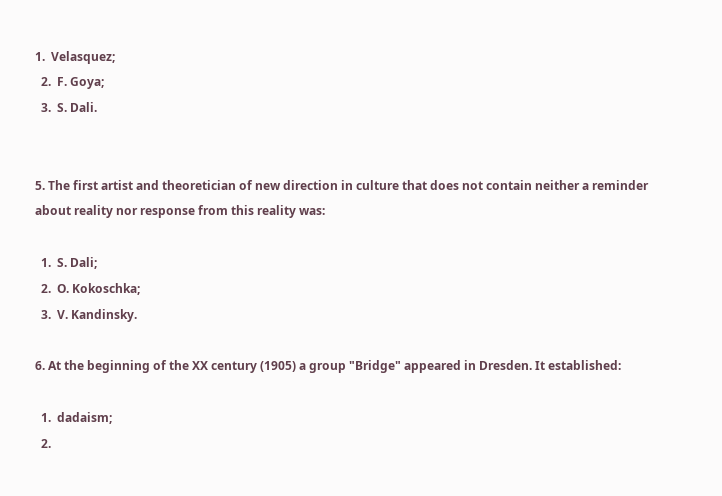1.  Velasquez;
  2.  F. Goya;
  3.  S. Dali.


5. The first artist and theoretician of new direction in culture that does not contain neither a reminder about reality nor response from this reality was:

  1.  S. Dali;
  2.  O. Kokoschka;
  3.  V. Kandinsky.

6. At the beginning of the XX century (1905) a group "Bridge" appeared in Dresden. It established:

  1.  dadaism;
  2.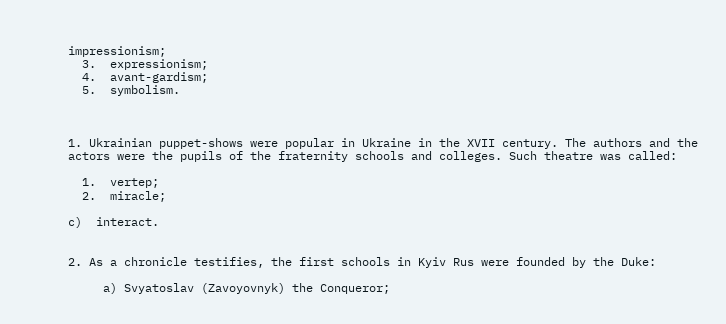impressionism;
  3.  expressionism;
  4.  avant-gardism;
  5.  symbolism.



1. Ukrainian puppet-shows were popular in Ukraine in the XVII century. The authors and the actors were the pupils of the fraternity schools and colleges. Such theatre was called:

  1.  vertep;
  2.  miracle;

c)  interact.


2. As a chronicle testifies, the first schools in Kyiv Rus were founded by the Duke:

     a) Svyatoslav (Zavoyovnyk) the Conqueror;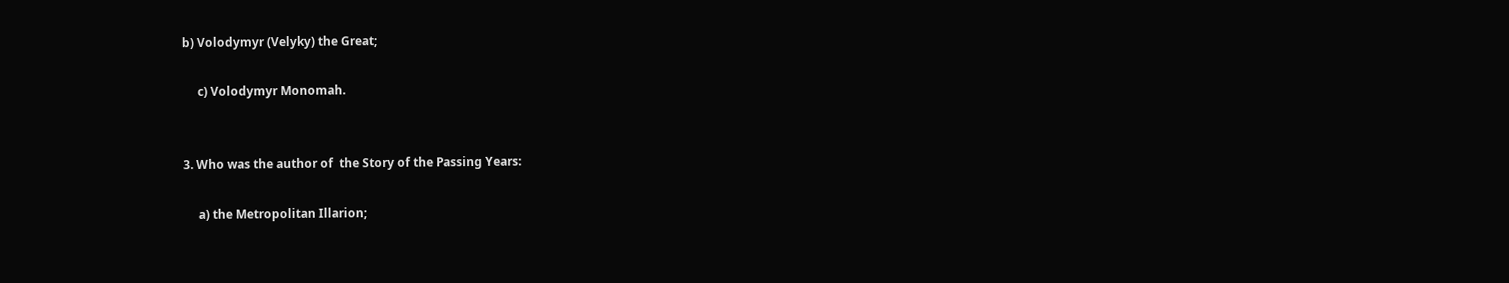b) Volodymyr (Velyky) the Great;

     c) Volodymyr Monomah.


3. Who was the author of  the Story of the Passing Years:

     a) the Metropolitan Illarion;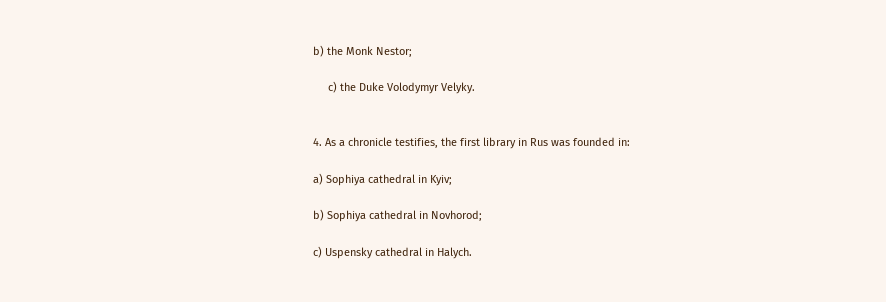b) the Monk Nestor;

     c) the Duke Volodymyr Velyky.


4. As a chronicle testifies, the first library in Rus was founded in:

a) Sophiya cathedral in Kyiv;

b) Sophiya cathedral in Novhorod;

c) Uspensky cathedral in Halych.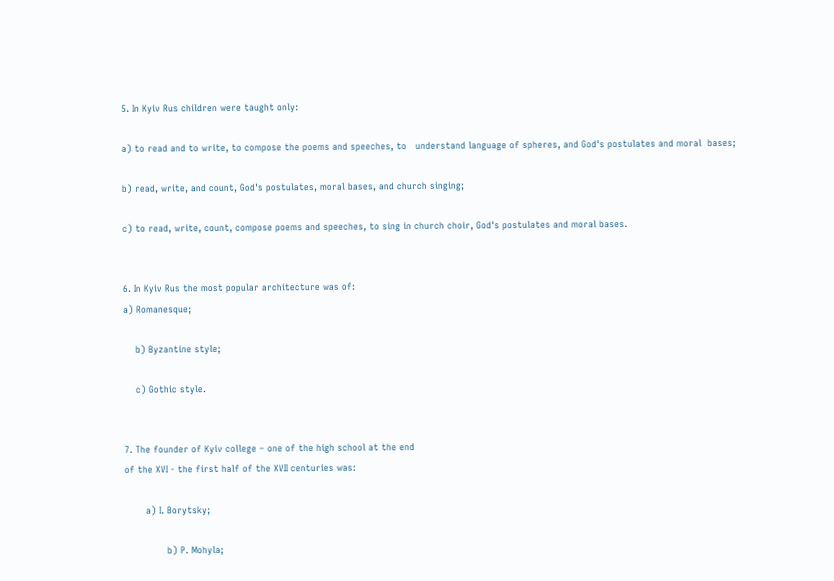5. In Kyiv Rus children were taught only:

a) to read and to write, to compose the poems and speeches, to   understand language of spheres, and God's postulates and moral  bases;

b) read, write, and count, God's postulates, moral bases, and church singing;

c) to read, write, count, compose poems and speeches, to sing in church choir, God's postulates and moral bases.


6. In Kyiv Rus the most popular architecture was of:
a) Romanesque;

    b) Byzantine style;

    c) Gothic style.


7. The founder of Kyiv college – one of the high school at the end
of the XVI - the first half of the XVII centuries was:

       a) I. Borytsky;

              b) P. Mohyla;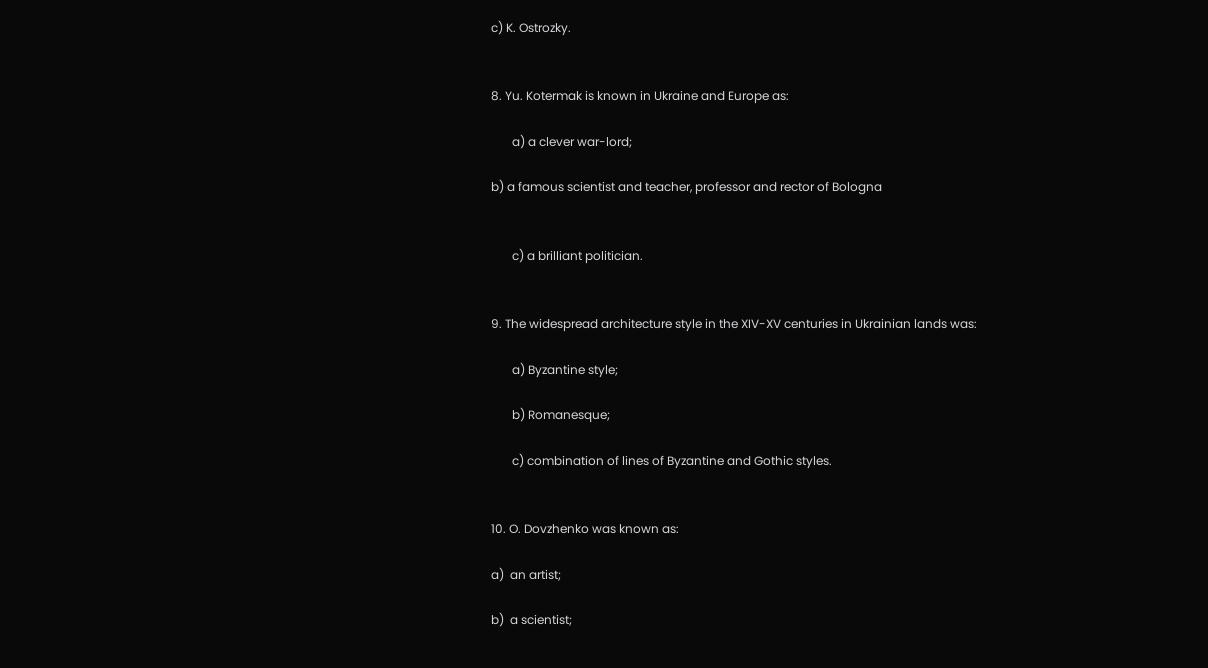c) K. Ostrozky.


8. Yu. Kotermak is known in Ukraine and Europe as:

       a) a clever war-lord;

b) a famous scientist and teacher, professor and rector of Bologna


       c) a brilliant politician.


9. The widespread architecture style in the XIV-XV centuries in Ukrainian lands was:

       a) Byzantine style;

       b) Romanesque;

       c) combination of lines of Byzantine and Gothic styles.


10. O. Dovzhenko was known as:

a)  an artist;

b)  a scientist;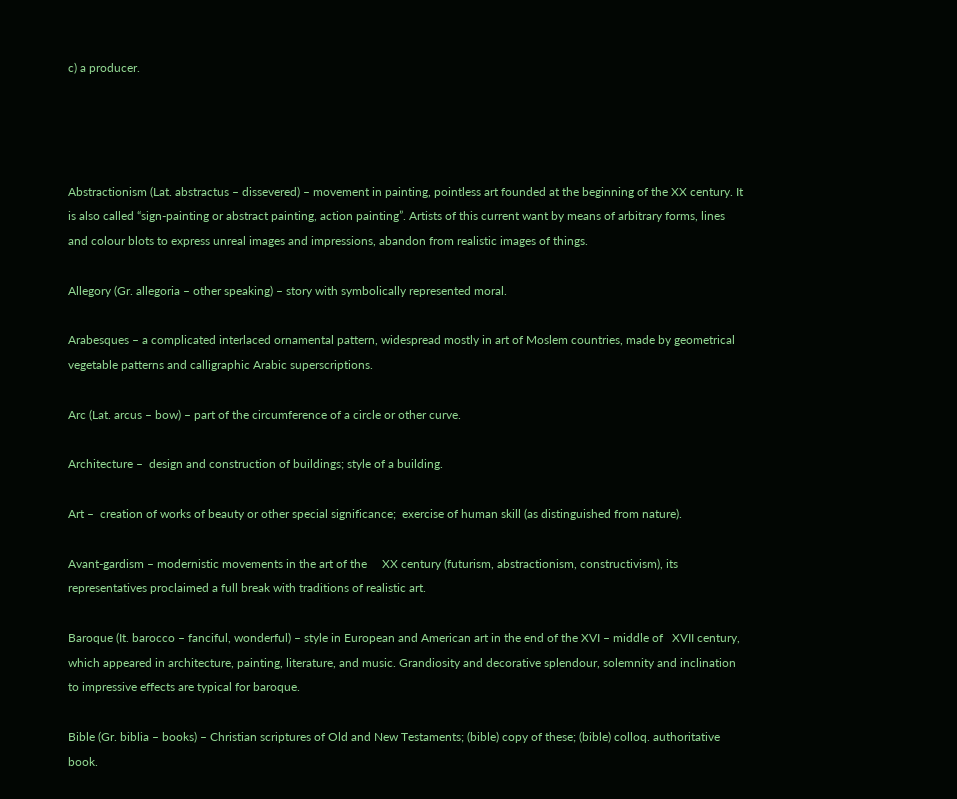c) a producer.




Abstractionism (Lat. abstractus – dissevered) – movement in painting, pointless art founded at the beginning of the XX century. It is also called “sign-painting or abstract painting, action painting”. Artists of this current want by means of arbitrary forms, lines and colour blots to express unreal images and impressions, abandon from realistic images of things.

Allegory (Gr. allegoria – other speaking) – story with symbolically represented moral.

Arabesques – a complicated interlaced ornamental pattern, widespread mostly in art of Moslem countries, made by geometrical vegetable patterns and calligraphic Arabic superscriptions.

Arc (Lat. arcus – bow) – part of the circumference of a circle or other curve.

Architecture –  design and construction of buildings; style of a building.

Art –  creation of works of beauty or other special significance;  exercise of human skill (as distinguished from nature).

Avant-gardism – modernistic movements in the art of the     XX century (futurism, abstractionism, constructivism), its representatives proclaimed a full break with traditions of realistic art.

Baroque (It. barocco – fanciful, wonderful) – style in European and American art in the end of the XVI – middle of   XVII century, which appeared in architecture, painting, literature, and music. Grandiosity and decorative splendour, solemnity and inclination to impressive effects are typical for baroque.

Bible (Gr. biblia – books) – Christian scriptures of Old and New Testaments; (bible) copy of these; (bible) colloq. authoritative book.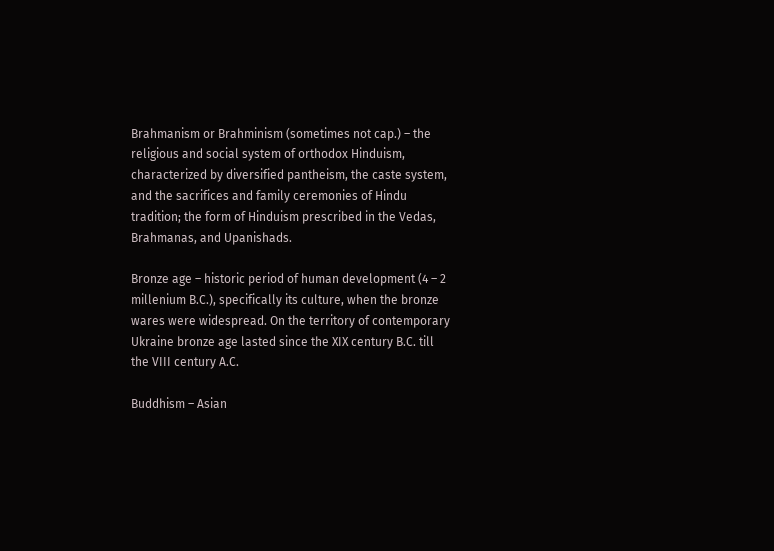Brahmanism or Brahminism (sometimes not cap.) – the religious and social system of orthodox Hinduism, characterized by diversified pantheism, the caste system, and the sacrifices and family ceremonies of Hindu tradition; the form of Hinduism prescribed in the Vedas, Brahmanas, and Upanishads.

Bronze age – historic period of human development (4 – 2 millenium B.C.), specifically its culture, when the bronze wares were widespread. On the territory of contemporary Ukraine bronze age lasted since the XIX century B.C. till the VIII century A.C.

Buddhism – Asian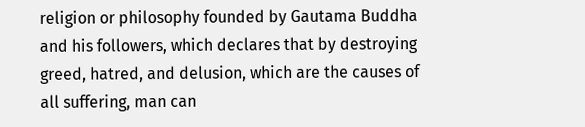religion or philosophy founded by Gautama Buddha and his followers, which declares that by destroying greed, hatred, and delusion, which are the causes of all suffering, man can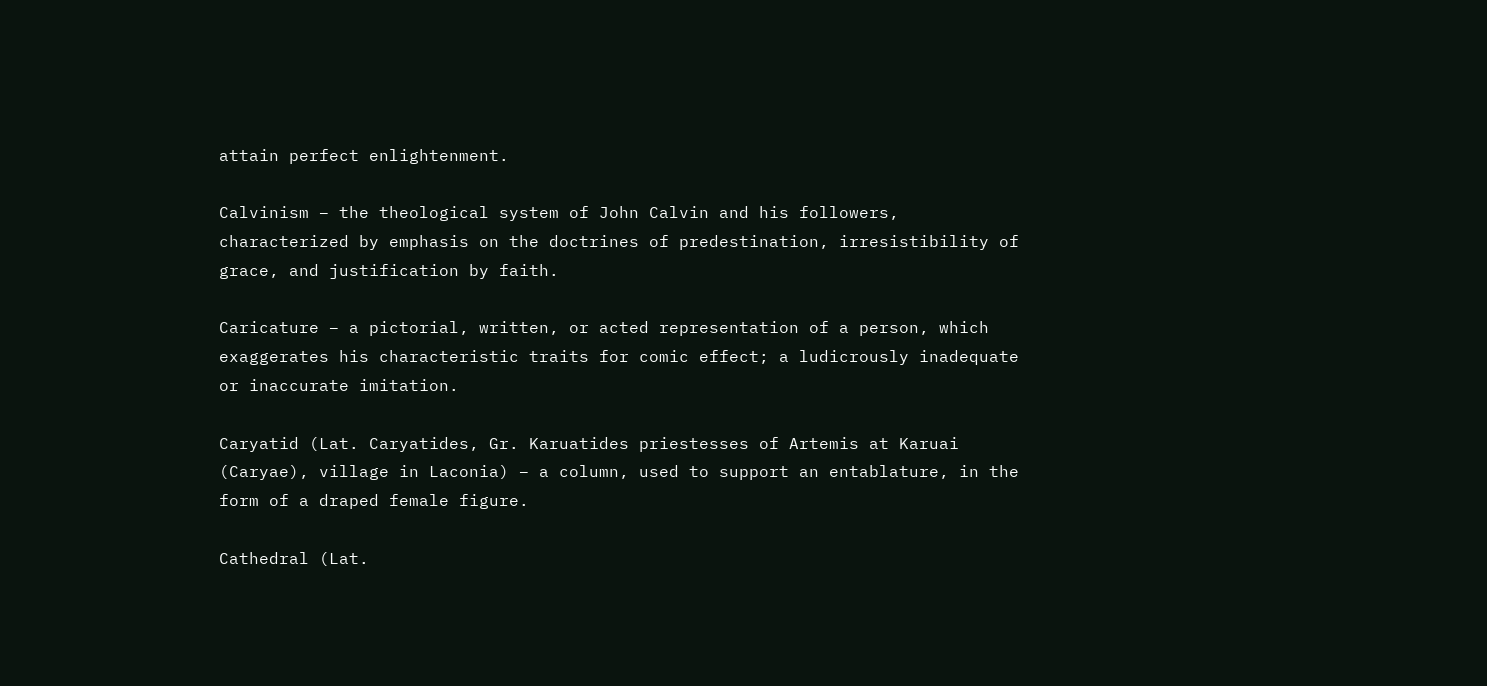attain perfect enlightenment.

Calvinism – the theological system of John Calvin and his followers, characterized by emphasis on the doctrines of predestination, irresistibility of grace, and justification by faith.

Caricature – a pictorial, written, or acted representation of a person, which exaggerates his characteristic traits for comic effect; a ludicrously inadequate or inaccurate imitation.

Caryatid (Lat. Caryatides, Gr. Karuatides priestesses of Artemis at Karuai (Caryae), village in Laconia) – a column, used to support an entablature, in the form of a draped female figure.

Cathedral (Lat.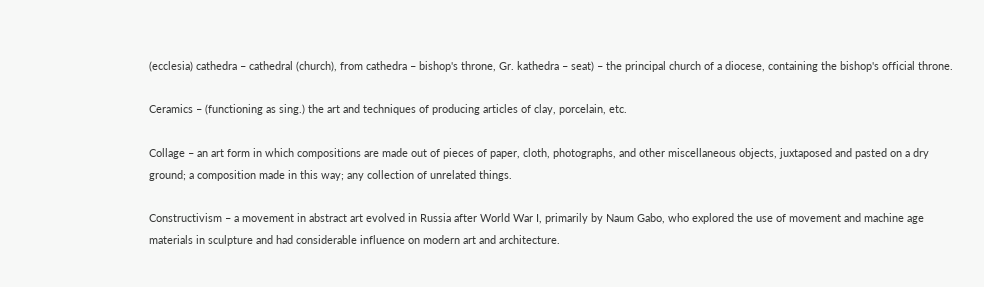(ecclesia) cathedra – cathedral (church), from cathedra – bishop's throne, Gr. kathedra – seat) – the principal church of a diocese, containing the bishop's official throne.

Ceramics – (functioning as sing.) the art and techniques of producing articles of clay, porcelain, etc.

Collage – an art form in which compositions are made out of pieces of paper, cloth, photographs, and other miscellaneous objects, juxtaposed and pasted on a dry ground; a composition made in this way; any collection of unrelated things.

Constructivism – a movement in abstract art evolved in Russia after World War I, primarily by Naum Gabo, who explored the use of movement and machine age materials in sculpture and had considerable influence on modern art and architecture.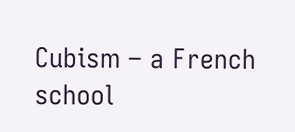Cubism – a French school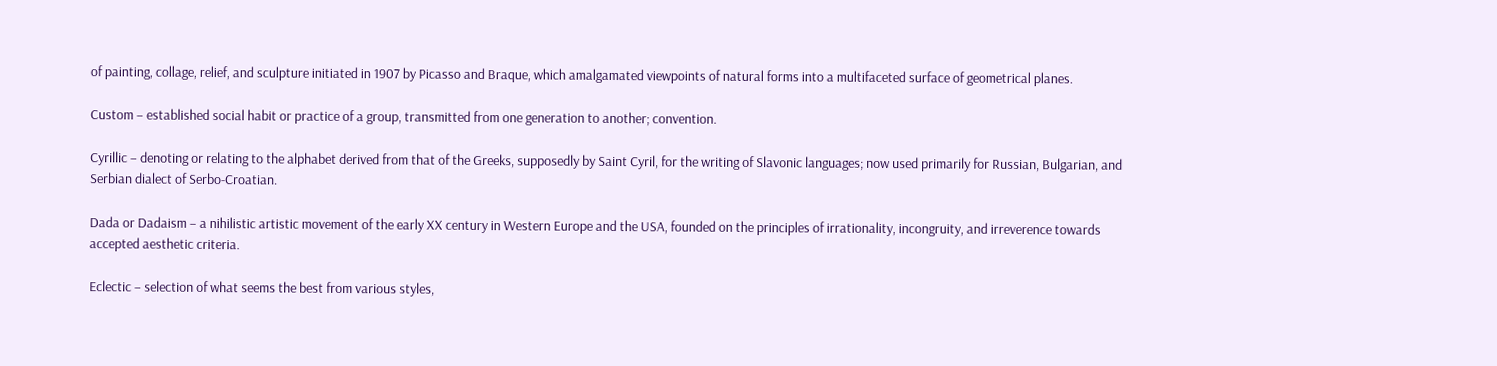of painting, collage, relief, and sculpture initiated in 1907 by Picasso and Braque, which amalgamated viewpoints of natural forms into a multifaceted surface of geometrical planes.

Custom – established social habit or practice of a group, transmitted from one generation to another; convention.

Cyrillic – denoting or relating to the alphabet derived from that of the Greeks, supposedly by Saint Cyril, for the writing of Slavonic languages; now used primarily for Russian, Bulgarian, and Serbian dialect of Serbo-Croatian.

Dada or Dadaism – a nihilistic artistic movement of the early XX century in Western Europe and the USA, founded on the principles of irrationality, incongruity, and irreverence towards accepted aesthetic criteria.

Eclectic – selection of what seems the best from various styles,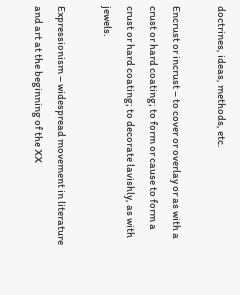doctrines, ideas, methods, etc.

Encrust or incrust – to cover or overlay or as with a crust or hard coating; to form or cause to form a crust or hard coating; to decorate lavishly, as with jewels.

Expressionism – widespread movement in literature and art at the beginning of the XX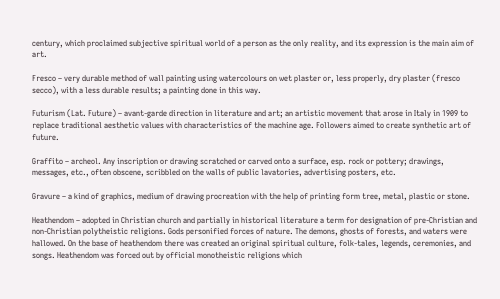century, which proclaimed subjective spiritual world of a person as the only reality, and its expression is the main aim of art.

Fresco – very durable method of wall painting using watercolours on wet plaster or, less properly, dry plaster (fresco secco), with a less durable results; a painting done in this way.

Futurism (Lat. Future) – avant-garde direction in literature and art; an artistic movement that arose in Italy in 1909 to replace traditional aesthetic values with characteristics of the machine age. Followers aimed to create synthetic art of future.

Graffito – archeol. Any inscription or drawing scratched or carved onto a surface, esp. rock or pottery; drawings, messages, etc., often obscene, scribbled on the walls of public lavatories, advertising posters, etc.

Gravure – a kind of graphics, medium of drawing procreation with the help of printing form tree, metal, plastic or stone.

Heathendom – adopted in Christian church and partially in historical literature a term for designation of pre-Christian and     non-Christian polytheistic religions. Gods personified forces of nature. The demons, ghosts of forests, and waters were hallowed. On the base of heathendom there was created an original spiritual culture, folk-tales, legends, ceremonies, and songs. Heathendom was forced out by official monotheistic religions which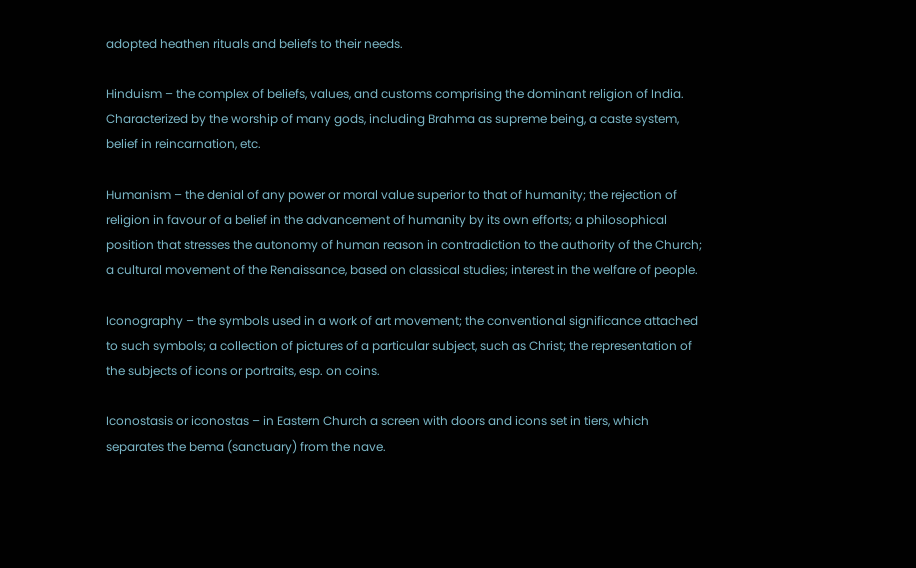adopted heathen rituals and beliefs to their needs.

Hinduism – the complex of beliefs, values, and customs comprising the dominant religion of India. Characterized by the worship of many gods, including Brahma as supreme being, a caste system, belief in reincarnation, etc.

Humanism – the denial of any power or moral value superior to that of humanity; the rejection of religion in favour of a belief in the advancement of humanity by its own efforts; a philosophical position that stresses the autonomy of human reason in contradiction to the authority of the Church; a cultural movement of the Renaissance, based on classical studies; interest in the welfare of people.

Iconography – the symbols used in a work of art movement; the conventional significance attached to such symbols; a collection of pictures of a particular subject, such as Christ; the representation of the subjects of icons or portraits, esp. on coins.

Iconostasis or iconostas – in Eastern Church a screen with doors and icons set in tiers, which separates the bema (sanctuary) from the nave.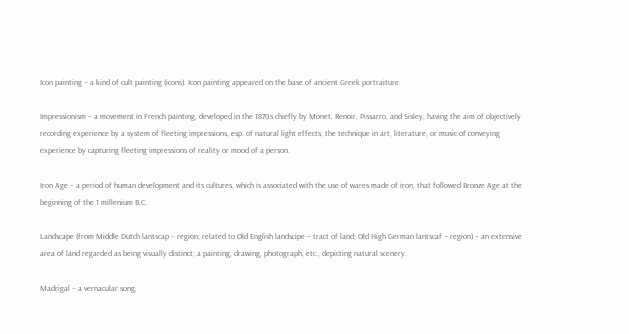Icon painting – a kind of cult painting (icons). Icon painting appeared on the base of ancient Greek portraiture.

Impressionism – a movement in French painting, developed in the 1870s chiefly by Monet, Renoir, Pissarro, and Sisley, having the aim of objectively recording experience by a system of fleeting impressions, esp. of natural light effects; the technique in art, literature, or music of conveying experience by capturing fleeting impressions of reality or mood of a person.

Iron Age – a period of human development and its cultures, which is associated with the use of wares made of iron, that followed Bronze Age at the beginning of the 1 millenium B.C.

Landscape (from Middle Dutch lantscap – region; related to Old English landscipe – tract of land; Old High German lantscaf – region) – an extensive area of land regarded as being visually distinct; a painting, drawing, photograph, etc., depicting natural scenery.

Madrigal – a vernacular song,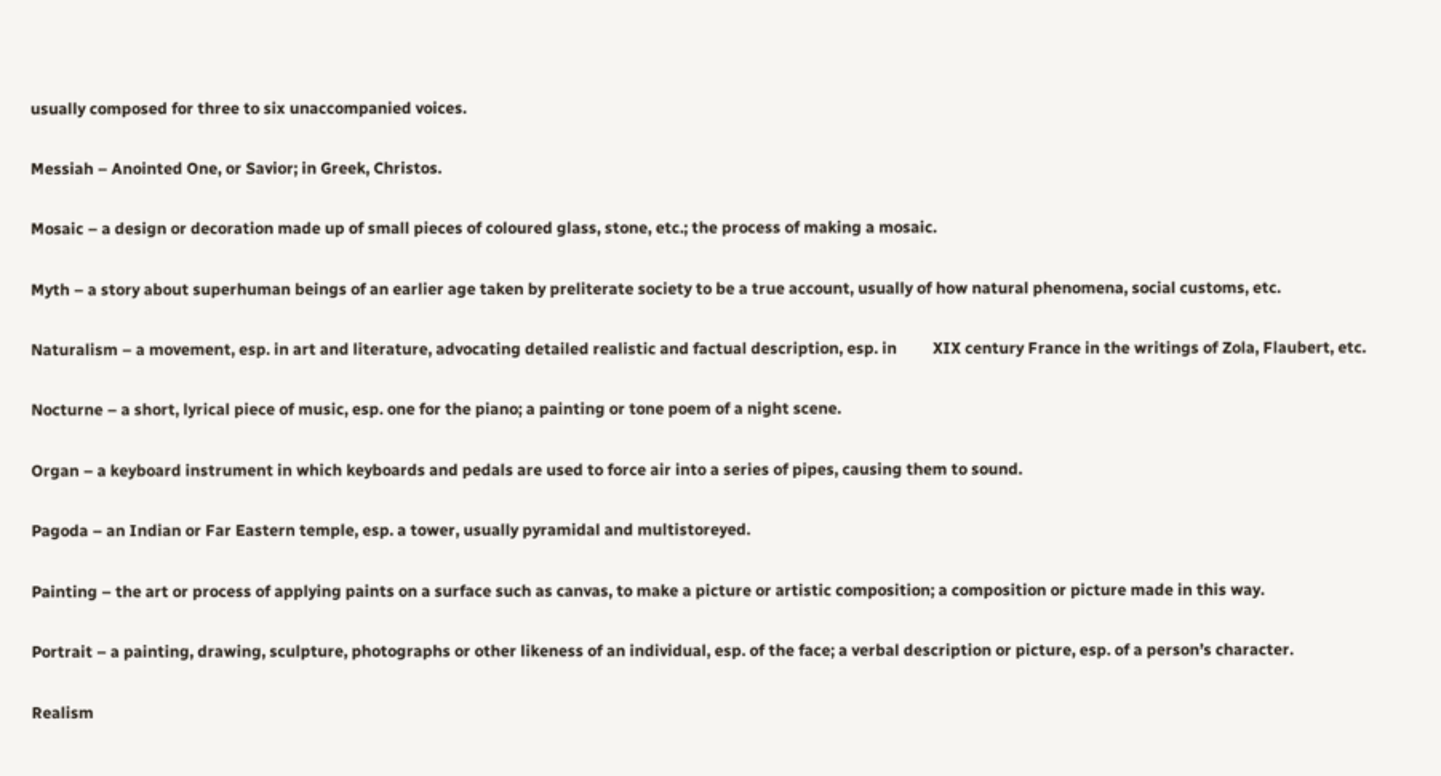usually composed for three to six unaccompanied voices.

Messiah – Anointed One, or Savior; in Greek, Christos.

Mosaic – a design or decoration made up of small pieces of coloured glass, stone, etc.; the process of making a mosaic.

Myth – a story about superhuman beings of an earlier age taken by preliterate society to be a true account, usually of how natural phenomena, social customs, etc.

Naturalism – a movement, esp. in art and literature, advocating detailed realistic and factual description, esp. in         XIX century France in the writings of Zola, Flaubert, etc.

Nocturne – a short, lyrical piece of music, esp. one for the piano; a painting or tone poem of a night scene.

Organ – a keyboard instrument in which keyboards and pedals are used to force air into a series of pipes, causing them to sound.

Pagoda – an Indian or Far Eastern temple, esp. a tower, usually pyramidal and multistoreyed.

Painting – the art or process of applying paints on a surface such as canvas, to make a picture or artistic composition; a composition or picture made in this way.

Portrait – a painting, drawing, sculpture, photographs or other likeness of an individual, esp. of the face; a verbal description or picture, esp. of a person’s character.

Realism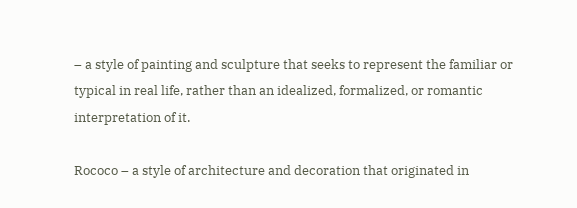– a style of painting and sculpture that seeks to represent the familiar or typical in real life, rather than an idealized, formalized, or romantic interpretation of it.

Rococo – a style of architecture and decoration that originated in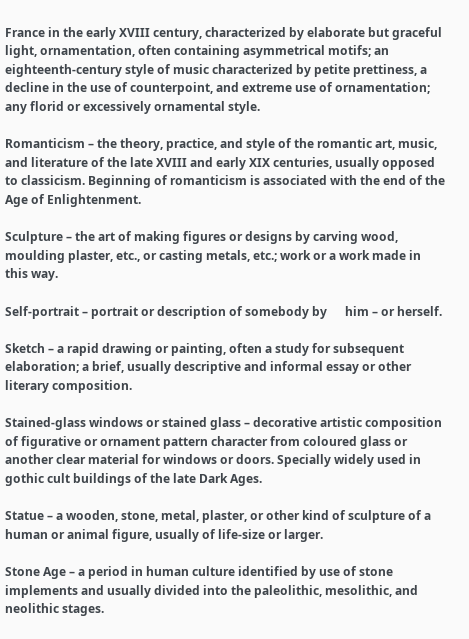France in the early XVIII century, characterized by elaborate but graceful light, ornamentation, often containing asymmetrical motifs; an eighteenth-century style of music characterized by petite prettiness, a decline in the use of counterpoint, and extreme use of ornamentation; any florid or excessively ornamental style.

Romanticism – the theory, practice, and style of the romantic art, music, and literature of the late XVIII and early XIX centuries, usually opposed to classicism. Beginning of romanticism is associated with the end of the Age of Enlightenment.

Sculpture – the art of making figures or designs by carving wood, moulding plaster, etc., or casting metals, etc.; work or a work made in this way.

Self-portrait – portrait or description of somebody by      him – or herself.

Sketch – a rapid drawing or painting, often a study for subsequent elaboration; a brief, usually descriptive and informal essay or other literary composition.

Stained-glass windows or stained glass – decorative artistic composition of figurative or ornament pattern character from coloured glass or another clear material for windows or doors. Specially widely used in gothic cult buildings of the late Dark Ages.

Statue – a wooden, stone, metal, plaster, or other kind of sculpture of a human or animal figure, usually of life-size or larger.

Stone Age – a period in human culture identified by use of stone implements and usually divided into the paleolithic, mesolithic, and neolithic stages.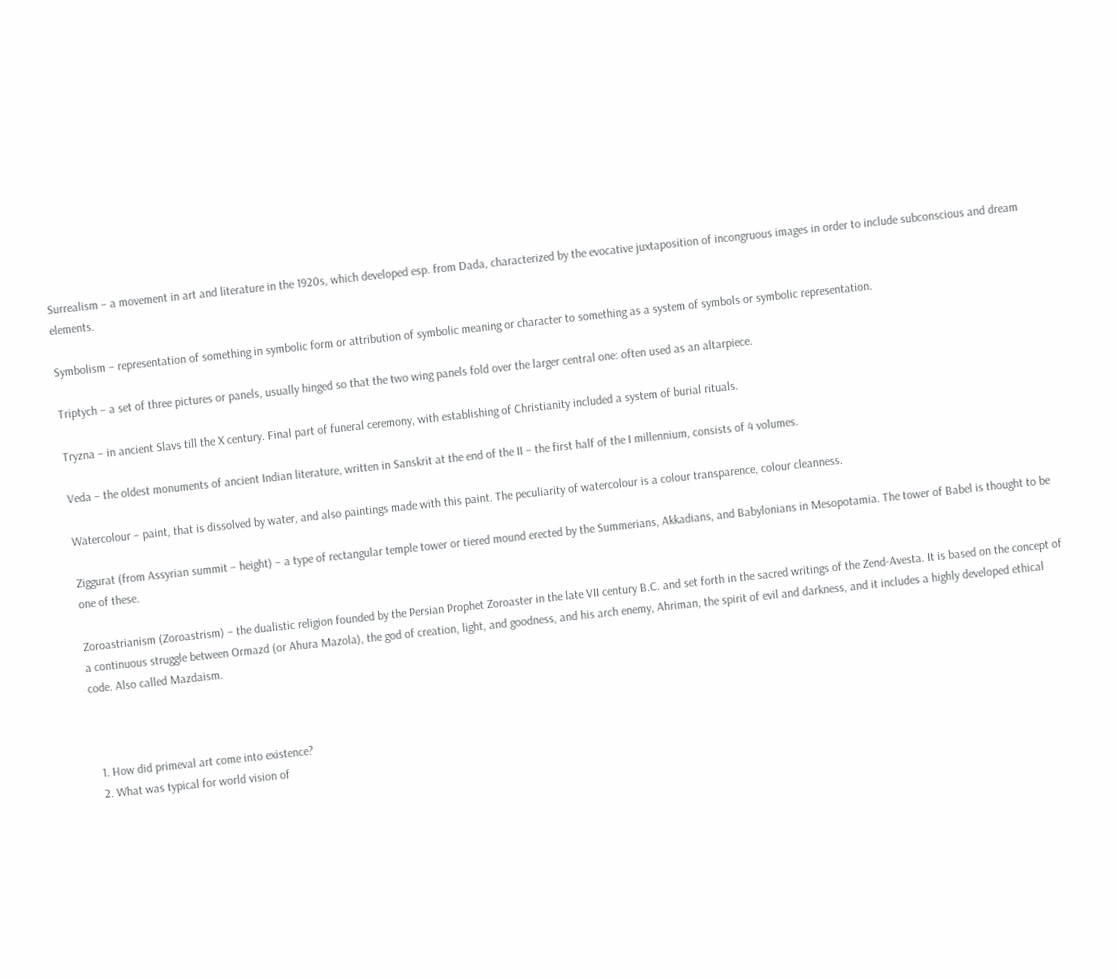Surrealism – a movement in art and literature in the 1920s, which developed esp. from Dada, characterized by the evocative juxtaposition of incongruous images in order to include subconscious and dream elements.

Symbolism – representation of something in symbolic form or attribution of symbolic meaning or character to something as a system of symbols or symbolic representation.

Triptych – a set of three pictures or panels, usually hinged so that the two wing panels fold over the larger central one: often used as an altarpiece.

Tryzna – in ancient Slavs till the X century. Final part of funeral ceremony, with establishing of Christianity included a system of burial rituals.

Veda – the oldest monuments of ancient Indian literature, written in Sanskrit at the end of the II – the first half of the I millennium, consists of 4 volumes.

Watercolour – paint, that is dissolved by water, and also paintings made with this paint. The peculiarity of watercolour is a colour transparence, colour cleanness.

Ziggurat (from Assyrian summit – height) – a type of rectangular temple tower or tiered mound erected by the Summerians, Akkadians, and Babylonians in Mesopotamia. The tower of Babel is thought to be one of these.

Zoroastrianism (Zoroastrism) – the dualistic religion founded by the Persian Prophet Zoroaster in the late VII century B.C. and set forth in the sacred writings of the Zend-Avesta. It is based on the concept of a continuous struggle between Ormazd (or Ahura Mazola), the god of creation, light, and goodness, and his arch enemy, Ahriman, the spirit of evil and darkness, and it includes a highly developed ethical code. Also called Mazdaism.



  1. How did primeval art come into existence?
  2. What was typical for world vision of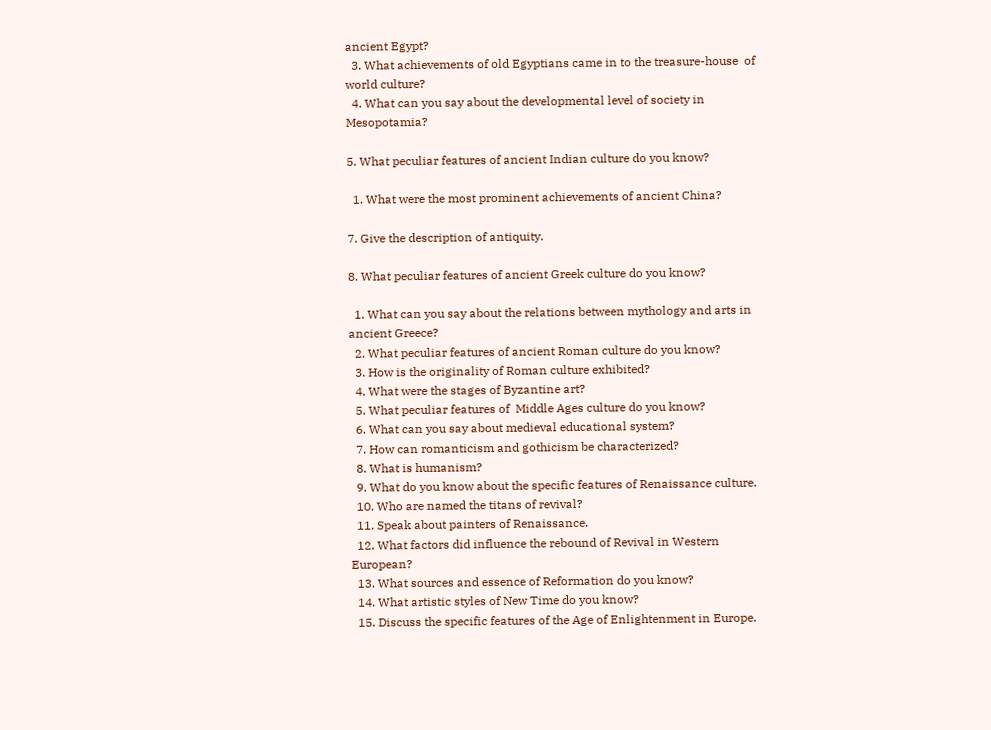ancient Egypt?
  3. What achievements of old Egyptians came in to the treasure-house  of world culture?
  4. What can you say about the developmental level of society in    Mesopotamia?

5. What peculiar features of ancient Indian culture do you know?

  1. What were the most prominent achievements of ancient China?

7. Give the description of antiquity.

8. What peculiar features of ancient Greek culture do you know?

  1. What can you say about the relations between mythology and arts in ancient Greece?
  2. What peculiar features of ancient Roman culture do you know?
  3. How is the originality of Roman culture exhibited?
  4. What were the stages of Byzantine art?
  5. What peculiar features of  Middle Ages culture do you know?
  6. What can you say about medieval educational system?
  7. How can romanticism and gothicism be characterized?
  8. What is humanism?
  9. What do you know about the specific features of Renaissance culture.
  10. Who are named the titans of revival?
  11. Speak about painters of Renaissance.
  12. What factors did influence the rebound of Revival in Western European?
  13. What sources and essence of Reformation do you know?
  14. What artistic styles of New Time do you know?
  15. Discuss the specific features of the Age of Enlightenment in Europe.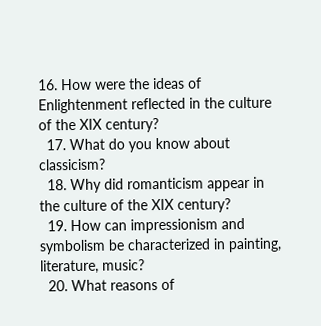16. How were the ideas of Enlightenment reflected in the culture of the XIX century?
  17. What do you know about classicism?
  18. Why did romanticism appear in the culture of the XIX century?
  19. How can impressionism and symbolism be characterized in painting, literature, music?
  20. What reasons of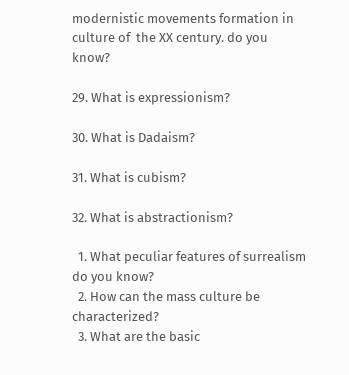modernistic movements formation in culture of  the XX century. do you know?

29. What is expressionism?

30. What is Dadaism?

31. What is cubism?

32. What is abstractionism?

  1. What peculiar features of surrealism do you know?
  2. How can the mass culture be characterized?
  3. What are the basic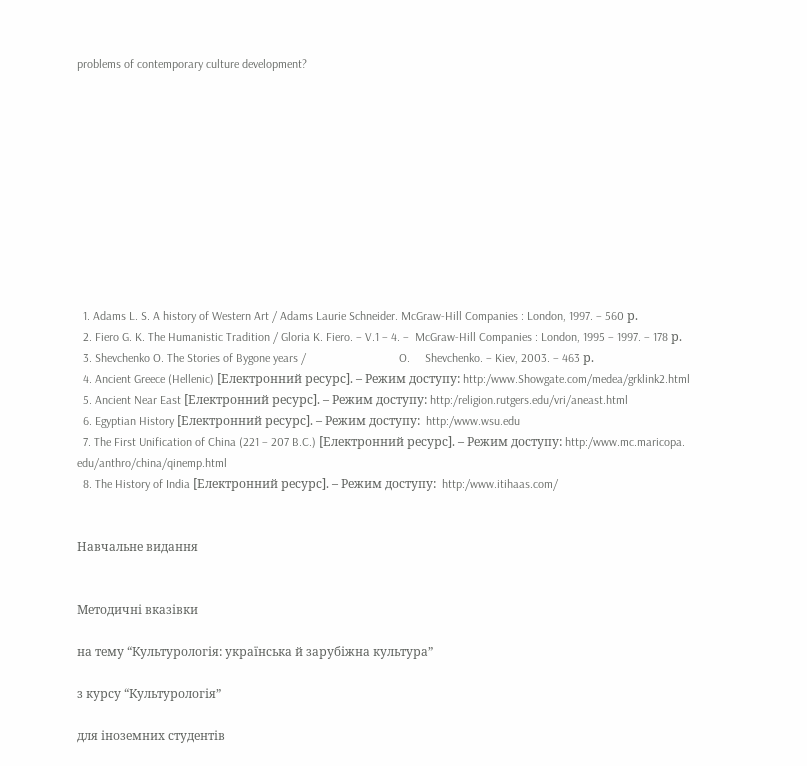problems of contemporary culture development?











  1. Adams L. S. A history of Western Art / Adams Laurie Schneider. McGraw-Hill Companies : London, 1997. – 560 р.
  2. Fiero G. K. The Humanistic Tradition / Gloria K. Fiero. – V.1 – 4. –  McGraw-Hill Companies : London, 1995 – 1997. – 178 р.
  3. Shevchenko O. The Stories of Bygone years /                               O.     Shevchenko. – Kiev, 2003. – 463 р.
  4. Ancient Greece (Hellenic) [Електронний ресурс]. – Режим доступу: http:/www.Showgate.com/medea/grklink2.html
  5. Ancient Near East [Електронний ресурс]. – Режим доступу: http:/religion.rutgers.edu/vri/aneast.html
  6. Egyptian History [Електронний ресурс]. – Режим доступу:  http:/www.wsu.edu
  7. The First Unification of China (221 – 207 B.C.) [Електронний ресурс]. – Режим доступу: http:/www.mc.maricopa. edu/anthro/china/qinemp.html
  8. The History of India [Електронний ресурс]. – Режим доступу:  http:/www.itihaas.com/


Навчальне видання


Методичні вказівки

на тему “Культурологія: українська й зарубіжна культура”

з курсу “Культурологія”

для іноземних студентів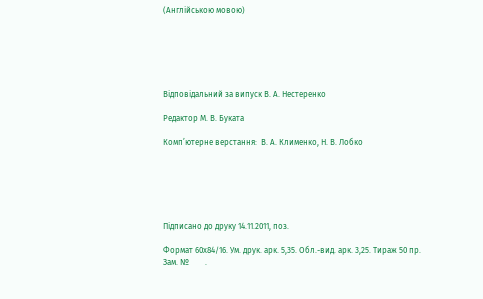(Англійською мовою)






Відповідальний за випуск В. А. Нестеренко

Редактор М. В. Буката

Комп’ютерне верстання:  В. А. Клименко, Н. В. Лобко






Підписано до друку 14.11.2011, поз.

Формат 60х84/16. Ум. друк. арк. 5,35. Обл.-вид. арк. 3,25. Тираж 50 пр. Зам. №        .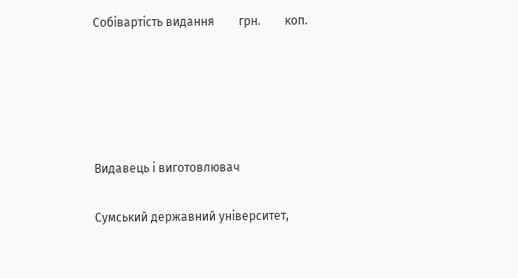Собівартість видання        грн.        коп.





Видавець і виготовлювач

Сумський державний університет,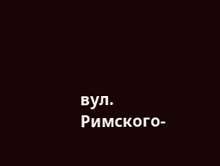вул. Римского-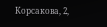Корсакова, 2,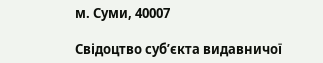м. Суми, 40007

Свідоцтво суб’єкта видавничої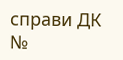справи ДК №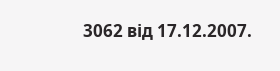3062 від 17.12.2007.